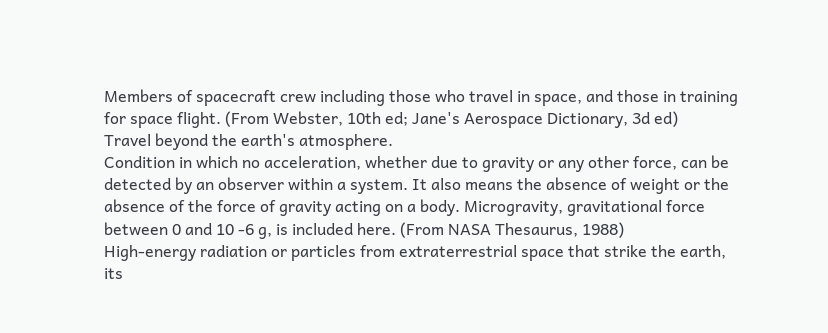Members of spacecraft crew including those who travel in space, and those in training for space flight. (From Webster, 10th ed; Jane's Aerospace Dictionary, 3d ed)
Travel beyond the earth's atmosphere.
Condition in which no acceleration, whether due to gravity or any other force, can be detected by an observer within a system. It also means the absence of weight or the absence of the force of gravity acting on a body. Microgravity, gravitational force between 0 and 10 -6 g, is included here. (From NASA Thesaurus, 1988)
High-energy radiation or particles from extraterrestrial space that strike the earth, its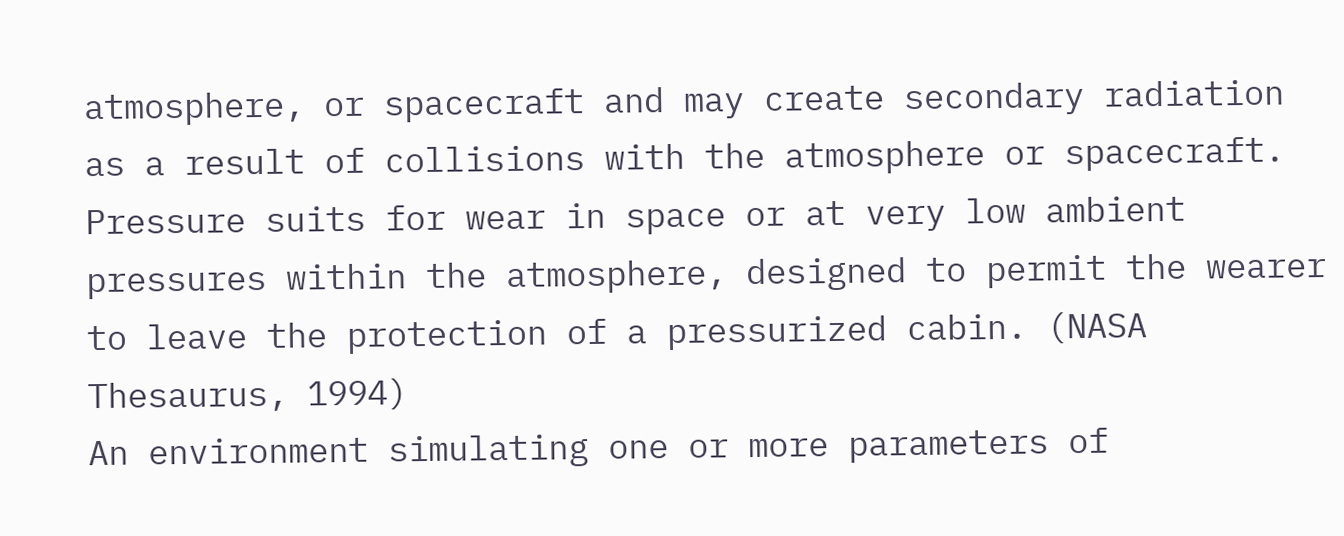atmosphere, or spacecraft and may create secondary radiation as a result of collisions with the atmosphere or spacecraft.
Pressure suits for wear in space or at very low ambient pressures within the atmosphere, designed to permit the wearer to leave the protection of a pressurized cabin. (NASA Thesaurus, 1994)
An environment simulating one or more parameters of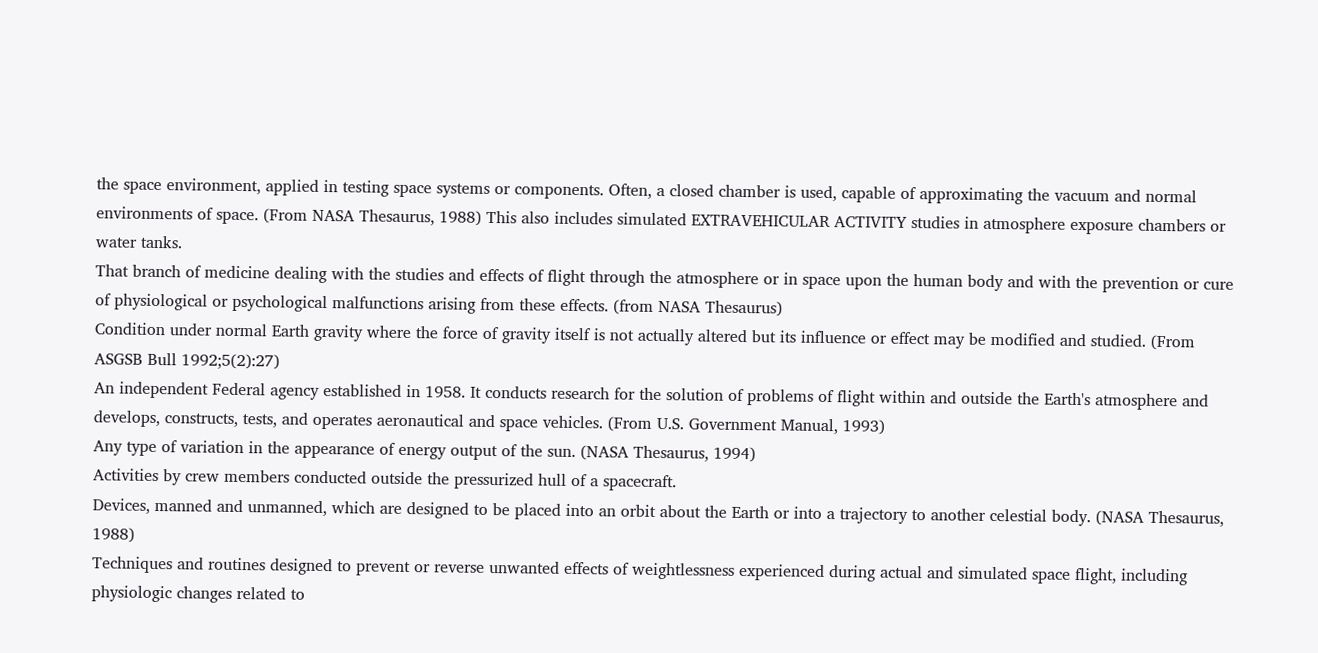the space environment, applied in testing space systems or components. Often, a closed chamber is used, capable of approximating the vacuum and normal environments of space. (From NASA Thesaurus, 1988) This also includes simulated EXTRAVEHICULAR ACTIVITY studies in atmosphere exposure chambers or water tanks.
That branch of medicine dealing with the studies and effects of flight through the atmosphere or in space upon the human body and with the prevention or cure of physiological or psychological malfunctions arising from these effects. (from NASA Thesaurus)
Condition under normal Earth gravity where the force of gravity itself is not actually altered but its influence or effect may be modified and studied. (From ASGSB Bull 1992;5(2):27)
An independent Federal agency established in 1958. It conducts research for the solution of problems of flight within and outside the Earth's atmosphere and develops, constructs, tests, and operates aeronautical and space vehicles. (From U.S. Government Manual, 1993)
Any type of variation in the appearance of energy output of the sun. (NASA Thesaurus, 1994)
Activities by crew members conducted outside the pressurized hull of a spacecraft.
Devices, manned and unmanned, which are designed to be placed into an orbit about the Earth or into a trajectory to another celestial body. (NASA Thesaurus, 1988)
Techniques and routines designed to prevent or reverse unwanted effects of weightlessness experienced during actual and simulated space flight, including physiologic changes related to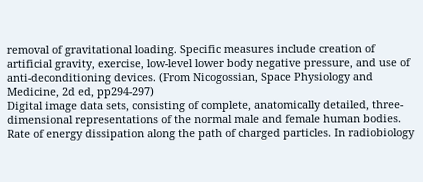removal of gravitational loading. Specific measures include creation of artificial gravity, exercise, low-level lower body negative pressure, and use of anti-deconditioning devices. (From Nicogossian, Space Physiology and Medicine, 2d ed, pp294-297)
Digital image data sets, consisting of complete, anatomically detailed, three-dimensional representations of the normal male and female human bodies.
Rate of energy dissipation along the path of charged particles. In radiobiology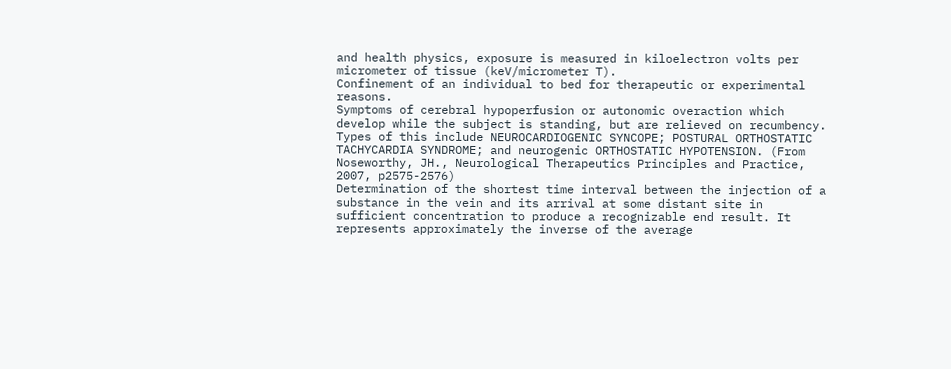and health physics, exposure is measured in kiloelectron volts per micrometer of tissue (keV/micrometer T).
Confinement of an individual to bed for therapeutic or experimental reasons.
Symptoms of cerebral hypoperfusion or autonomic overaction which develop while the subject is standing, but are relieved on recumbency. Types of this include NEUROCARDIOGENIC SYNCOPE; POSTURAL ORTHOSTATIC TACHYCARDIA SYNDROME; and neurogenic ORTHOSTATIC HYPOTENSION. (From Noseworthy, JH., Neurological Therapeutics Principles and Practice, 2007, p2575-2576)
Determination of the shortest time interval between the injection of a substance in the vein and its arrival at some distant site in sufficient concentration to produce a recognizable end result. It represents approximately the inverse of the average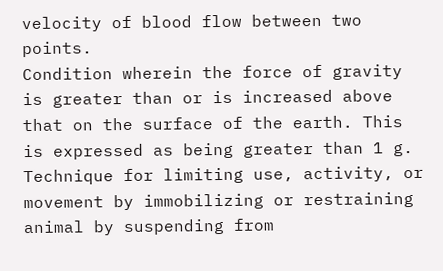velocity of blood flow between two points.
Condition wherein the force of gravity is greater than or is increased above that on the surface of the earth. This is expressed as being greater than 1 g.
Technique for limiting use, activity, or movement by immobilizing or restraining animal by suspending from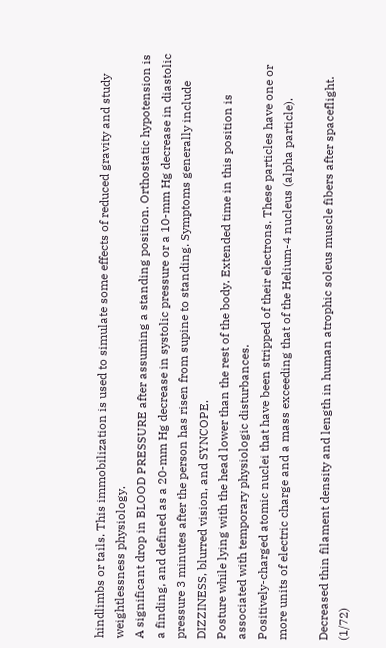hindlimbs or tails. This immobilization is used to simulate some effects of reduced gravity and study weightlessness physiology.
A significant drop in BLOOD PRESSURE after assuming a standing position. Orthostatic hypotension is a finding, and defined as a 20-mm Hg decrease in systolic pressure or a 10-mm Hg decrease in diastolic pressure 3 minutes after the person has risen from supine to standing. Symptoms generally include DIZZINESS, blurred vision, and SYNCOPE.
Posture while lying with the head lower than the rest of the body. Extended time in this position is associated with temporary physiologic disturbances.
Positively-charged atomic nuclei that have been stripped of their electrons. These particles have one or more units of electric charge and a mass exceeding that of the Helium-4 nucleus (alpha particle).

Decreased thin filament density and length in human atrophic soleus muscle fibers after spaceflight. (1/72)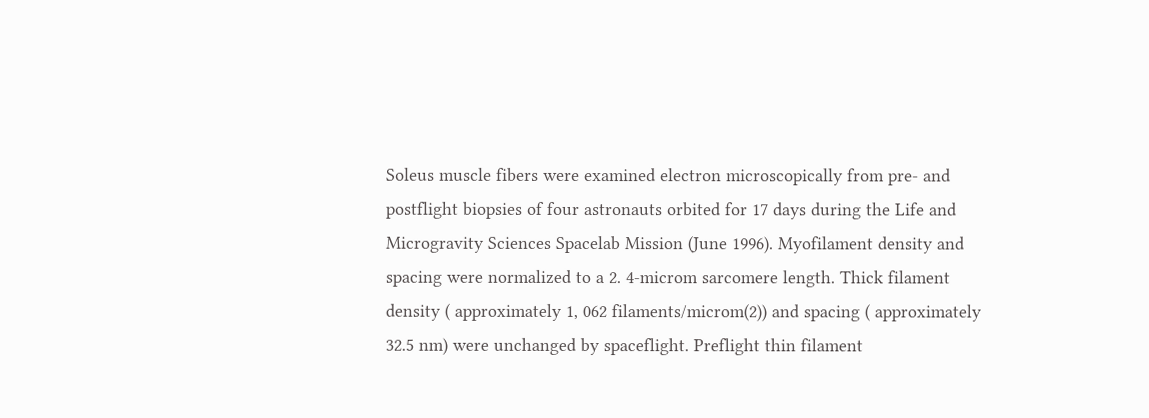Soleus muscle fibers were examined electron microscopically from pre- and postflight biopsies of four astronauts orbited for 17 days during the Life and Microgravity Sciences Spacelab Mission (June 1996). Myofilament density and spacing were normalized to a 2. 4-microm sarcomere length. Thick filament density ( approximately 1, 062 filaments/microm(2)) and spacing ( approximately 32.5 nm) were unchanged by spaceflight. Preflight thin filament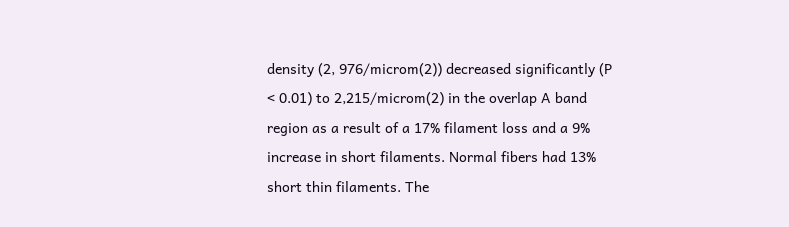density (2, 976/microm(2)) decreased significantly (P < 0.01) to 2,215/microm(2) in the overlap A band region as a result of a 17% filament loss and a 9% increase in short filaments. Normal fibers had 13% short thin filaments. The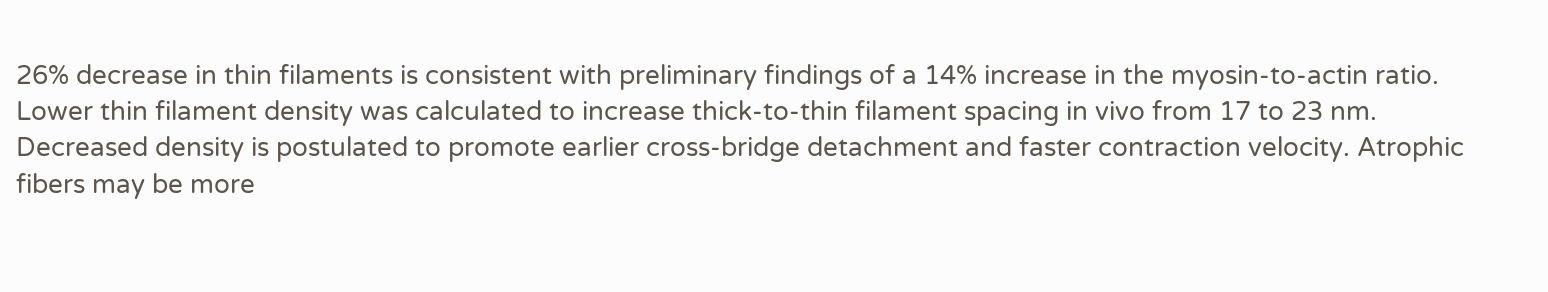26% decrease in thin filaments is consistent with preliminary findings of a 14% increase in the myosin-to-actin ratio. Lower thin filament density was calculated to increase thick-to-thin filament spacing in vivo from 17 to 23 nm. Decreased density is postulated to promote earlier cross-bridge detachment and faster contraction velocity. Atrophic fibers may be more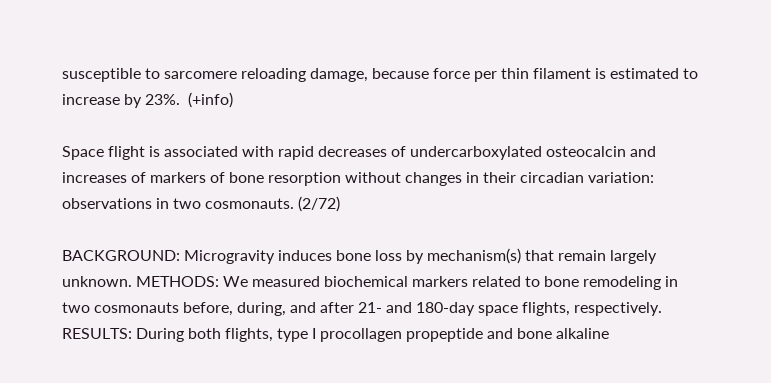susceptible to sarcomere reloading damage, because force per thin filament is estimated to increase by 23%.  (+info)

Space flight is associated with rapid decreases of undercarboxylated osteocalcin and increases of markers of bone resorption without changes in their circadian variation: observations in two cosmonauts. (2/72)

BACKGROUND: Microgravity induces bone loss by mechanism(s) that remain largely unknown. METHODS: We measured biochemical markers related to bone remodeling in two cosmonauts before, during, and after 21- and 180-day space flights, respectively. RESULTS: During both flights, type I procollagen propeptide and bone alkaline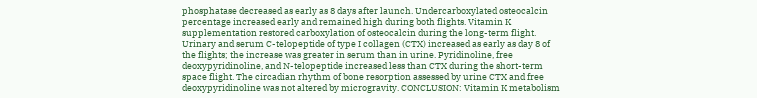phosphatase decreased as early as 8 days after launch. Undercarboxylated osteocalcin percentage increased early and remained high during both flights. Vitamin K supplementation restored carboxylation of osteocalcin during the long-term flight. Urinary and serum C-telopeptide of type I collagen (CTX) increased as early as day 8 of the flights; the increase was greater in serum than in urine. Pyridinoline, free deoxypyridinoline, and N-telopeptide increased less than CTX during the short-term space flight. The circadian rhythm of bone resorption assessed by urine CTX and free deoxypyridinoline was not altered by microgravity. CONCLUSION: Vitamin K metabolism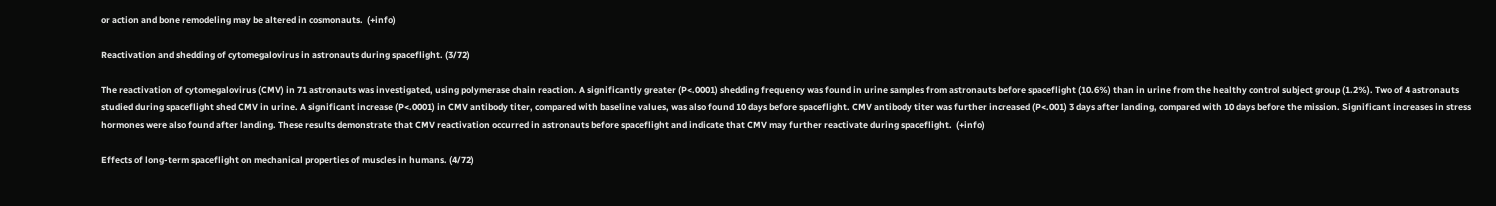or action and bone remodeling may be altered in cosmonauts.  (+info)

Reactivation and shedding of cytomegalovirus in astronauts during spaceflight. (3/72)

The reactivation of cytomegalovirus (CMV) in 71 astronauts was investigated, using polymerase chain reaction. A significantly greater (P<.0001) shedding frequency was found in urine samples from astronauts before spaceflight (10.6%) than in urine from the healthy control subject group (1.2%). Two of 4 astronauts studied during spaceflight shed CMV in urine. A significant increase (P<.0001) in CMV antibody titer, compared with baseline values, was also found 10 days before spaceflight. CMV antibody titer was further increased (P<.001) 3 days after landing, compared with 10 days before the mission. Significant increases in stress hormones were also found after landing. These results demonstrate that CMV reactivation occurred in astronauts before spaceflight and indicate that CMV may further reactivate during spaceflight.  (+info)

Effects of long-term spaceflight on mechanical properties of muscles in humans. (4/72)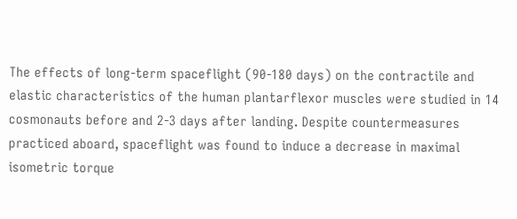The effects of long-term spaceflight (90-180 days) on the contractile and elastic characteristics of the human plantarflexor muscles were studied in 14 cosmonauts before and 2-3 days after landing. Despite countermeasures practiced aboard, spaceflight was found to induce a decrease in maximal isometric torque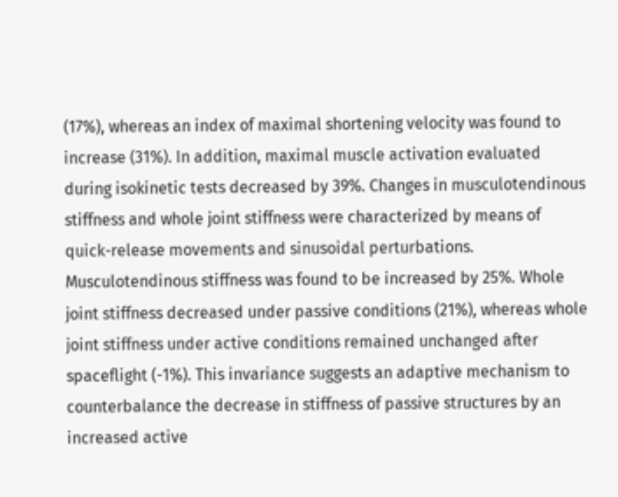(17%), whereas an index of maximal shortening velocity was found to increase (31%). In addition, maximal muscle activation evaluated during isokinetic tests decreased by 39%. Changes in musculotendinous stiffness and whole joint stiffness were characterized by means of quick-release movements and sinusoidal perturbations. Musculotendinous stiffness was found to be increased by 25%. Whole joint stiffness decreased under passive conditions (21%), whereas whole joint stiffness under active conditions remained unchanged after spaceflight (-1%). This invariance suggests an adaptive mechanism to counterbalance the decrease in stiffness of passive structures by an increased active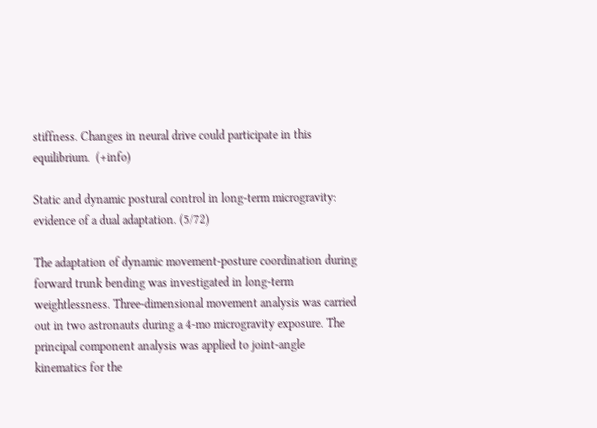stiffness. Changes in neural drive could participate in this equilibrium.  (+info)

Static and dynamic postural control in long-term microgravity: evidence of a dual adaptation. (5/72)

The adaptation of dynamic movement-posture coordination during forward trunk bending was investigated in long-term weightlessness. Three-dimensional movement analysis was carried out in two astronauts during a 4-mo microgravity exposure. The principal component analysis was applied to joint-angle kinematics for the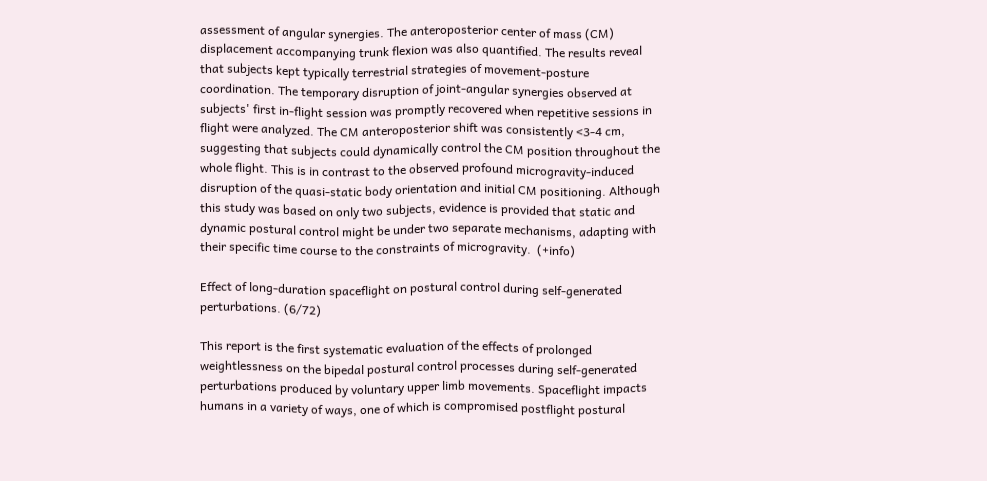assessment of angular synergies. The anteroposterior center of mass (CM) displacement accompanying trunk flexion was also quantified. The results reveal that subjects kept typically terrestrial strategies of movement-posture coordination. The temporary disruption of joint-angular synergies observed at subjects' first in-flight session was promptly recovered when repetitive sessions in flight were analyzed. The CM anteroposterior shift was consistently <3-4 cm, suggesting that subjects could dynamically control the CM position throughout the whole flight. This is in contrast to the observed profound microgravity-induced disruption of the quasi-static body orientation and initial CM positioning. Although this study was based on only two subjects, evidence is provided that static and dynamic postural control might be under two separate mechanisms, adapting with their specific time course to the constraints of microgravity.  (+info)

Effect of long-duration spaceflight on postural control during self-generated perturbations. (6/72)

This report is the first systematic evaluation of the effects of prolonged weightlessness on the bipedal postural control processes during self-generated perturbations produced by voluntary upper limb movements. Spaceflight impacts humans in a variety of ways, one of which is compromised postflight postural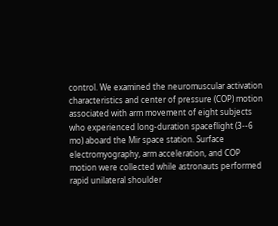control. We examined the neuromuscular activation characteristics and center of pressure (COP) motion associated with arm movement of eight subjects who experienced long-duration spaceflight (3--6 mo) aboard the Mir space station. Surface electromyography, arm acceleration, and COP motion were collected while astronauts performed rapid unilateral shoulder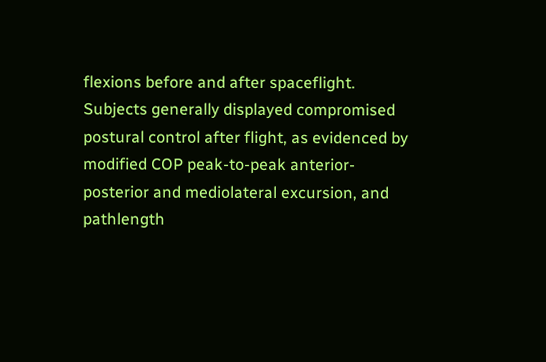flexions before and after spaceflight. Subjects generally displayed compromised postural control after flight, as evidenced by modified COP peak-to-peak anterior-posterior and mediolateral excursion, and pathlength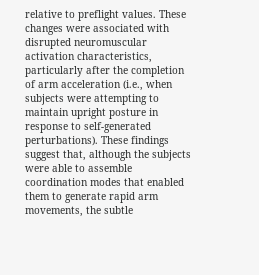relative to preflight values. These changes were associated with disrupted neuromuscular activation characteristics, particularly after the completion of arm acceleration (i.e., when subjects were attempting to maintain upright posture in response to self-generated perturbations). These findings suggest that, although the subjects were able to assemble coordination modes that enabled them to generate rapid arm movements, the subtle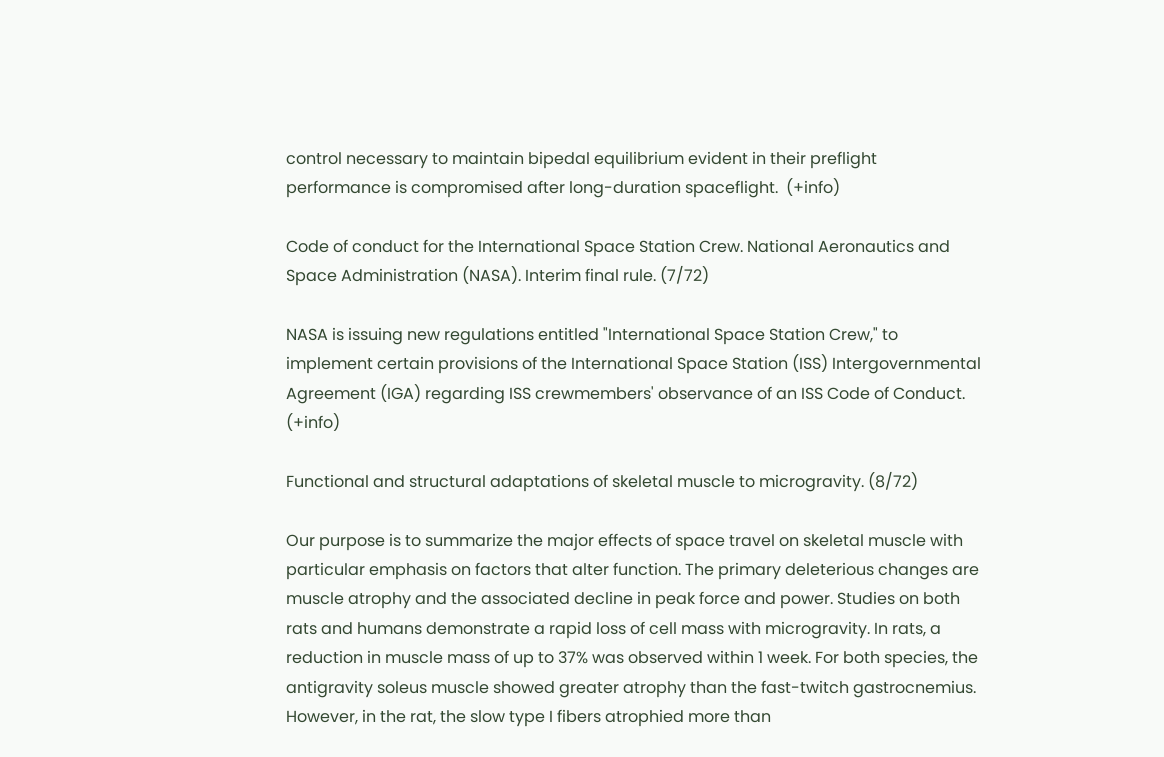control necessary to maintain bipedal equilibrium evident in their preflight performance is compromised after long-duration spaceflight.  (+info)

Code of conduct for the International Space Station Crew. National Aeronautics and Space Administration (NASA). Interim final rule. (7/72)

NASA is issuing new regulations entitled "International Space Station Crew," to implement certain provisions of the International Space Station (ISS) Intergovernmental Agreement (IGA) regarding ISS crewmembers' observance of an ISS Code of Conduct.  (+info)

Functional and structural adaptations of skeletal muscle to microgravity. (8/72)

Our purpose is to summarize the major effects of space travel on skeletal muscle with particular emphasis on factors that alter function. The primary deleterious changes are muscle atrophy and the associated decline in peak force and power. Studies on both rats and humans demonstrate a rapid loss of cell mass with microgravity. In rats, a reduction in muscle mass of up to 37% was observed within 1 week. For both species, the antigravity soleus muscle showed greater atrophy than the fast-twitch gastrocnemius. However, in the rat, the slow type I fibers atrophied more than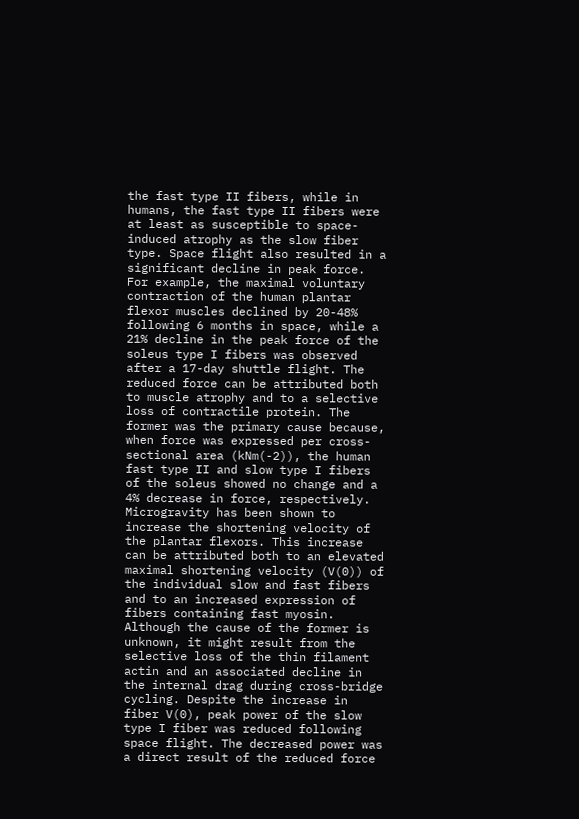the fast type II fibers, while in humans, the fast type II fibers were at least as susceptible to space-induced atrophy as the slow fiber type. Space flight also resulted in a significant decline in peak force. For example, the maximal voluntary contraction of the human plantar flexor muscles declined by 20-48% following 6 months in space, while a 21% decline in the peak force of the soleus type I fibers was observed after a 17-day shuttle flight. The reduced force can be attributed both to muscle atrophy and to a selective loss of contractile protein. The former was the primary cause because, when force was expressed per cross-sectional area (kNm(-2)), the human fast type II and slow type I fibers of the soleus showed no change and a 4% decrease in force, respectively. Microgravity has been shown to increase the shortening velocity of the plantar flexors. This increase can be attributed both to an elevated maximal shortening velocity (V(0)) of the individual slow and fast fibers and to an increased expression of fibers containing fast myosin. Although the cause of the former is unknown, it might result from the selective loss of the thin filament actin and an associated decline in the internal drag during cross-bridge cycling. Despite the increase in fiber V(0), peak power of the slow type I fiber was reduced following space flight. The decreased power was a direct result of the reduced force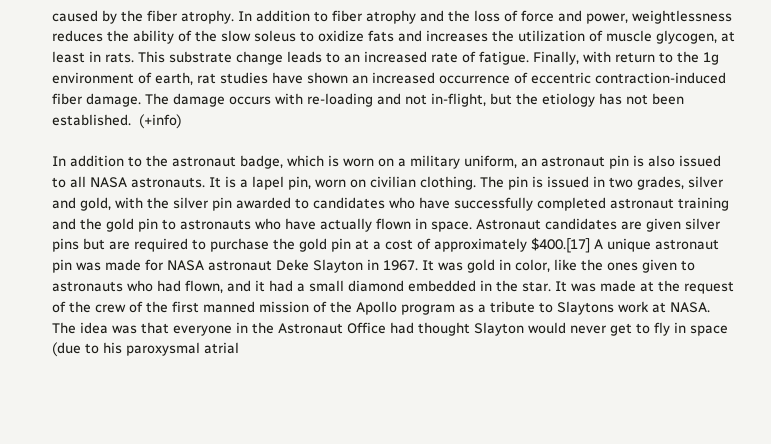caused by the fiber atrophy. In addition to fiber atrophy and the loss of force and power, weightlessness reduces the ability of the slow soleus to oxidize fats and increases the utilization of muscle glycogen, at least in rats. This substrate change leads to an increased rate of fatigue. Finally, with return to the 1g environment of earth, rat studies have shown an increased occurrence of eccentric contraction-induced fiber damage. The damage occurs with re-loading and not in-flight, but the etiology has not been established.  (+info)

In addition to the astronaut badge, which is worn on a military uniform, an astronaut pin is also issued to all NASA astronauts. It is a lapel pin, worn on civilian clothing. The pin is issued in two grades, silver and gold, with the silver pin awarded to candidates who have successfully completed astronaut training and the gold pin to astronauts who have actually flown in space. Astronaut candidates are given silver pins but are required to purchase the gold pin at a cost of approximately $400.[17] A unique astronaut pin was made for NASA astronaut Deke Slayton in 1967. It was gold in color, like the ones given to astronauts who had flown, and it had a small diamond embedded in the star. It was made at the request of the crew of the first manned mission of the Apollo program as a tribute to Slaytons work at NASA. The idea was that everyone in the Astronaut Office had thought Slayton would never get to fly in space (due to his paroxysmal atrial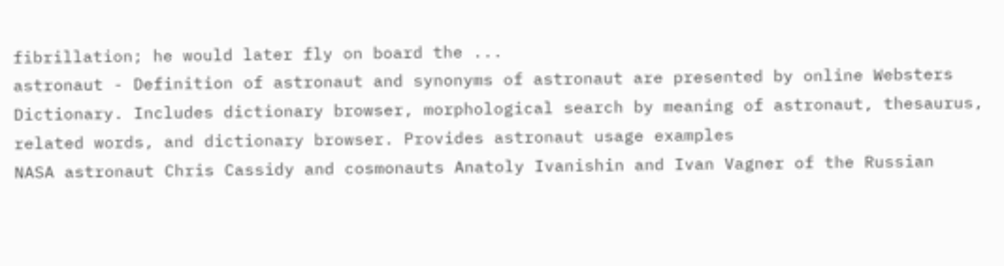fibrillation; he would later fly on board the ...
astronaut - Definition of astronaut and synonyms of astronaut are presented by online Websters Dictionary. Includes dictionary browser, morphological search by meaning of astronaut, thesaurus, related words, and dictionary browser. Provides astronaut usage examples
NASA astronaut Chris Cassidy and cosmonauts Anatoly Ivanishin and Ivan Vagner of the Russian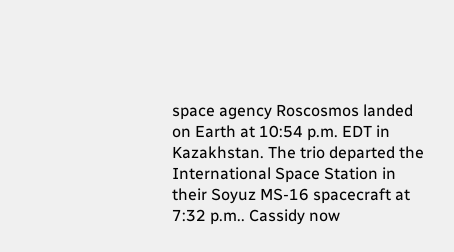space agency Roscosmos landed on Earth at 10:54 p.m. EDT in Kazakhstan. The trio departed the International Space Station in their Soyuz MS-16 spacecraft at 7:32 p.m.. Cassidy now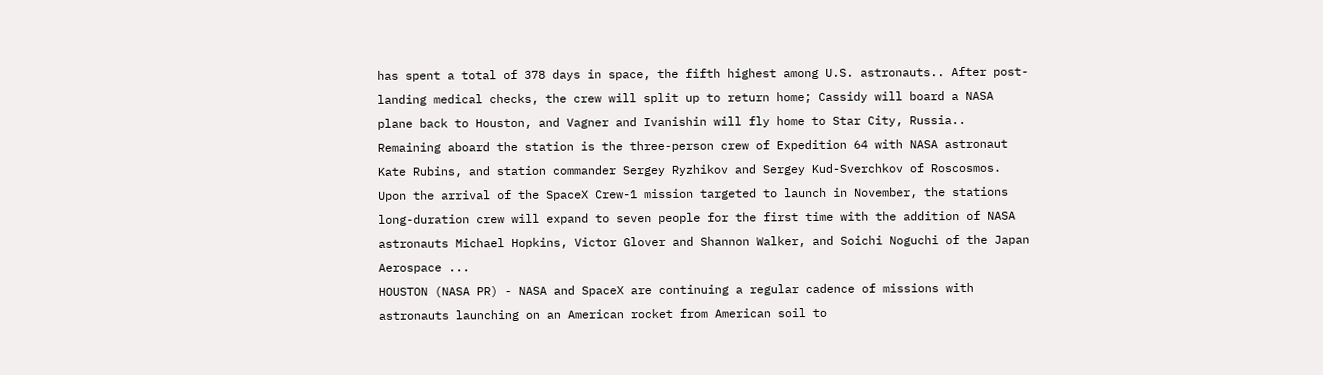has spent a total of 378 days in space, the fifth highest among U.S. astronauts.. After post-landing medical checks, the crew will split up to return home; Cassidy will board a NASA plane back to Houston, and Vagner and Ivanishin will fly home to Star City, Russia.. Remaining aboard the station is the three-person crew of Expedition 64 with NASA astronaut Kate Rubins, and station commander Sergey Ryzhikov and Sergey Kud-Sverchkov of Roscosmos. Upon the arrival of the SpaceX Crew-1 mission targeted to launch in November, the stations long-duration crew will expand to seven people for the first time with the addition of NASA astronauts Michael Hopkins, Victor Glover and Shannon Walker, and Soichi Noguchi of the Japan Aerospace ...
HOUSTON (NASA PR) - NASA and SpaceX are continuing a regular cadence of missions with astronauts launching on an American rocket from American soil to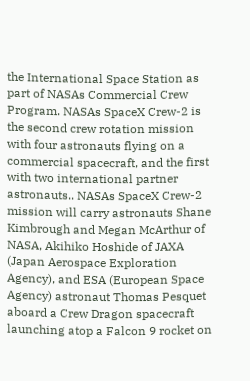the International Space Station as part of NASAs Commercial Crew Program. NASAs SpaceX Crew-2 is the second crew rotation mission with four astronauts flying on a commercial spacecraft, and the first with two international partner astronauts.. NASAs SpaceX Crew-2 mission will carry astronauts Shane Kimbrough and Megan McArthur of NASA, Akihiko Hoshide of JAXA (Japan Aerospace Exploration Agency), and ESA (European Space Agency) astronaut Thomas Pesquet aboard a Crew Dragon spacecraft launching atop a Falcon 9 rocket on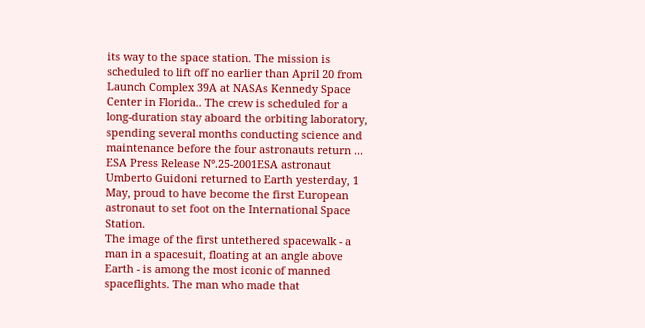its way to the space station. The mission is scheduled to lift off no earlier than April 20 from Launch Complex 39A at NASAs Kennedy Space Center in Florida.. The crew is scheduled for a long-duration stay aboard the orbiting laboratory, spending several months conducting science and maintenance before the four astronauts return ...
ESA Press Release N°.25-2001ESA astronaut Umberto Guidoni returned to Earth yesterday, 1 May, proud to have become the first European astronaut to set foot on the International Space Station.
The image of the first untethered spacewalk - a man in a spacesuit, floating at an angle above Earth - is among the most iconic of manned spaceflights. The man who made that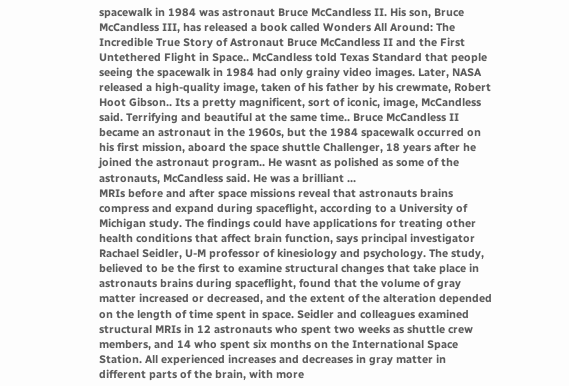spacewalk in 1984 was astronaut Bruce McCandless II. His son, Bruce McCandless III, has released a book called Wonders All Around: The Incredible True Story of Astronaut Bruce McCandless II and the First Untethered Flight in Space.. McCandless told Texas Standard that people seeing the spacewalk in 1984 had only grainy video images. Later, NASA released a high-quality image, taken of his father by his crewmate, Robert Hoot Gibson.. Its a pretty magnificent, sort of iconic, image, McCandless said. Terrifying and beautiful at the same time.. Bruce McCandless II became an astronaut in the 1960s, but the 1984 spacewalk occurred on his first mission, aboard the space shuttle Challenger, 18 years after he joined the astronaut program.. He wasnt as polished as some of the astronauts, McCandless said. He was a brilliant ...
MRIs before and after space missions reveal that astronauts brains compress and expand during spaceflight, according to a University of Michigan study. The findings could have applications for treating other health conditions that affect brain function, says principal investigator Rachael Seidler, U-M professor of kinesiology and psychology. The study, believed to be the first to examine structural changes that take place in astronauts brains during spaceflight, found that the volume of gray matter increased or decreased, and the extent of the alteration depended on the length of time spent in space. Seidler and colleagues examined structural MRIs in 12 astronauts who spent two weeks as shuttle crew members, and 14 who spent six months on the International Space Station. All experienced increases and decreases in gray matter in different parts of the brain, with more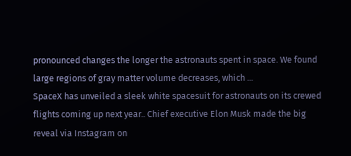pronounced changes the longer the astronauts spent in space. We found large regions of gray matter volume decreases, which ...
SpaceX has unveiled a sleek white spacesuit for astronauts on its crewed flights coming up next year.. Chief executive Elon Musk made the big reveal via Instagram on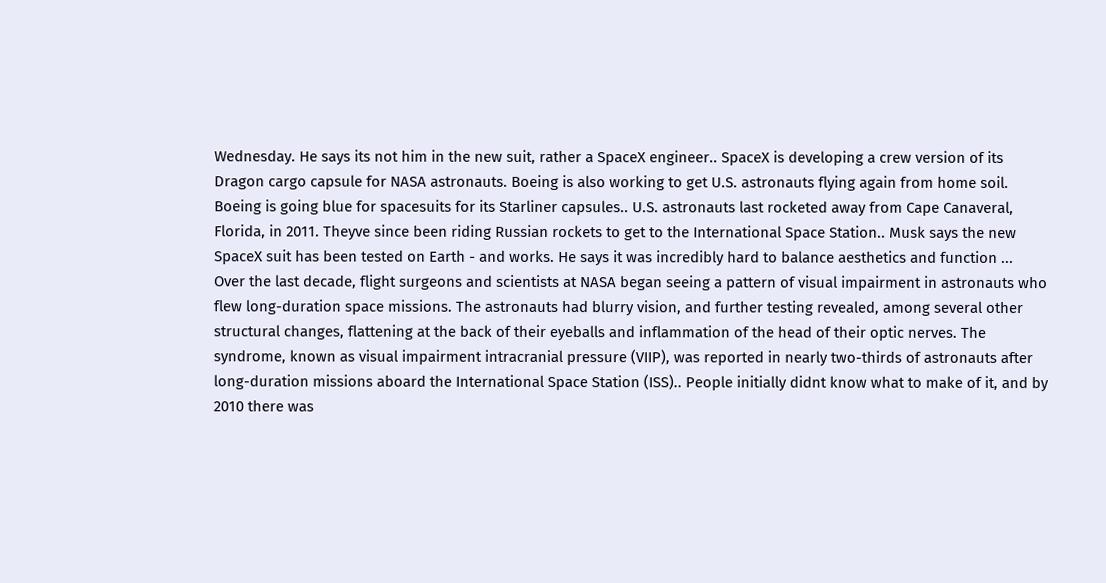Wednesday. He says its not him in the new suit, rather a SpaceX engineer.. SpaceX is developing a crew version of its Dragon cargo capsule for NASA astronauts. Boeing is also working to get U.S. astronauts flying again from home soil. Boeing is going blue for spacesuits for its Starliner capsules.. U.S. astronauts last rocketed away from Cape Canaveral, Florida, in 2011. Theyve since been riding Russian rockets to get to the International Space Station.. Musk says the new SpaceX suit has been tested on Earth - and works. He says it was incredibly hard to balance aesthetics and function ...
Over the last decade, flight surgeons and scientists at NASA began seeing a pattern of visual impairment in astronauts who flew long-duration space missions. The astronauts had blurry vision, and further testing revealed, among several other structural changes, flattening at the back of their eyeballs and inflammation of the head of their optic nerves. The syndrome, known as visual impairment intracranial pressure (VIIP), was reported in nearly two-thirds of astronauts after long-duration missions aboard the International Space Station (ISS).. People initially didnt know what to make of it, and by 2010 there was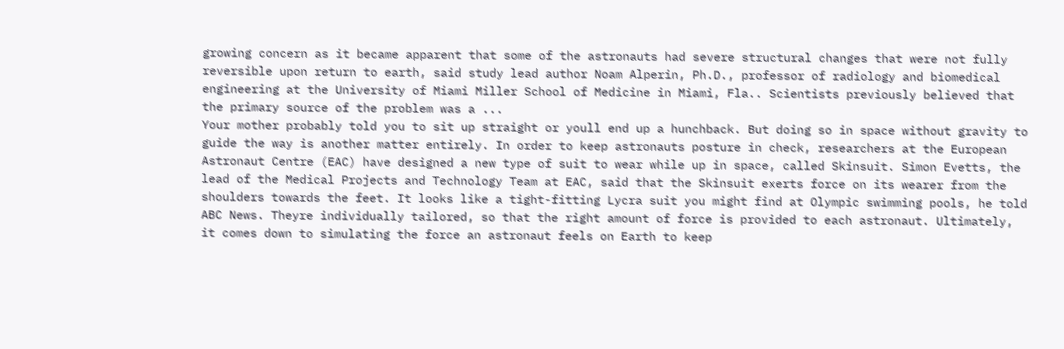growing concern as it became apparent that some of the astronauts had severe structural changes that were not fully reversible upon return to earth, said study lead author Noam Alperin, Ph.D., professor of radiology and biomedical engineering at the University of Miami Miller School of Medicine in Miami, Fla.. Scientists previously believed that the primary source of the problem was a ...
Your mother probably told you to sit up straight or youll end up a hunchback. But doing so in space without gravity to guide the way is another matter entirely. In order to keep astronauts posture in check, researchers at the European Astronaut Centre (EAC) have designed a new type of suit to wear while up in space, called Skinsuit. Simon Evetts, the lead of the Medical Projects and Technology Team at EAC, said that the Skinsuit exerts force on its wearer from the shoulders towards the feet. It looks like a tight-fitting Lycra suit you might find at Olympic swimming pools, he told ABC News. Theyre individually tailored, so that the right amount of force is provided to each astronaut. Ultimately, it comes down to simulating the force an astronaut feels on Earth to keep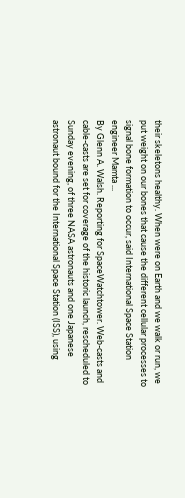their skeletons healthy. When were on Earth and we walk or run, we put weight on our bones that cause the different cellular processes to signal bone formation to occur, said International Space Station engineer Mamta ...
By Glenn A. Walsh. Reporting for SpaceWatchtower. Web-casts and cable-casts are set for coverage of the historic launch, rescheduled to Sunday evening, of three NASA astronauts and one Japanese astronaut bound for the International Space Station (ISS), using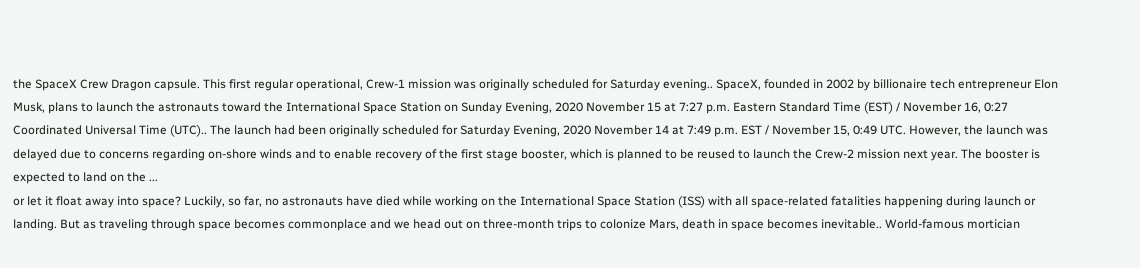the SpaceX Crew Dragon capsule. This first regular operational, Crew-1 mission was originally scheduled for Saturday evening.. SpaceX, founded in 2002 by billionaire tech entrepreneur Elon Musk, plans to launch the astronauts toward the International Space Station on Sunday Evening, 2020 November 15 at 7:27 p.m. Eastern Standard Time (EST) / November 16, 0:27 Coordinated Universal Time (UTC).. The launch had been originally scheduled for Saturday Evening, 2020 November 14 at 7:49 p.m. EST / November 15, 0:49 UTC. However, the launch was delayed due to concerns regarding on-shore winds and to enable recovery of the first stage booster, which is planned to be reused to launch the Crew-2 mission next year. The booster is expected to land on the ...
or let it float away into space? Luckily, so far, no astronauts have died while working on the International Space Station (ISS) with all space-related fatalities happening during launch or landing. But as traveling through space becomes commonplace and we head out on three-month trips to colonize Mars, death in space becomes inevitable.. World-famous mortician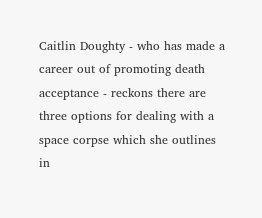Caitlin Doughty - who has made a career out of promoting death acceptance - reckons there are three options for dealing with a space corpse which she outlines in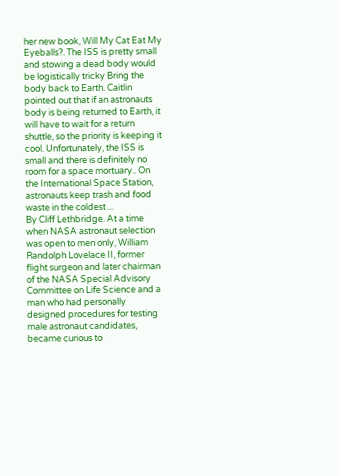her new book, Will My Cat Eat My Eyeballs?. The ISS is pretty small and stowing a dead body would be logistically tricky Bring the body back to Earth. Caitlin pointed out that if an astronauts body is being returned to Earth, it will have to wait for a return shuttle, so the priority is keeping it cool. Unfortunately, the ISS is small and there is definitely no room for a space mortuary.. On the International Space Station, astronauts keep trash and food waste in the coldest ...
By Cliff Lethbridge. At a time when NASA astronaut selection was open to men only, William Randolph Lovelace II, former flight surgeon and later chairman of the NASA Special Advisory Committee on Life Science and a man who had personally designed procedures for testing male astronaut candidates, became curious to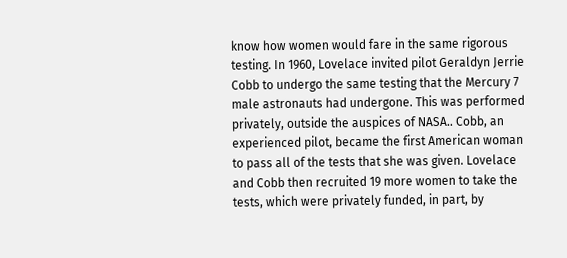know how women would fare in the same rigorous testing. In 1960, Lovelace invited pilot Geraldyn Jerrie Cobb to undergo the same testing that the Mercury 7 male astronauts had undergone. This was performed privately, outside the auspices of NASA.. Cobb, an experienced pilot, became the first American woman to pass all of the tests that she was given. Lovelace and Cobb then recruited 19 more women to take the tests, which were privately funded, in part, by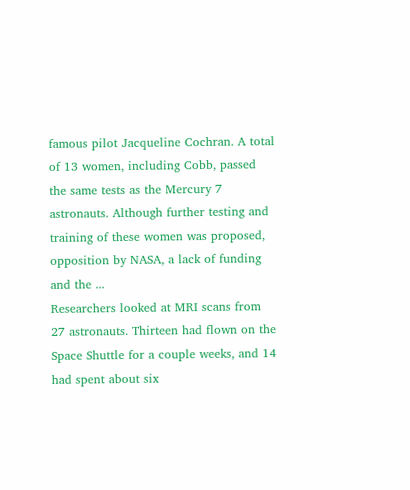famous pilot Jacqueline Cochran. A total of 13 women, including Cobb, passed the same tests as the Mercury 7 astronauts. Although further testing and training of these women was proposed, opposition by NASA, a lack of funding and the ...
Researchers looked at MRI scans from 27 astronauts. Thirteen had flown on the Space Shuttle for a couple weeks, and 14 had spent about six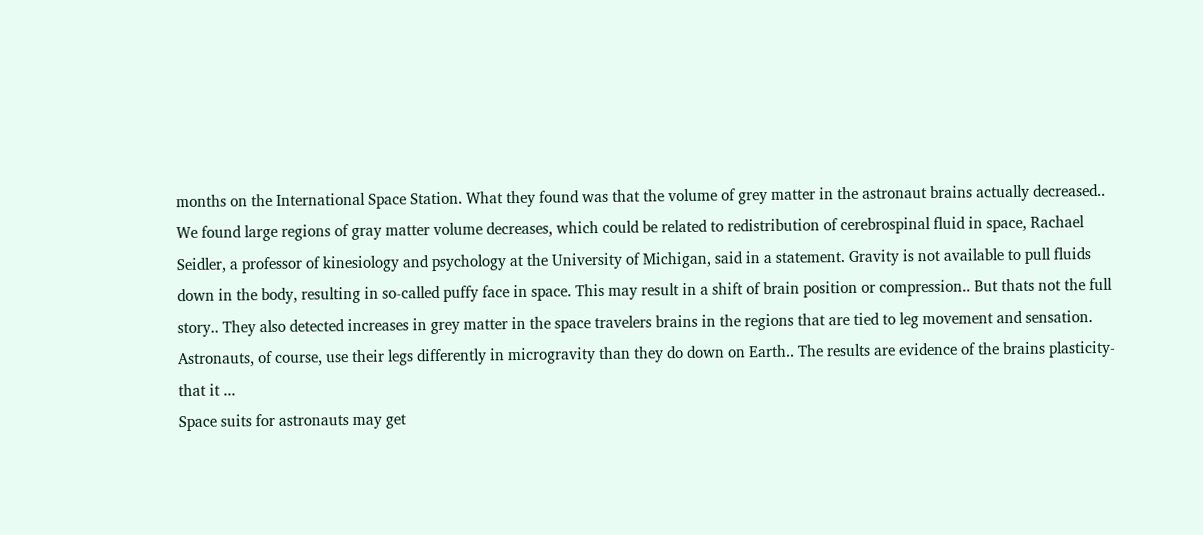months on the International Space Station. What they found was that the volume of grey matter in the astronaut brains actually decreased.. We found large regions of gray matter volume decreases, which could be related to redistribution of cerebrospinal fluid in space, Rachael Seidler, a professor of kinesiology and psychology at the University of Michigan, said in a statement. Gravity is not available to pull fluids down in the body, resulting in so-called puffy face in space. This may result in a shift of brain position or compression.. But thats not the full story.. They also detected increases in grey matter in the space travelers brains in the regions that are tied to leg movement and sensation. Astronauts, of course, use their legs differently in microgravity than they do down on Earth.. The results are evidence of the brains plasticity- that it ...
Space suits for astronauts may get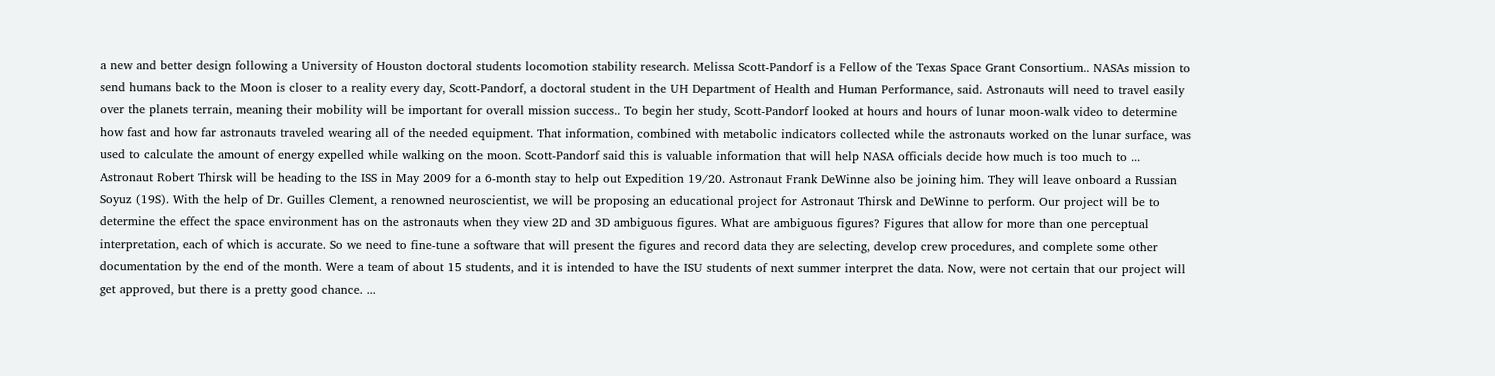a new and better design following a University of Houston doctoral students locomotion stability research. Melissa Scott-Pandorf is a Fellow of the Texas Space Grant Consortium.. NASAs mission to send humans back to the Moon is closer to a reality every day, Scott-Pandorf, a doctoral student in the UH Department of Health and Human Performance, said. Astronauts will need to travel easily over the planets terrain, meaning their mobility will be important for overall mission success.. To begin her study, Scott-Pandorf looked at hours and hours of lunar moon-walk video to determine how fast and how far astronauts traveled wearing all of the needed equipment. That information, combined with metabolic indicators collected while the astronauts worked on the lunar surface, was used to calculate the amount of energy expelled while walking on the moon. Scott-Pandorf said this is valuable information that will help NASA officials decide how much is too much to ...
Astronaut Robert Thirsk will be heading to the ISS in May 2009 for a 6-month stay to help out Expedition 19/20. Astronaut Frank DeWinne also be joining him. They will leave onboard a Russian Soyuz (19S). With the help of Dr. Guilles Clement, a renowned neuroscientist, we will be proposing an educational project for Astronaut Thirsk and DeWinne to perform. Our project will be to determine the effect the space environment has on the astronauts when they view 2D and 3D ambiguous figures. What are ambiguous figures? Figures that allow for more than one perceptual interpretation, each of which is accurate. So we need to fine-tune a software that will present the figures and record data they are selecting, develop crew procedures, and complete some other documentation by the end of the month. Were a team of about 15 students, and it is intended to have the ISU students of next summer interpret the data. Now, were not certain that our project will get approved, but there is a pretty good chance. ...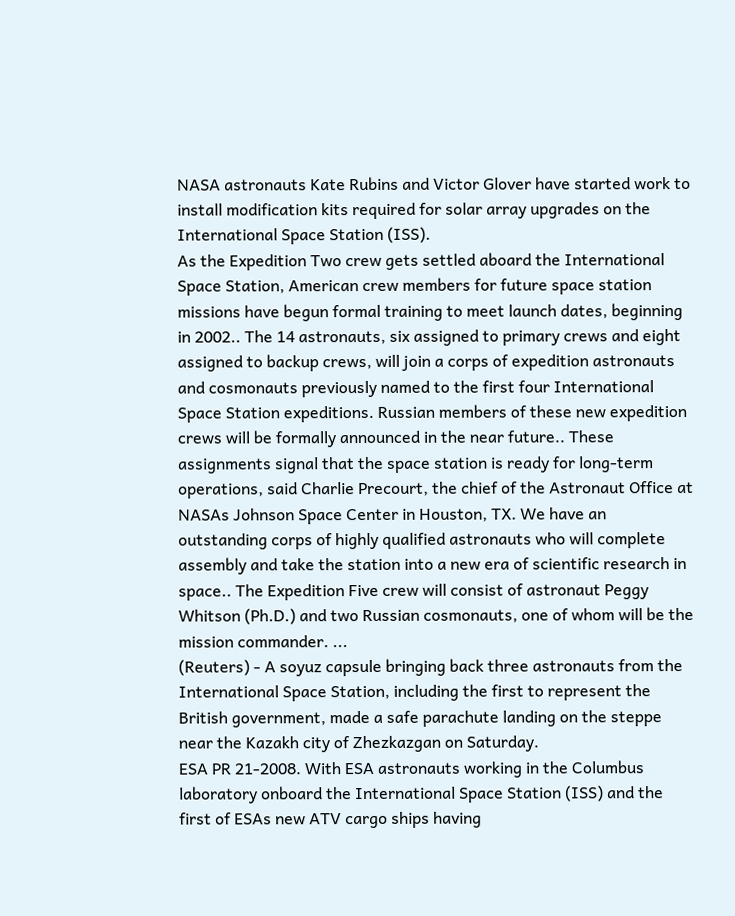NASA astronauts Kate Rubins and Victor Glover have started work to install modification kits required for solar array upgrades on the International Space Station (ISS).
As the Expedition Two crew gets settled aboard the International Space Station, American crew members for future space station missions have begun formal training to meet launch dates, beginning in 2002.. The 14 astronauts, six assigned to primary crews and eight assigned to backup crews, will join a corps of expedition astronauts and cosmonauts previously named to the first four International Space Station expeditions. Russian members of these new expedition crews will be formally announced in the near future.. These assignments signal that the space station is ready for long-term operations, said Charlie Precourt, the chief of the Astronaut Office at NASAs Johnson Space Center in Houston, TX. We have an outstanding corps of highly qualified astronauts who will complete assembly and take the station into a new era of scientific research in space.. The Expedition Five crew will consist of astronaut Peggy Whitson (Ph.D.) and two Russian cosmonauts, one of whom will be the mission commander. ...
(Reuters) - A soyuz capsule bringing back three astronauts from the International Space Station, including the first to represent the British government, made a safe parachute landing on the steppe near the Kazakh city of Zhezkazgan on Saturday.
ESA PR 21-2008. With ESA astronauts working in the Columbus laboratory onboard the International Space Station (ISS) and the first of ESAs new ATV cargo ships having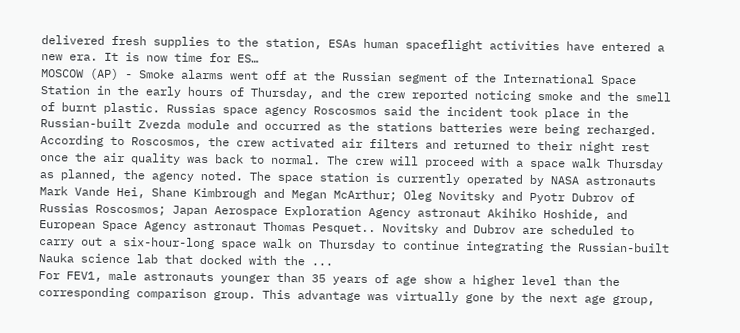delivered fresh supplies to the station, ESAs human spaceflight activities have entered a new era. It is now time for ES…
MOSCOW (AP) - Smoke alarms went off at the Russian segment of the International Space Station in the early hours of Thursday, and the crew reported noticing smoke and the smell of burnt plastic. Russias space agency Roscosmos said the incident took place in the Russian-built Zvezda module and occurred as the stations batteries were being recharged. According to Roscosmos, the crew activated air filters and returned to their night rest once the air quality was back to normal. The crew will proceed with a space walk Thursday as planned, the agency noted. The space station is currently operated by NASA astronauts Mark Vande Hei, Shane Kimbrough and Megan McArthur; Oleg Novitsky and Pyotr Dubrov of Russias Roscosmos; Japan Aerospace Exploration Agency astronaut Akihiko Hoshide, and European Space Agency astronaut Thomas Pesquet.. Novitsky and Dubrov are scheduled to carry out a six-hour-long space walk on Thursday to continue integrating the Russian-built Nauka science lab that docked with the ...
For FEV1, male astronauts younger than 35 years of age show a higher level than the corresponding comparison group. This advantage was virtually gone by the next age group,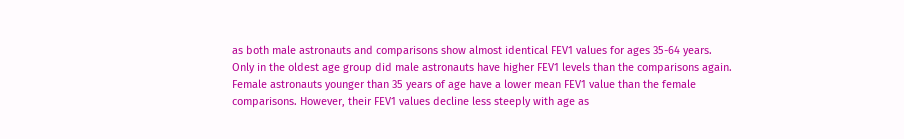as both male astronauts and comparisons show almost identical FEV1 values for ages 35-64 years. Only in the oldest age group did male astronauts have higher FEV1 levels than the comparisons again. Female astronauts younger than 35 years of age have a lower mean FEV1 value than the female comparisons. However, their FEV1 values decline less steeply with age as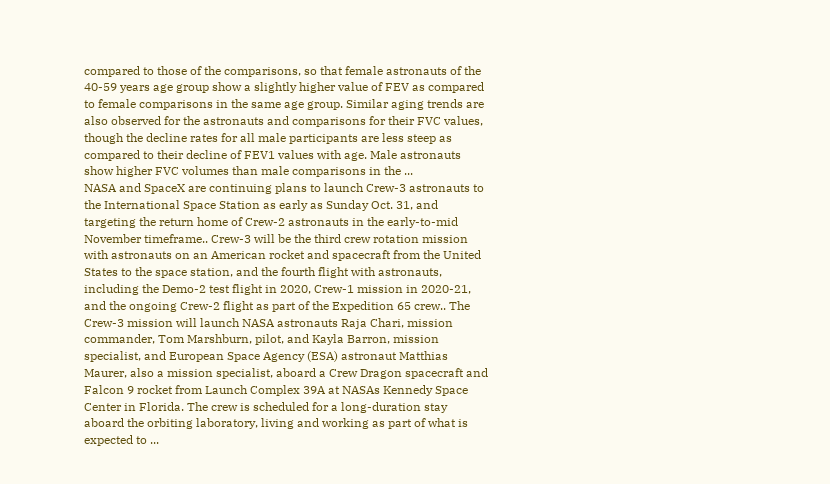compared to those of the comparisons, so that female astronauts of the 40-59 years age group show a slightly higher value of FEV as compared to female comparisons in the same age group. Similar aging trends are also observed for the astronauts and comparisons for their FVC values, though the decline rates for all male participants are less steep as compared to their decline of FEV1 values with age. Male astronauts show higher FVC volumes than male comparisons in the ...
NASA and SpaceX are continuing plans to launch Crew-3 astronauts to the International Space Station as early as Sunday Oct. 31, and targeting the return home of Crew-2 astronauts in the early-to-mid November timeframe.. Crew-3 will be the third crew rotation mission with astronauts on an American rocket and spacecraft from the United States to the space station, and the fourth flight with astronauts, including the Demo-2 test flight in 2020, Crew-1 mission in 2020-21, and the ongoing Crew-2 flight as part of the Expedition 65 crew.. The Crew-3 mission will launch NASA astronauts Raja Chari, mission commander, Tom Marshburn, pilot, and Kayla Barron, mission specialist, and European Space Agency (ESA) astronaut Matthias Maurer, also a mission specialist, aboard a Crew Dragon spacecraft and Falcon 9 rocket from Launch Complex 39A at NASAs Kennedy Space Center in Florida. The crew is scheduled for a long-duration stay aboard the orbiting laboratory, living and working as part of what is expected to ...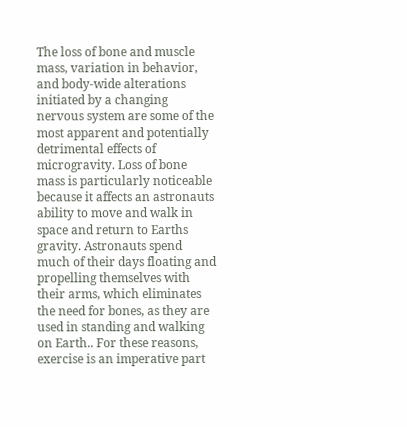The loss of bone and muscle mass, variation in behavior, and body-wide alterations initiated by a changing nervous system are some of the most apparent and potentially detrimental effects of microgravity. Loss of bone mass is particularly noticeable because it affects an astronauts ability to move and walk in space and return to Earths gravity. Astronauts spend much of their days floating and propelling themselves with their arms, which eliminates the need for bones, as they are used in standing and walking on Earth.. For these reasons, exercise is an imperative part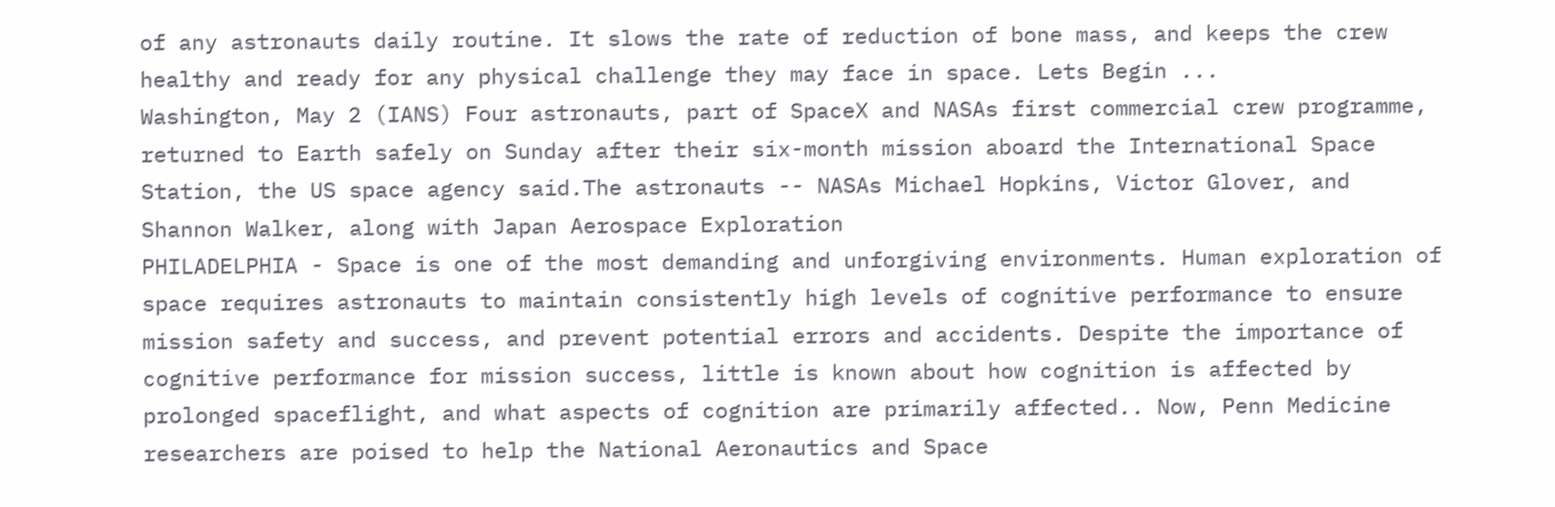of any astronauts daily routine. It slows the rate of reduction of bone mass, and keeps the crew healthy and ready for any physical challenge they may face in space. Lets Begin ...
Washington, May 2 (IANS) Four astronauts, part of SpaceX and NASAs first commercial crew programme, returned to Earth safely on Sunday after their six-month mission aboard the International Space Station, the US space agency said.The astronauts -- NASAs Michael Hopkins, Victor Glover, and Shannon Walker, along with Japan Aerospace Exploration
PHILADELPHIA - Space is one of the most demanding and unforgiving environments. Human exploration of space requires astronauts to maintain consistently high levels of cognitive performance to ensure mission safety and success, and prevent potential errors and accidents. Despite the importance of cognitive performance for mission success, little is known about how cognition is affected by prolonged spaceflight, and what aspects of cognition are primarily affected.. Now, Penn Medicine researchers are poised to help the National Aeronautics and Space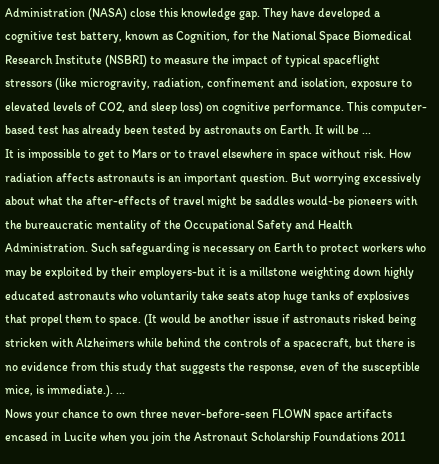Administration (NASA) close this knowledge gap. They have developed a cognitive test battery, known as Cognition, for the National Space Biomedical Research Institute (NSBRI) to measure the impact of typical spaceflight stressors (like microgravity, radiation, confinement and isolation, exposure to elevated levels of CO2, and sleep loss) on cognitive performance. This computer-based test has already been tested by astronauts on Earth. It will be ...
It is impossible to get to Mars or to travel elsewhere in space without risk. How radiation affects astronauts is an important question. But worrying excessively about what the after-effects of travel might be saddles would-be pioneers with the bureaucratic mentality of the Occupational Safety and Health Administration. Such safeguarding is necessary on Earth to protect workers who may be exploited by their employers-but it is a millstone weighting down highly educated astronauts who voluntarily take seats atop huge tanks of explosives that propel them to space. (It would be another issue if astronauts risked being stricken with Alzheimers while behind the controls of a spacecraft, but there is no evidence from this study that suggests the response, even of the susceptible mice, is immediate.). ...
Nows your chance to own three never-before-seen FLOWN space artifacts encased in Lucite when you join the Astronaut Scholarship Foundations 2011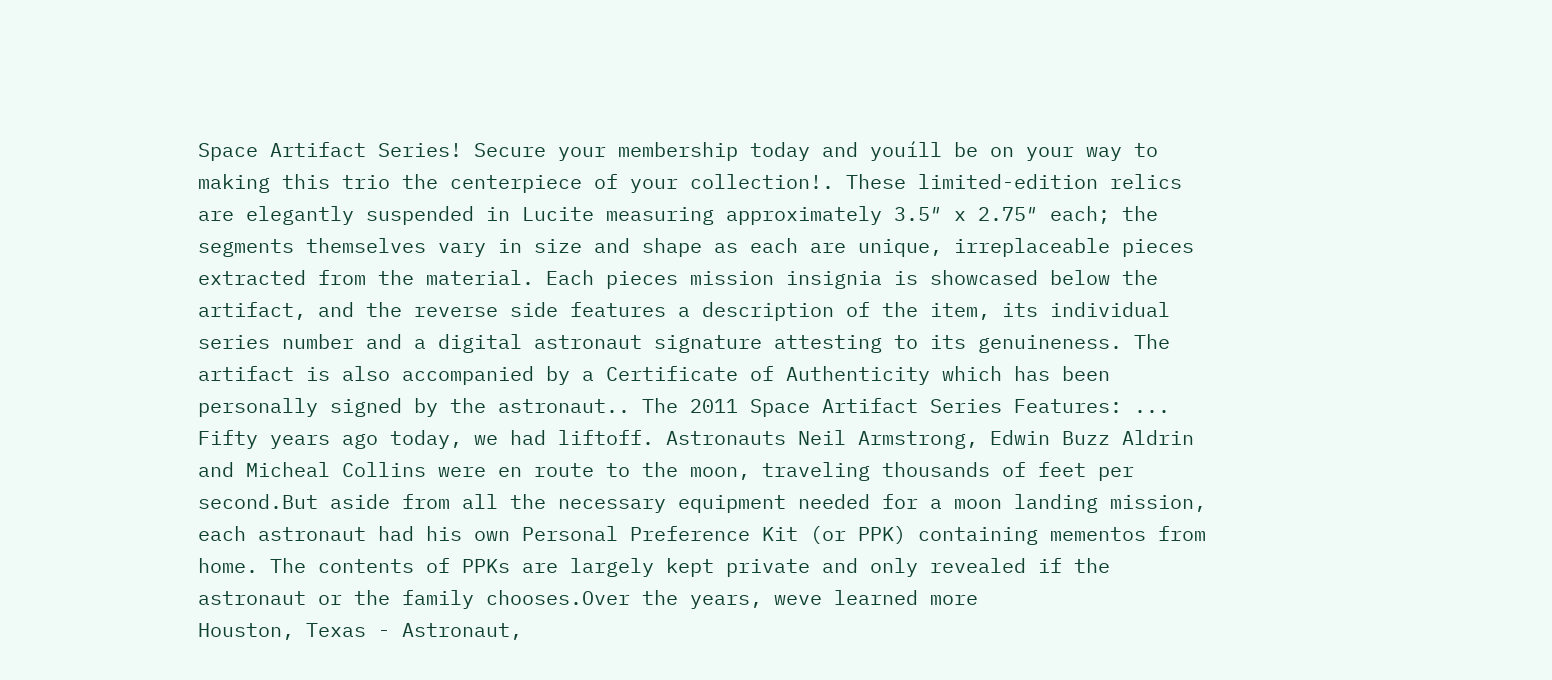Space Artifact Series! Secure your membership today and youíll be on your way to making this trio the centerpiece of your collection!. These limited-edition relics are elegantly suspended in Lucite measuring approximately 3.5″ x 2.75″ each; the segments themselves vary in size and shape as each are unique, irreplaceable pieces extracted from the material. Each pieces mission insignia is showcased below the artifact, and the reverse side features a description of the item, its individual series number and a digital astronaut signature attesting to its genuineness. The artifact is also accompanied by a Certificate of Authenticity which has been personally signed by the astronaut.. The 2011 Space Artifact Series Features: ...
Fifty years ago today, we had liftoff. Astronauts Neil Armstrong, Edwin Buzz Aldrin and Micheal Collins were en route to the moon, traveling thousands of feet per second.But aside from all the necessary equipment needed for a moon landing mission, each astronaut had his own Personal Preference Kit (or PPK) containing mementos from home. The contents of PPKs are largely kept private and only revealed if the astronaut or the family chooses.Over the years, weve learned more
Houston, Texas - Astronaut,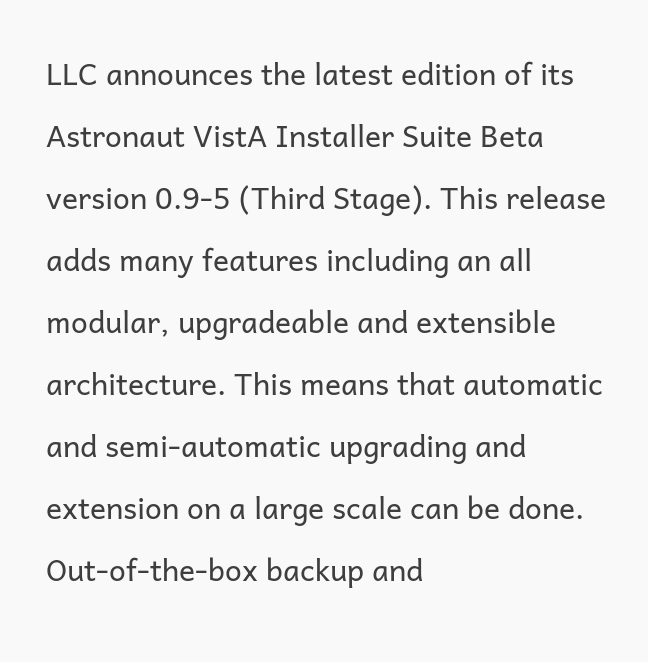LLC announces the latest edition of its Astronaut VistA Installer Suite Beta version 0.9-5 (Third Stage). This release adds many features including an all modular, upgradeable and extensible architecture. This means that automatic and semi-automatic upgrading and extension on a large scale can be done. Out-of-the-box backup and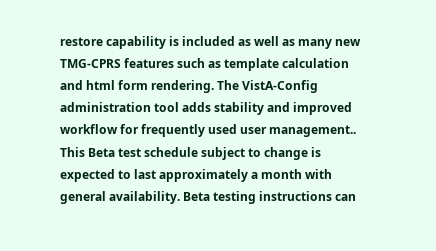restore capability is included as well as many new TMG-CPRS features such as template calculation and html form rendering. The VistA-Config administration tool adds stability and improved workflow for frequently used user management.. This Beta test schedule subject to change is expected to last approximately a month with general availability. Beta testing instructions can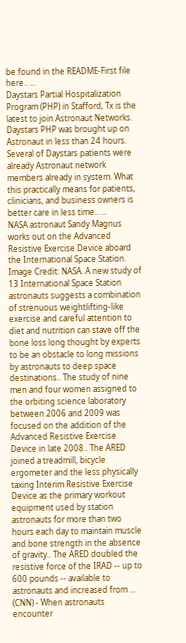be found in the README-First file here.. ...
Daystars Partial Hospitalization Program (PHP) in Stafford, Tx is the latest to join Astronaut Networks. Daystars PHP was brought up on Astronaut in less than 24 hours. Several of Daystars patients were already Astronaut network members already in system. What this practically means for patients, clinicians, and business owners is better care in less time.. ...
NASA astronaut Sandy Magnus works out on the Advanced Resistive Exercise Device aboard the International Space Station. Image Credit: NASA. A new study of 13 International Space Station astronauts suggests a combination of strenuous weightlifting-like exercise and careful attention to diet and nutrition can stave off the bone loss long thought by experts to be an obstacle to long missions by astronauts to deep space destinations.. The study of nine men and four women assigned to the orbiting science laboratory between 2006 and 2009 was focused on the addition of the Advanced Resistive Exercise Device in late 2008.. The ARED joined a treadmill, bicycle ergometer and the less physically taxing Interim Resistive Exercise Device as the primary workout equipment used by station astronauts for more than two hours each day to maintain muscle and bone strength in the absence of gravity.. The ARED doubled the resistive force of the IRAD -- up to 600 pounds -- available to astronauts and increased from ...
(CNN) - When astronauts encounter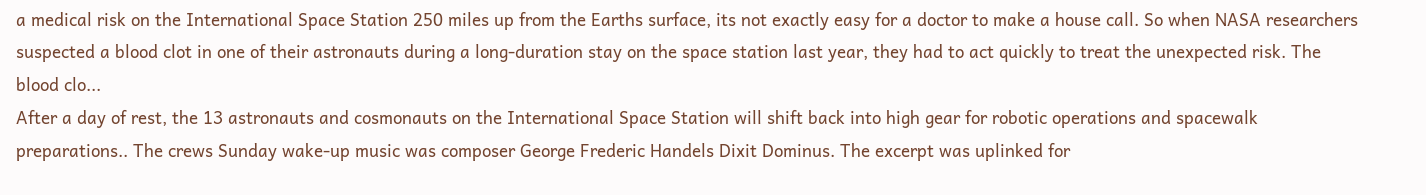a medical risk on the International Space Station 250 miles up from the Earths surface, its not exactly easy for a doctor to make a house call. So when NASA researchers suspected a blood clot in one of their astronauts during a long-duration stay on the space station last year, they had to act quickly to treat the unexpected risk. The blood clo...
After a day of rest, the 13 astronauts and cosmonauts on the International Space Station will shift back into high gear for robotic operations and spacewalk preparations.. The crews Sunday wake-up music was composer George Frederic Handels Dixit Dominus. The excerpt was uplinked for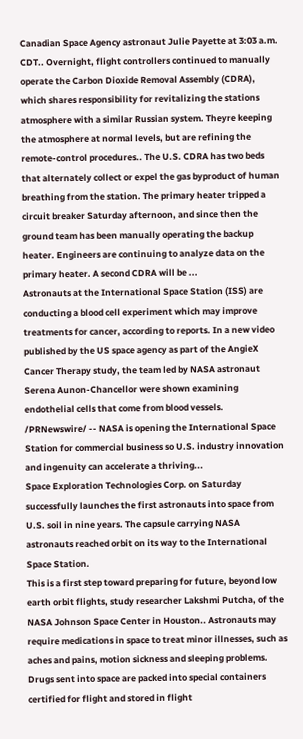Canadian Space Agency astronaut Julie Payette at 3:03 a.m. CDT.. Overnight, flight controllers continued to manually operate the Carbon Dioxide Removal Assembly (CDRA), which shares responsibility for revitalizing the stations atmosphere with a similar Russian system. Theyre keeping the atmosphere at normal levels, but are refining the remote-control procedures.. The U.S. CDRA has two beds that alternately collect or expel the gas byproduct of human breathing from the station. The primary heater tripped a circuit breaker Saturday afternoon, and since then the ground team has been manually operating the backup heater. Engineers are continuing to analyze data on the primary heater. A second CDRA will be ...
Astronauts at the International Space Station (ISS) are conducting a blood cell experiment which may improve treatments for cancer, according to reports. In a new video published by the US space agency as part of the AngieX Cancer Therapy study, the team led by NASA astronaut Serena Aunon-Chancellor were shown examining endothelial cells that come from blood vessels.
/PRNewswire/ -- NASA is opening the International Space Station for commercial business so U.S. industry innovation and ingenuity can accelerate a thriving...
Space Exploration Technologies Corp. on Saturday successfully launches the first astronauts into space from U.S. soil in nine years. The capsule carrying NASA astronauts reached orbit on its way to the International Space Station.
This is a first step toward preparing for future, beyond low earth orbit flights, study researcher Lakshmi Putcha, of the NASA Johnson Space Center in Houston.. Astronauts may require medications in space to treat minor illnesses, such as aches and pains, motion sickness and sleeping problems. Drugs sent into space are packed into special containers certified for flight and stored in flight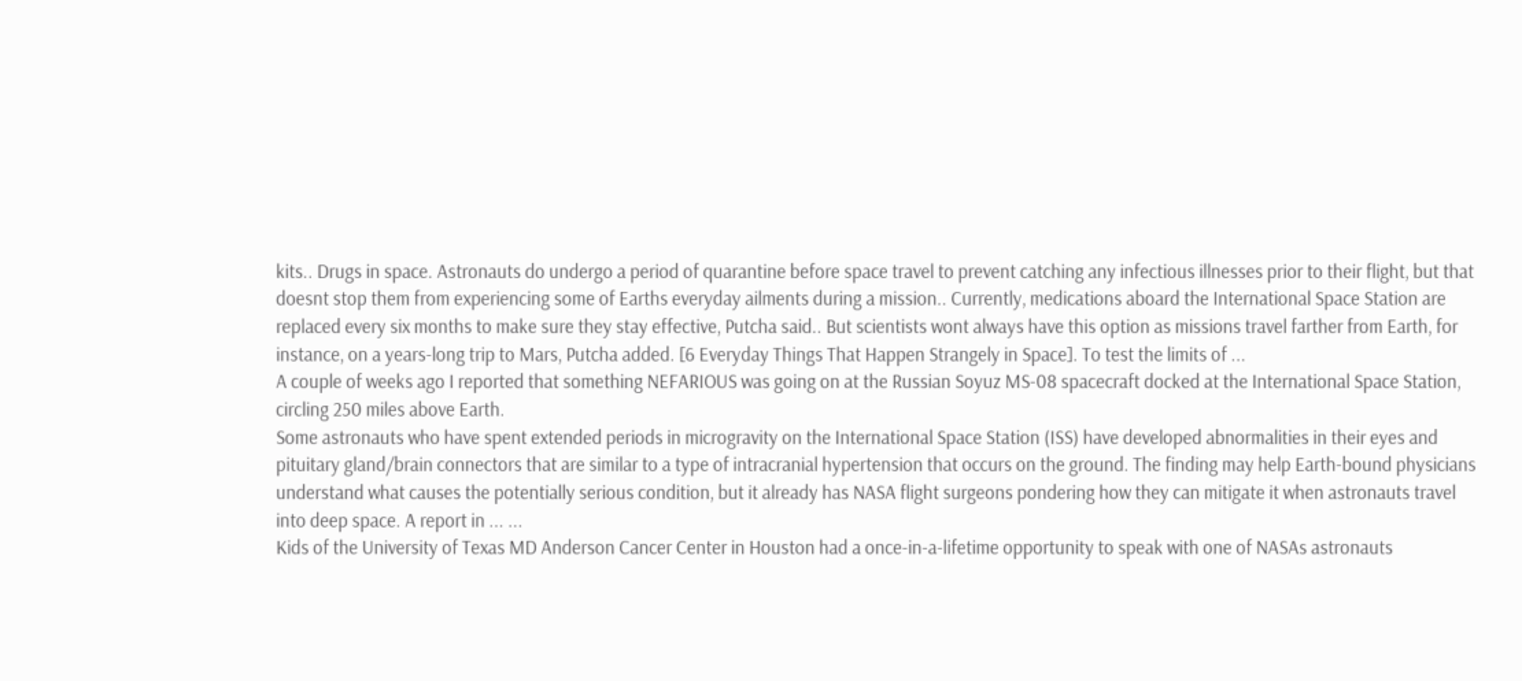kits.. Drugs in space. Astronauts do undergo a period of quarantine before space travel to prevent catching any infectious illnesses prior to their flight, but that doesnt stop them from experiencing some of Earths everyday ailments during a mission.. Currently, medications aboard the International Space Station are replaced every six months to make sure they stay effective, Putcha said.. But scientists wont always have this option as missions travel farther from Earth, for instance, on a years-long trip to Mars, Putcha added. [6 Everyday Things That Happen Strangely in Space]. To test the limits of ...
A couple of weeks ago I reported that something NEFARIOUS was going on at the Russian Soyuz MS-08 spacecraft docked at the International Space Station, circling 250 miles above Earth.
Some astronauts who have spent extended periods in microgravity on the International Space Station (ISS) have developed abnormalities in their eyes and pituitary gland/brain connectors that are similar to a type of intracranial hypertension that occurs on the ground. The finding may help Earth-bound physicians understand what causes the potentially serious condition, but it already has NASA flight surgeons pondering how they can mitigate it when astronauts travel into deep space. A report in ... ...
Kids of the University of Texas MD Anderson Cancer Center in Houston had a once-in-a-lifetime opportunity to speak with one of NASAs astronauts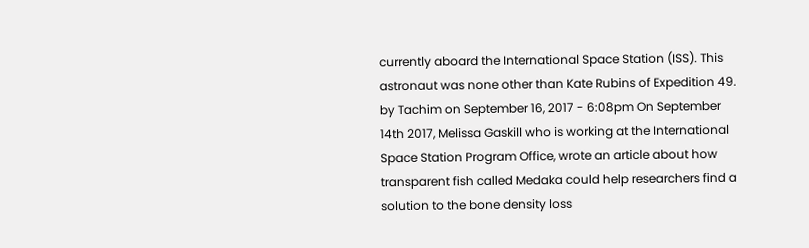currently aboard the International Space Station (ISS). This astronaut was none other than Kate Rubins of Expedition 49.
by Tachim on September 16, 2017 - 6:08pm On September 14th 2017, Melissa Gaskill who is working at the International Space Station Program Office, wrote an article about how transparent fish called Medaka could help researchers find a solution to the bone density loss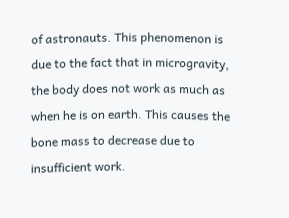of astronauts. This phenomenon is due to the fact that in microgravity, the body does not work as much as when he is on earth. This causes the bone mass to decrease due to insufficient work.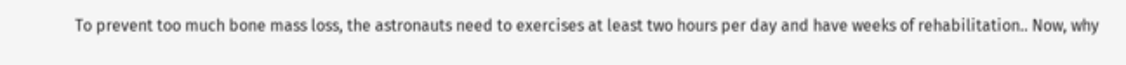To prevent too much bone mass loss, the astronauts need to exercises at least two hours per day and have weeks of rehabilitation.. Now, why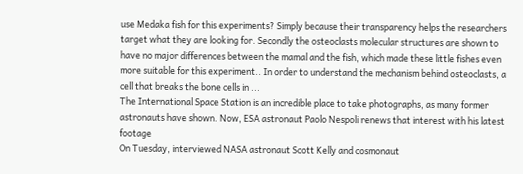use Medaka fish for this experiments? Simply because their transparency helps the researchers target what they are looking for. Secondly the osteoclasts molecular structures are shown to have no major differences between the mamal and the fish, which made these little fishes even more suitable for this experiment.. In order to understand the mechanism behind osteoclasts, a cell that breaks the bone cells in ...
The International Space Station is an incredible place to take photographs, as many former astronauts have shown. Now, ESA astronaut Paolo Nespoli renews that interest with his latest footage
On Tuesday, interviewed NASA astronaut Scott Kelly and cosmonaut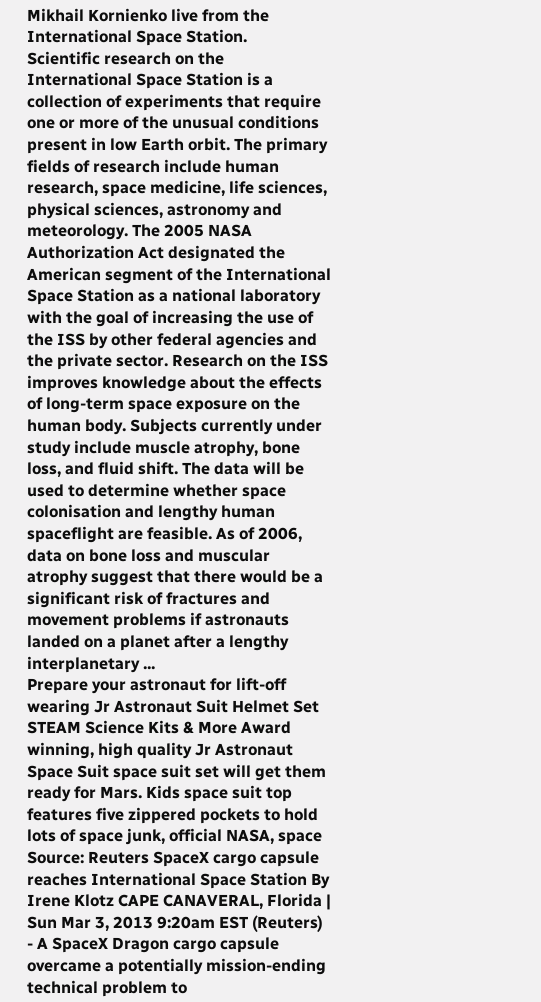Mikhail Kornienko live from the International Space Station.
Scientific research on the International Space Station is a collection of experiments that require one or more of the unusual conditions present in low Earth orbit. The primary fields of research include human research, space medicine, life sciences, physical sciences, astronomy and meteorology. The 2005 NASA Authorization Act designated the American segment of the International Space Station as a national laboratory with the goal of increasing the use of the ISS by other federal agencies and the private sector. Research on the ISS improves knowledge about the effects of long-term space exposure on the human body. Subjects currently under study include muscle atrophy, bone loss, and fluid shift. The data will be used to determine whether space colonisation and lengthy human spaceflight are feasible. As of 2006, data on bone loss and muscular atrophy suggest that there would be a significant risk of fractures and movement problems if astronauts landed on a planet after a lengthy interplanetary ...
Prepare your astronaut for lift-off wearing Jr Astronaut Suit Helmet Set STEAM Science Kits & More Award winning, high quality Jr Astronaut Space Suit space suit set will get them ready for Mars. Kids space suit top features five zippered pockets to hold lots of space junk, official NASA, space
Source: Reuters SpaceX cargo capsule reaches International Space Station By Irene Klotz CAPE CANAVERAL, Florida | Sun Mar 3, 2013 9:20am EST (Reuters) - A SpaceX Dragon cargo capsule overcame a potentially mission-ending technical problem to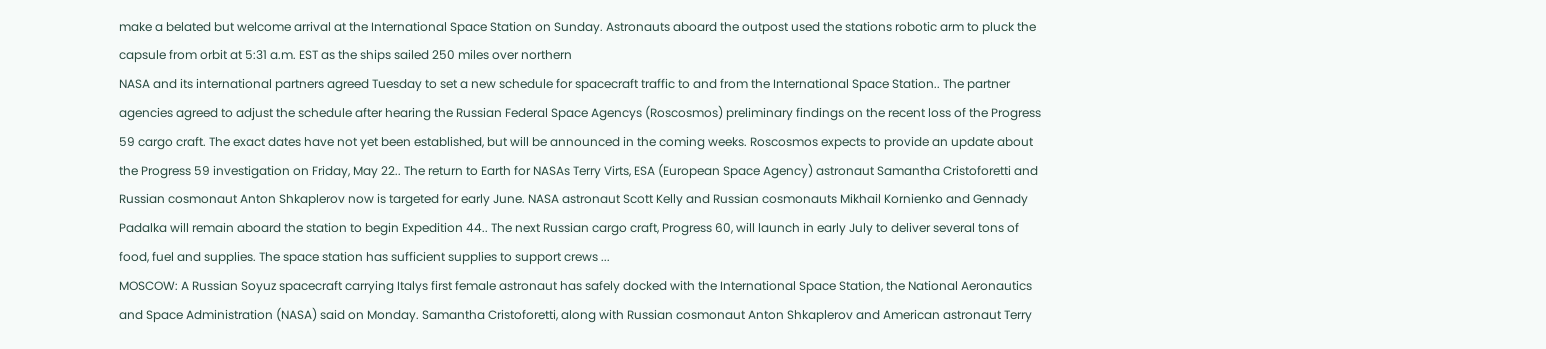make a belated but welcome arrival at the International Space Station on Sunday. Astronauts aboard the outpost used the stations robotic arm to pluck the capsule from orbit at 5:31 a.m. EST as the ships sailed 250 miles over northern
NASA and its international partners agreed Tuesday to set a new schedule for spacecraft traffic to and from the International Space Station.. The partner agencies agreed to adjust the schedule after hearing the Russian Federal Space Agencys (Roscosmos) preliminary findings on the recent loss of the Progress 59 cargo craft. The exact dates have not yet been established, but will be announced in the coming weeks. Roscosmos expects to provide an update about the Progress 59 investigation on Friday, May 22.. The return to Earth for NASAs Terry Virts, ESA (European Space Agency) astronaut Samantha Cristoforetti and Russian cosmonaut Anton Shkaplerov now is targeted for early June. NASA astronaut Scott Kelly and Russian cosmonauts Mikhail Kornienko and Gennady Padalka will remain aboard the station to begin Expedition 44.. The next Russian cargo craft, Progress 60, will launch in early July to deliver several tons of food, fuel and supplies. The space station has sufficient supplies to support crews ...
MOSCOW: A Russian Soyuz spacecraft carrying Italys first female astronaut has safely docked with the International Space Station, the National Aeronautics and Space Administration (NASA) said on Monday. Samantha Cristoforetti, along with Russian cosmonaut Anton Shkaplerov and American astronaut Terry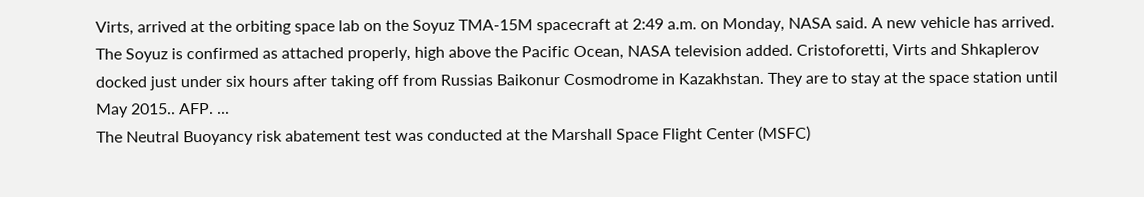Virts, arrived at the orbiting space lab on the Soyuz TMA-15M spacecraft at 2:49 a.m. on Monday, NASA said. A new vehicle has arrived. The Soyuz is confirmed as attached properly, high above the Pacific Ocean, NASA television added. Cristoforetti, Virts and Shkaplerov docked just under six hours after taking off from Russias Baikonur Cosmodrome in Kazakhstan. They are to stay at the space station until May 2015.. AFP. ...
The Neutral Buoyancy risk abatement test was conducted at the Marshall Space Flight Center (MSFC)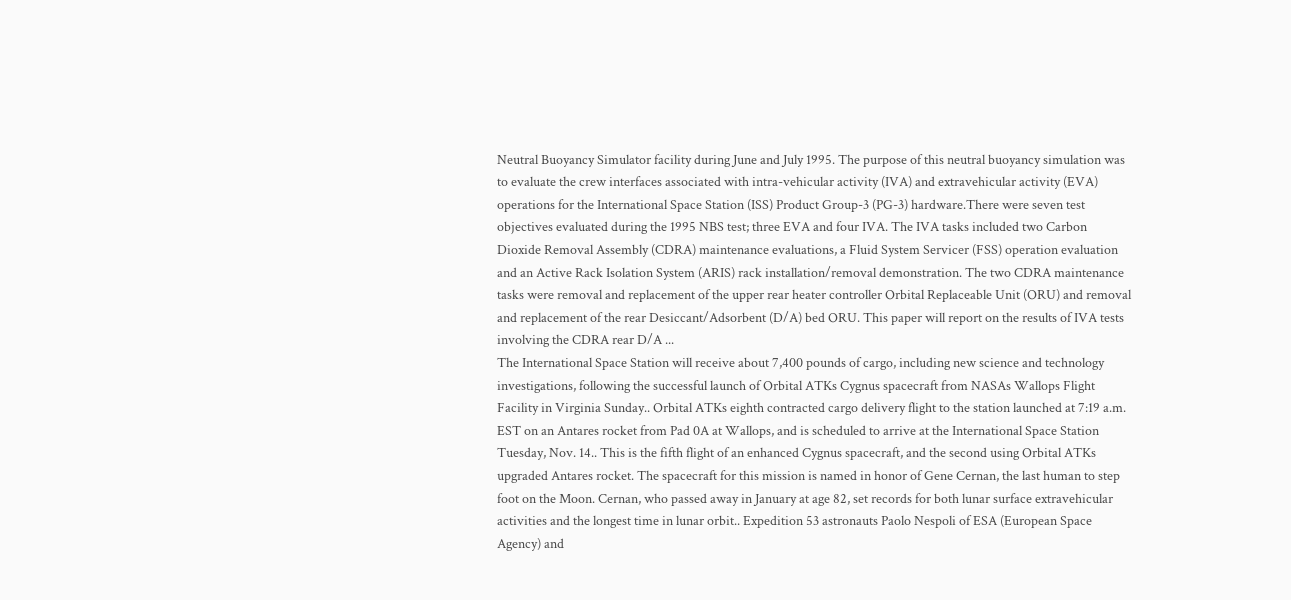Neutral Buoyancy Simulator facility during June and July 1995. The purpose of this neutral buoyancy simulation was to evaluate the crew interfaces associated with intra-vehicular activity (IVA) and extravehicular activity (EVA) operations for the International Space Station (ISS) Product Group-3 (PG-3) hardware.There were seven test objectives evaluated during the 1995 NBS test; three EVA and four IVA. The IVA tasks included two Carbon Dioxide Removal Assembly (CDRA) maintenance evaluations, a Fluid System Servicer (FSS) operation evaluation and an Active Rack Isolation System (ARIS) rack installation/removal demonstration. The two CDRA maintenance tasks were removal and replacement of the upper rear heater controller Orbital Replaceable Unit (ORU) and removal and replacement of the rear Desiccant/Adsorbent (D/A) bed ORU. This paper will report on the results of IVA tests involving the CDRA rear D/A ...
The International Space Station will receive about 7,400 pounds of cargo, including new science and technology investigations, following the successful launch of Orbital ATKs Cygnus spacecraft from NASAs Wallops Flight Facility in Virginia Sunday.. Orbital ATKs eighth contracted cargo delivery flight to the station launched at 7:19 a.m. EST on an Antares rocket from Pad 0A at Wallops, and is scheduled to arrive at the International Space Station Tuesday, Nov. 14.. This is the fifth flight of an enhanced Cygnus spacecraft, and the second using Orbital ATKs upgraded Antares rocket. The spacecraft for this mission is named in honor of Gene Cernan, the last human to step foot on the Moon. Cernan, who passed away in January at age 82, set records for both lunar surface extravehicular activities and the longest time in lunar orbit.. Expedition 53 astronauts Paolo Nespoli of ESA (European Space Agency) and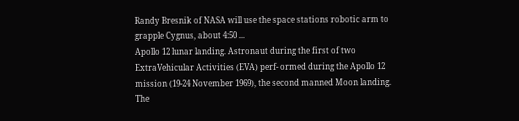Randy Bresnik of NASA will use the space stations robotic arm to grapple Cygnus, about 4:50 ...
Apollo 12 lunar landing. Astronaut during the first of two ExtraVehicular Activities (EVA) perf- ormed during the Apollo 12 mission (19-24 November 1969), the second manned Moon landing. The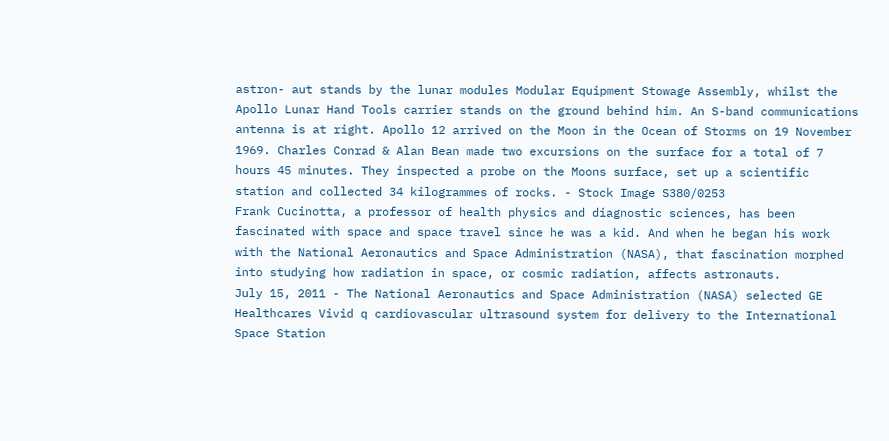astron- aut stands by the lunar modules Modular Equipment Stowage Assembly, whilst the Apollo Lunar Hand Tools carrier stands on the ground behind him. An S-band communications antenna is at right. Apollo 12 arrived on the Moon in the Ocean of Storms on 19 November 1969. Charles Conrad & Alan Bean made two excursions on the surface for a total of 7 hours 45 minutes. They inspected a probe on the Moons surface, set up a scientific station and collected 34 kilogrammes of rocks. - Stock Image S380/0253
Frank Cucinotta, a professor of health physics and diagnostic sciences, has been fascinated with space and space travel since he was a kid. And when he began his work with the National Aeronautics and Space Administration (NASA), that fascination morphed into studying how radiation in space, or cosmic radiation, affects astronauts.
July 15, 2011 - The National Aeronautics and Space Administration (NASA) selected GE Healthcares Vivid q cardiovascular ultrasound system for delivery to the International Space Station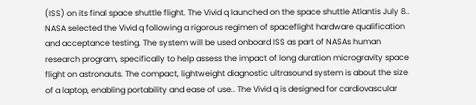(ISS) on its final space shuttle flight. The Vivid q launched on the space shuttle Atlantis July 8.. NASA selected the Vivid q following a rigorous regimen of spaceflight hardware qualification and acceptance testing. The system will be used onboard ISS as part of NASAs human research program, specifically to help assess the impact of long duration microgravity space flight on astronauts. The compact, lightweight diagnostic ultrasound system is about the size of a laptop, enabling portability and ease of use.. The Vivid q is designed for cardiovascular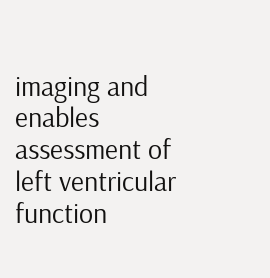imaging and enables assessment of left ventricular function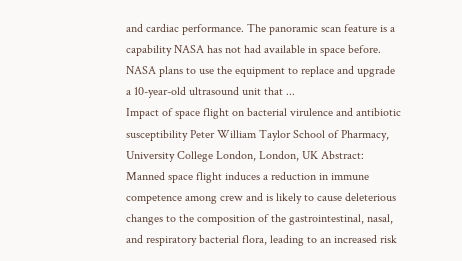and cardiac performance. The panoramic scan feature is a capability NASA has not had available in space before. NASA plans to use the equipment to replace and upgrade a 10-year-old ultrasound unit that ...
Impact of space flight on bacterial virulence and antibiotic susceptibility Peter William Taylor School of Pharmacy, University College London, London, UK Abstract: Manned space flight induces a reduction in immune competence among crew and is likely to cause deleterious changes to the composition of the gastrointestinal, nasal, and respiratory bacterial flora, leading to an increased risk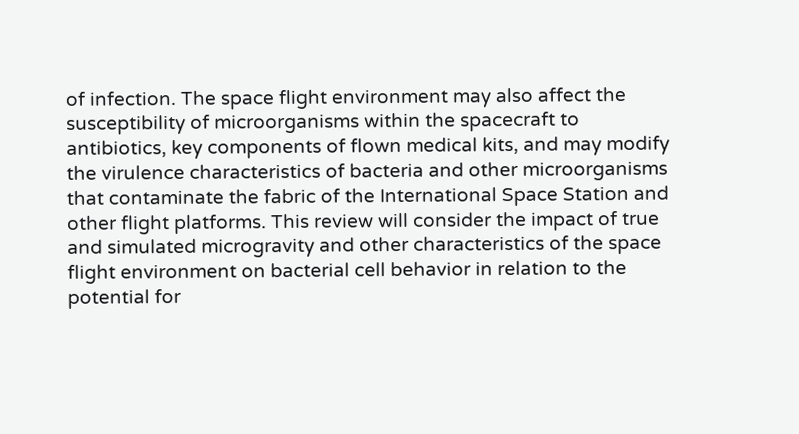of infection. The space flight environment may also affect the susceptibility of microorganisms within the spacecraft to antibiotics, key components of flown medical kits, and may modify the virulence characteristics of bacteria and other microorganisms that contaminate the fabric of the International Space Station and other flight platforms. This review will consider the impact of true and simulated microgravity and other characteristics of the space flight environment on bacterial cell behavior in relation to the potential for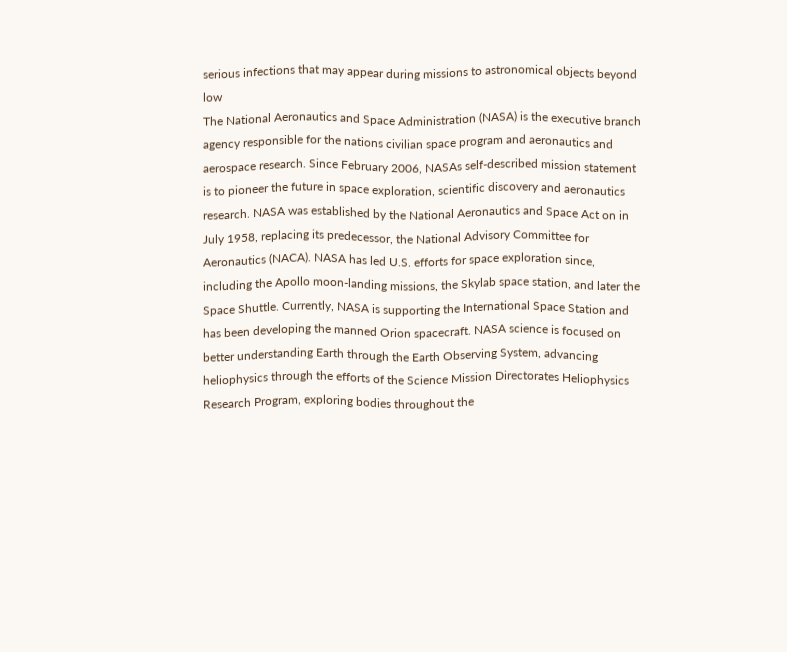serious infections that may appear during missions to astronomical objects beyond low
The National Aeronautics and Space Administration (NASA) is the executive branch agency responsible for the nations civilian space program and aeronautics and aerospace research. Since February 2006, NASAs self-described mission statement is to pioneer the future in space exploration, scientific discovery and aeronautics research. NASA was established by the National Aeronautics and Space Act on in July 1958, replacing its predecessor, the National Advisory Committee for Aeronautics (NACA). NASA has led U.S. efforts for space exploration since, including the Apollo moon-landing missions, the Skylab space station, and later the Space Shuttle. Currently, NASA is supporting the International Space Station and has been developing the manned Orion spacecraft. NASA science is focused on better understanding Earth through the Earth Observing System, advancing heliophysics through the efforts of the Science Mission Directorates Heliophysics Research Program, exploring bodies throughout the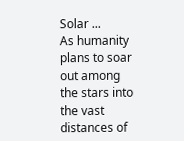Solar ...
As humanity plans to soar out among the stars into the vast distances of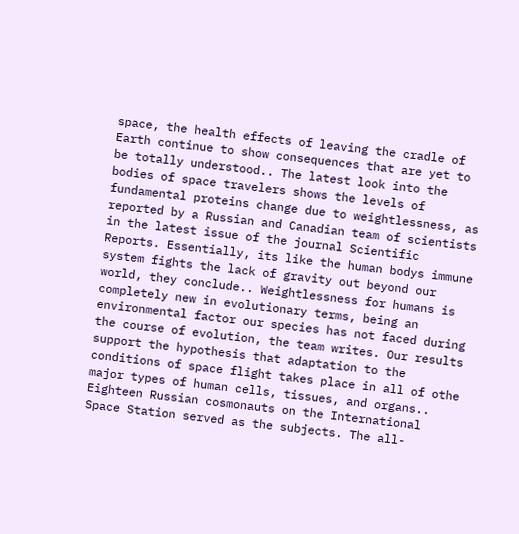space, the health effects of leaving the cradle of Earth continue to show consequences that are yet to be totally understood.. The latest look into the bodies of space travelers shows the levels of fundamental proteins change due to weightlessness, as reported by a Russian and Canadian team of scientists in the latest issue of the journal Scientific Reports. Essentially, its like the human bodys immune system fights the lack of gravity out beyond our world, they conclude.. Weightlessness for humans is completely new in evolutionary terms, being an environmental factor our species has not faced during the course of evolution, the team writes. Our results support the hypothesis that adaptation to the conditions of space flight takes place in all of othe major types of human cells, tissues, and organs.. Eighteen Russian cosmonauts on the International Space Station served as the subjects. The all-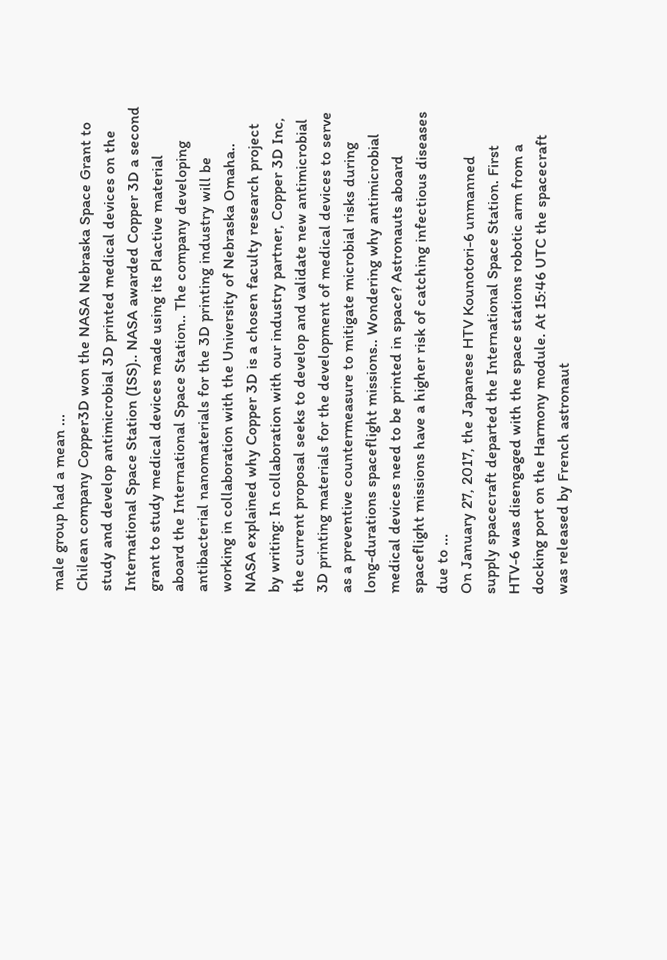male group had a mean ...
Chilean company Copper3D won the NASA Nebraska Space Grant to study and develop antimicrobial 3D printed medical devices on the International Space Station (ISS).. NASA awarded Copper 3D a second grant to study medical devices made using its Plactive material aboard the International Space Station.. The company developing antibacterial nanomaterials for the 3D printing industry will be working in collaboration with the University of Nebraska Omaha.. NASA explained why Copper 3D is a chosen faculty research project by writing: In collaboration with our industry partner, Copper 3D Inc, the current proposal seeks to develop and validate new antimicrobial 3D printing materials for the development of medical devices to serve as a preventive countermeasure to mitigate microbial risks during long-durations spaceflight missions.. Wondering why antimicrobial medical devices need to be printed in space? Astronauts aboard spaceflight missions have a higher risk of catching infectious diseases due to ...
On January 27, 2017, the Japanese HTV Kounotori-6 unmanned supply spacecraft departed the International Space Station. First HTV-6 was disengaged with the space stations robotic arm from a docking port on the Harmony module. At 15:46 UTC the spacecraft was released by French astronaut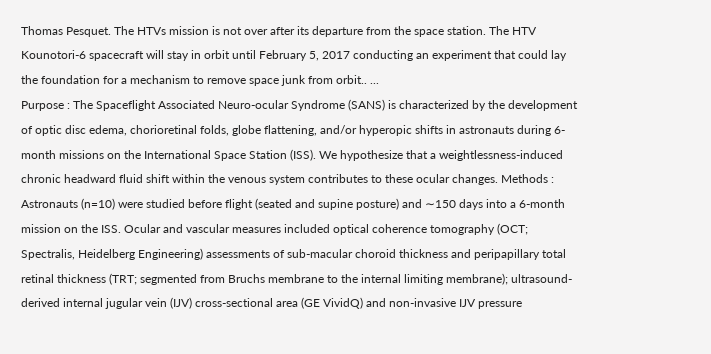Thomas Pesquet. The HTVs mission is not over after its departure from the space station. The HTV Kounotori-6 spacecraft will stay in orbit until February 5, 2017 conducting an experiment that could lay the foundation for a mechanism to remove space junk from orbit.. ...
Purpose : The Spaceflight Associated Neuro-ocular Syndrome (SANS) is characterized by the development of optic disc edema, chorioretinal folds, globe flattening, and/or hyperopic shifts in astronauts during 6-month missions on the International Space Station (ISS). We hypothesize that a weightlessness-induced chronic headward fluid shift within the venous system contributes to these ocular changes. Methods : Astronauts (n=10) were studied before flight (seated and supine posture) and ∼150 days into a 6-month mission on the ISS. Ocular and vascular measures included optical coherence tomography (OCT; Spectralis, Heidelberg Engineering) assessments of sub-macular choroid thickness and peripapillary total retinal thickness (TRT; segmented from Bruchs membrane to the internal limiting membrane); ultrasound-derived internal jugular vein (IJV) cross-sectional area (GE VividQ) and non-invasive IJV pressure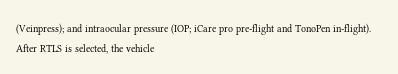(Veinpress); and intraocular pressure (IOP; iCare pro pre-flight and TonoPen in-flight).
After RTLS is selected, the vehicle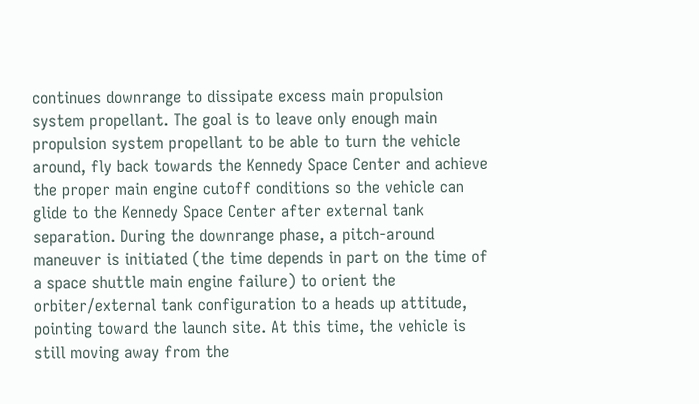continues downrange to dissipate excess main propulsion system propellant. The goal is to leave only enough main propulsion system propellant to be able to turn the vehicle around, fly back towards the Kennedy Space Center and achieve the proper main engine cutoff conditions so the vehicle can glide to the Kennedy Space Center after external tank separation. During the downrange phase, a pitch-around maneuver is initiated (the time depends in part on the time of a space shuttle main engine failure) to orient the orbiter/external tank configuration to a heads up attitude, pointing toward the launch site. At this time, the vehicle is still moving away from the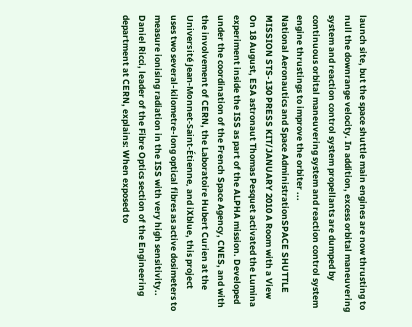launch site, but the space shuttle main engines are now thrusting to null the downrange velocity. In addition, excess orbital maneuvering system and reaction control system propellants are dumped by continuous orbital maneuvering system and reaction control system engine thrustings to improve the orbiter ...
National Aeronautics and Space AdministrationSPACE SHUTTLE MISSION STS-130 PRESS KIT/JANUARY 2010 A Room with a View
On 18 August, ESA astronaut Thomas Pesquet activated the Lumina experiment inside the ISS as part of the ALPHA mission. Developed under the coordination of the French Space Agency, CNES, and with the involvement of CERN, the Laboratoire Hubert Curien at the Université Jean-Monnet-Saint-Étienne, and iXblue, this project uses two several-kilometre-long optical fibres as active dosimeters to measure ionising radiation in the ISS with very high sensitivity.. Daniel Ricci, leader of the Fibre Optics section of the Engineering department at CERN, explains: When exposed to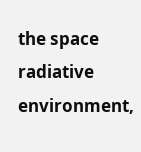the space radiative environment,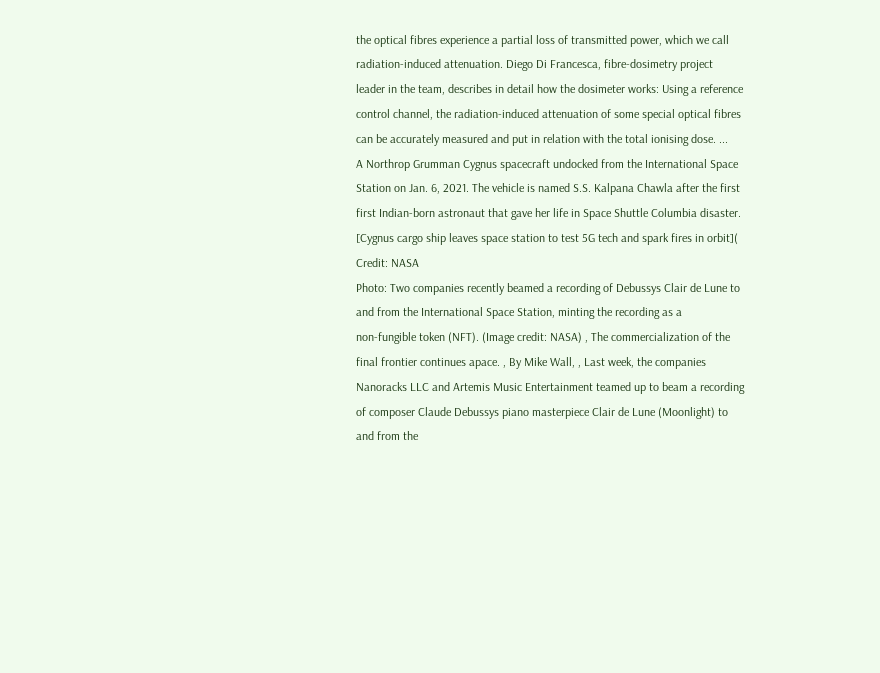the optical fibres experience a partial loss of transmitted power, which we call radiation-induced attenuation. Diego Di Francesca, fibre-dosimetry project leader in the team, describes in detail how the dosimeter works: Using a reference control channel, the radiation-induced attenuation of some special optical fibres can be accurately measured and put in relation with the total ionising dose. ...
A Northrop Grumman Cygnus spacecraft undocked from the International Space Station on Jan. 6, 2021. The vehicle is named S.S. Kalpana Chawla after the first first Indian-born astronaut that gave her life in Space Shuttle Columbia disaster. [Cygnus cargo ship leaves space station to test 5G tech and spark fires in orbit]( Credit: NASA
Photo: Two companies recently beamed a recording of Debussys Clair de Lune to and from the International Space Station, minting the recording as a non‑fungible token (NFT). (Image credit: NASA) , The commercialization of the final frontier continues apace. , By Mike Wall, , Last week, the companies Nanoracks LLC and Artemis Music Entertainment teamed up to beam a recording of composer Claude Debussys piano masterpiece Clair de Lune (Moonlight) to and from the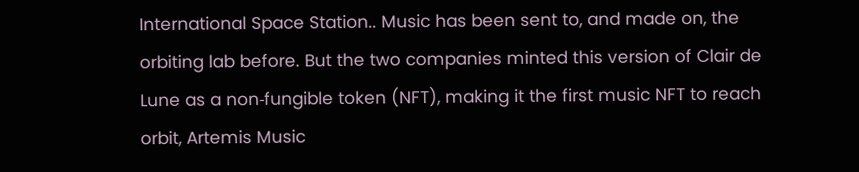International Space Station.. Music has been sent to, and made on, the orbiting lab before. But the two companies minted this version of Clair de Lune as a non‑fungible token (NFT), making it the first music NFT to reach orbit, Artemis Music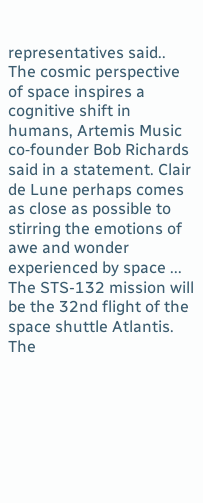representatives said.. The cosmic perspective of space inspires a cognitive shift in humans, Artemis Music co‑founder Bob Richards said in a statement. Clair de Lune perhaps comes as close as possible to stirring the emotions of awe and wonder experienced by space ...
The STS-132 mission will be the 32nd flight of the space shuttle Atlantis. The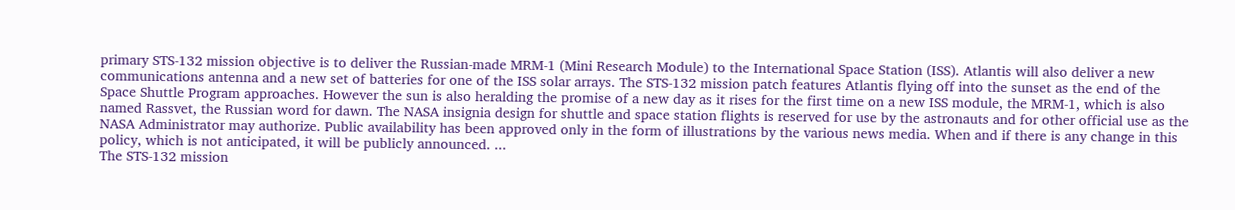primary STS-132 mission objective is to deliver the Russian-made MRM-1 (Mini Research Module) to the International Space Station (ISS). Atlantis will also deliver a new communications antenna and a new set of batteries for one of the ISS solar arrays. The STS-132 mission patch features Atlantis flying off into the sunset as the end of the Space Shuttle Program approaches. However the sun is also heralding the promise of a new day as it rises for the first time on a new ISS module, the MRM-1, which is also named Rassvet, the Russian word for dawn. The NASA insignia design for shuttle and space station flights is reserved for use by the astronauts and for other official use as the NASA Administrator may authorize. Public availability has been approved only in the form of illustrations by the various news media. When and if there is any change in this policy, which is not anticipated, it will be publicly announced. ...
The STS-132 mission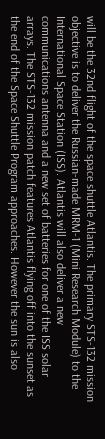will be the 32nd flight of the space shuttle Atlantis. The primary STS-132 mission objective is to deliver the Russian-made MRM-1 (Mini Research Module) to the International Space Station (ISS). Atlantis will also deliver a new communications antenna and a new set of batteries for one of the ISS solar arrays. The STS-132 mission patch features Atlantis flying off into the sunset as the end of the Space Shuttle Program approaches. However the sun is also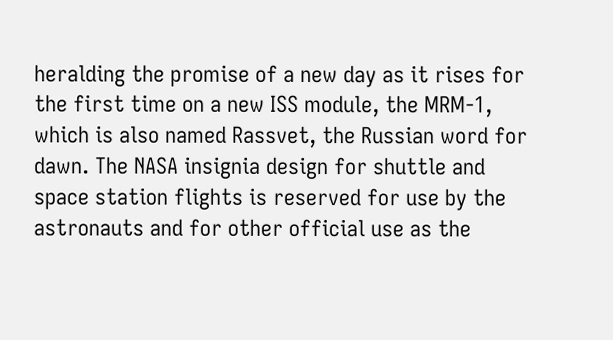heralding the promise of a new day as it rises for the first time on a new ISS module, the MRM-1, which is also named Rassvet, the Russian word for dawn. The NASA insignia design for shuttle and space station flights is reserved for use by the astronauts and for other official use as the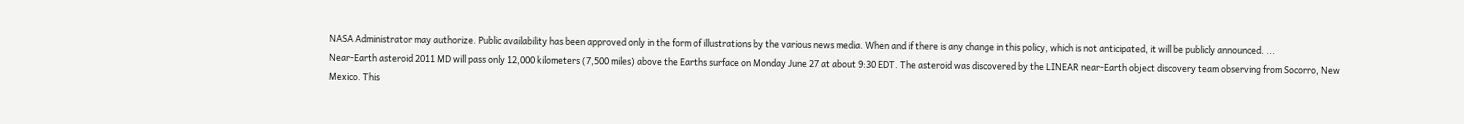NASA Administrator may authorize. Public availability has been approved only in the form of illustrations by the various news media. When and if there is any change in this policy, which is not anticipated, it will be publicly announced. ...
Near-Earth asteroid 2011 MD will pass only 12,000 kilometers (7,500 miles) above the Earths surface on Monday June 27 at about 9:30 EDT. The asteroid was discovered by the LINEAR near-Earth object discovery team observing from Socorro, New Mexico. This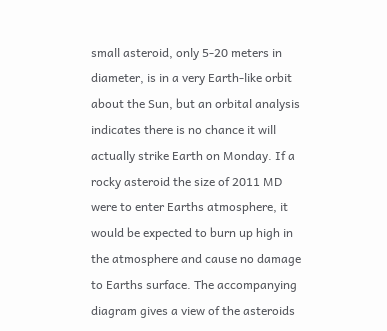small asteroid, only 5-20 meters in diameter, is in a very Earth-like orbit about the Sun, but an orbital analysis indicates there is no chance it will actually strike Earth on Monday. If a rocky asteroid the size of 2011 MD were to enter Earths atmosphere, it would be expected to burn up high in the atmosphere and cause no damage to Earths surface. The accompanying diagram gives a view of the asteroids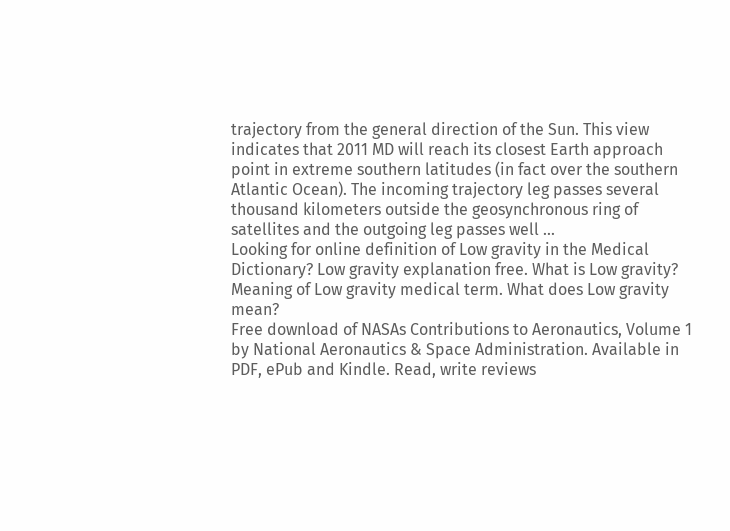trajectory from the general direction of the Sun. This view indicates that 2011 MD will reach its closest Earth approach point in extreme southern latitudes (in fact over the southern Atlantic Ocean). The incoming trajectory leg passes several thousand kilometers outside the geosynchronous ring of satellites and the outgoing leg passes well ...
Looking for online definition of Low gravity in the Medical Dictionary? Low gravity explanation free. What is Low gravity? Meaning of Low gravity medical term. What does Low gravity mean?
Free download of NASAs Contributions to Aeronautics, Volume 1 by National Aeronautics & Space Administration. Available in PDF, ePub and Kindle. Read, write reviews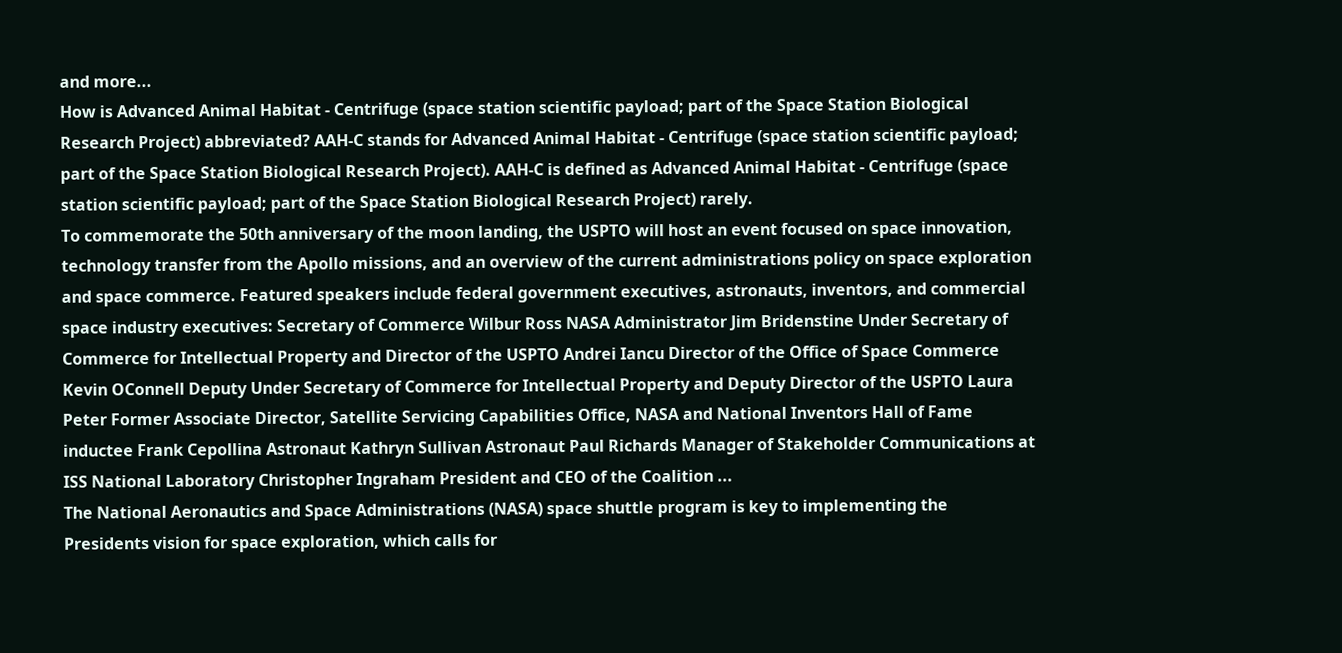and more...
How is Advanced Animal Habitat - Centrifuge (space station scientific payload; part of the Space Station Biological Research Project) abbreviated? AAH-C stands for Advanced Animal Habitat - Centrifuge (space station scientific payload; part of the Space Station Biological Research Project). AAH-C is defined as Advanced Animal Habitat - Centrifuge (space station scientific payload; part of the Space Station Biological Research Project) rarely.
To commemorate the 50th anniversary of the moon landing, the USPTO will host an event focused on space innovation, technology transfer from the Apollo missions, and an overview of the current administrations policy on space exploration and space commerce. Featured speakers include federal government executives, astronauts, inventors, and commercial space industry executives: Secretary of Commerce Wilbur Ross NASA Administrator Jim Bridenstine Under Secretary of Commerce for Intellectual Property and Director of the USPTO Andrei Iancu Director of the Office of Space Commerce Kevin OConnell Deputy Under Secretary of Commerce for Intellectual Property and Deputy Director of the USPTO Laura Peter Former Associate Director, Satellite Servicing Capabilities Office, NASA and National Inventors Hall of Fame inductee Frank Cepollina Astronaut Kathryn Sullivan Astronaut Paul Richards Manager of Stakeholder Communications at ISS National Laboratory Christopher Ingraham President and CEO of the Coalition ...
The National Aeronautics and Space Administrations (NASA) space shuttle program is key to implementing the Presidents vision for space exploration, which calls for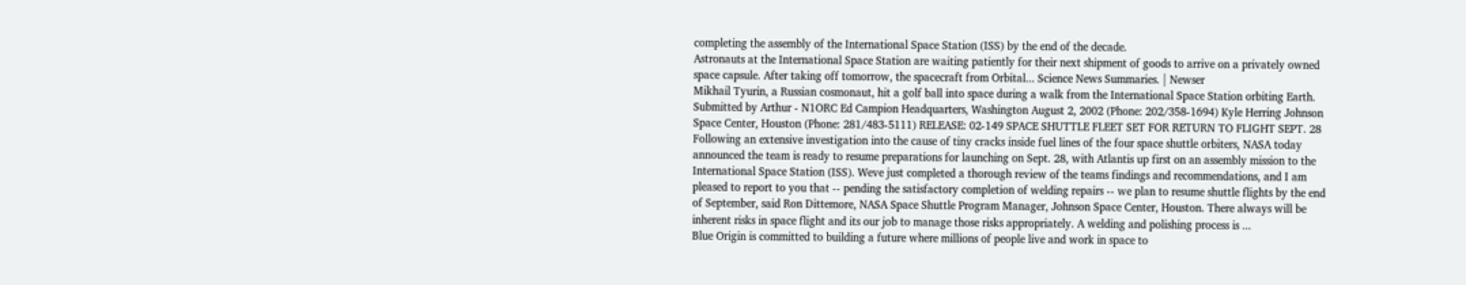completing the assembly of the International Space Station (ISS) by the end of the decade.
Astronauts at the International Space Station are waiting patiently for their next shipment of goods to arrive on a privately owned space capsule. After taking off tomorrow, the spacecraft from Orbital... Science News Summaries. | Newser
Mikhail Tyurin, a Russian cosmonaut, hit a golf ball into space during a walk from the International Space Station orbiting Earth.
Submitted by Arthur - N1ORC Ed Campion Headquarters, Washington August 2, 2002 (Phone: 202/358-1694) Kyle Herring Johnson Space Center, Houston (Phone: 281/483-5111) RELEASE: 02-149 SPACE SHUTTLE FLEET SET FOR RETURN TO FLIGHT SEPT. 28 Following an extensive investigation into the cause of tiny cracks inside fuel lines of the four space shuttle orbiters, NASA today announced the team is ready to resume preparations for launching on Sept. 28, with Atlantis up first on an assembly mission to the International Space Station (ISS). Weve just completed a thorough review of the teams findings and recommendations, and I am pleased to report to you that -- pending the satisfactory completion of welding repairs -- we plan to resume shuttle flights by the end of September, said Ron Dittemore, NASA Space Shuttle Program Manager, Johnson Space Center, Houston. There always will be inherent risks in space flight and its our job to manage those risks appropriately. A welding and polishing process is ...
Blue Origin is committed to building a future where millions of people live and work in space to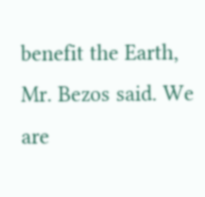benefit the Earth, Mr. Bezos said. We are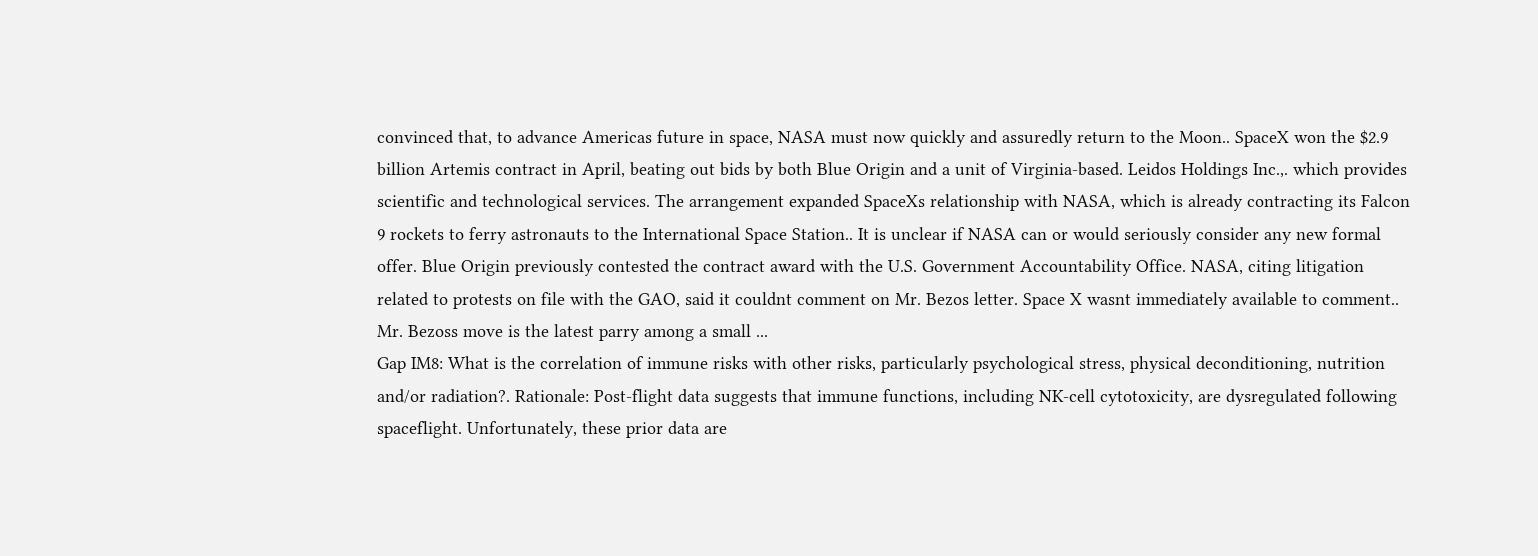convinced that, to advance Americas future in space, NASA must now quickly and assuredly return to the Moon.. SpaceX won the $2.9 billion Artemis contract in April, beating out bids by both Blue Origin and a unit of Virginia-based. Leidos Holdings Inc.,. which provides scientific and technological services. The arrangement expanded SpaceXs relationship with NASA, which is already contracting its Falcon 9 rockets to ferry astronauts to the International Space Station.. It is unclear if NASA can or would seriously consider any new formal offer. Blue Origin previously contested the contract award with the U.S. Government Accountability Office. NASA, citing litigation related to protests on file with the GAO, said it couldnt comment on Mr. Bezos letter. Space X wasnt immediately available to comment.. Mr. Bezoss move is the latest parry among a small ...
Gap IM8: What is the correlation of immune risks with other risks, particularly psychological stress, physical deconditioning, nutrition and/or radiation?. Rationale: Post-flight data suggests that immune functions, including NK-cell cytotoxicity, are dysregulated following spaceflight. Unfortunately, these prior data are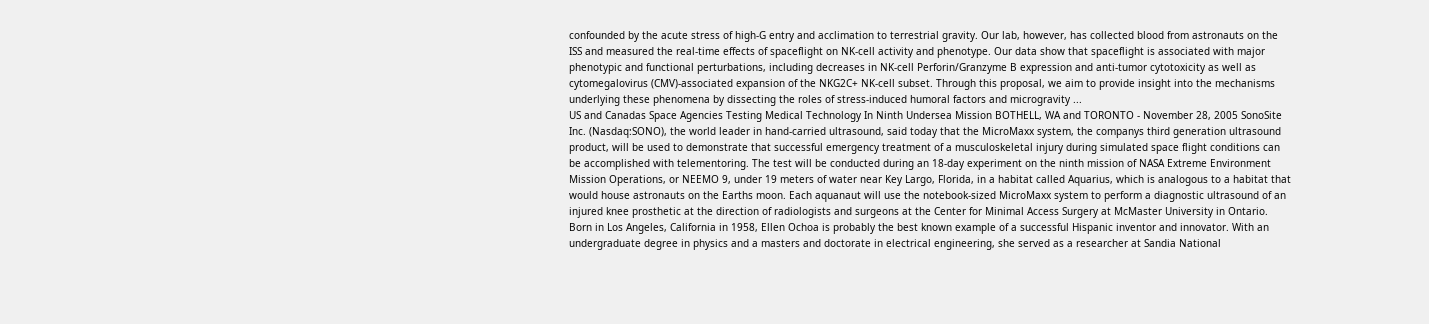confounded by the acute stress of high-G entry and acclimation to terrestrial gravity. Our lab, however, has collected blood from astronauts on the ISS and measured the real-time effects of spaceflight on NK-cell activity and phenotype. Our data show that spaceflight is associated with major phenotypic and functional perturbations, including decreases in NK-cell Perforin/Granzyme B expression and anti-tumor cytotoxicity as well as cytomegalovirus (CMV)-associated expansion of the NKG2C+ NK-cell subset. Through this proposal, we aim to provide insight into the mechanisms underlying these phenomena by dissecting the roles of stress-induced humoral factors and microgravity ...
US and Canadas Space Agencies Testing Medical Technology In Ninth Undersea Mission BOTHELL, WA and TORONTO - November 28, 2005 SonoSite Inc. (Nasdaq:SONO), the world leader in hand-carried ultrasound, said today that the MicroMaxx system, the companys third generation ultrasound product, will be used to demonstrate that successful emergency treatment of a musculoskeletal injury during simulated space flight conditions can be accomplished with telementoring. The test will be conducted during an 18-day experiment on the ninth mission of NASA Extreme Environment Mission Operations, or NEEMO 9, under 19 meters of water near Key Largo, Florida, in a habitat called Aquarius, which is analogous to a habitat that would house astronauts on the Earths moon. Each aquanaut will use the notebook-sized MicroMaxx system to perform a diagnostic ultrasound of an injured knee prosthetic at the direction of radiologists and surgeons at the Center for Minimal Access Surgery at McMaster University in Ontario.
Born in Los Angeles, California in 1958, Ellen Ochoa is probably the best known example of a successful Hispanic inventor and innovator. With an undergraduate degree in physics and a masters and doctorate in electrical engineering, she served as a researcher at Sandia National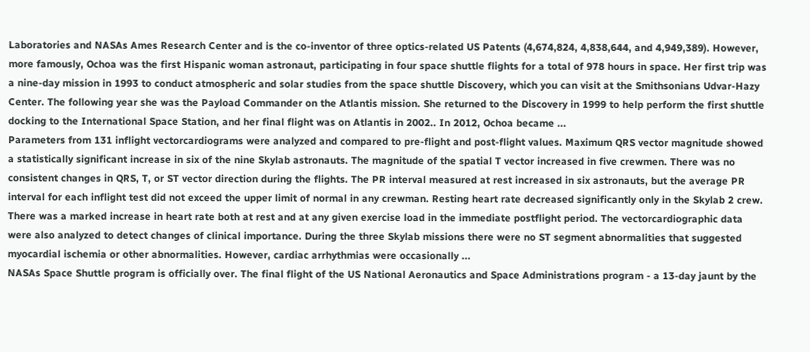Laboratories and NASAs Ames Research Center and is the co-inventor of three optics-related US Patents (4,674,824, 4,838,644, and 4,949,389). However, more famously, Ochoa was the first Hispanic woman astronaut, participating in four space shuttle flights for a total of 978 hours in space. Her first trip was a nine-day mission in 1993 to conduct atmospheric and solar studies from the space shuttle Discovery, which you can visit at the Smithsonians Udvar-Hazy Center. The following year she was the Payload Commander on the Atlantis mission. She returned to the Discovery in 1999 to help perform the first shuttle docking to the International Space Station, and her final flight was on Atlantis in 2002.. In 2012, Ochoa became ...
Parameters from 131 inflight vectorcardiograms were analyzed and compared to pre-flight and post-flight values. Maximum QRS vector magnitude showed a statistically significant increase in six of the nine Skylab astronauts. The magnitude of the spatial T vector increased in five crewmen. There was no consistent changes in QRS, T, or ST vector direction during the flights. The PR interval measured at rest increased in six astronauts, but the average PR interval for each inflight test did not exceed the upper limit of normal in any crewman. Resting heart rate decreased significantly only in the Skylab 2 crew. There was a marked increase in heart rate both at rest and at any given exercise load in the immediate postflight period. The vectorcardiographic data were also analyzed to detect changes of clinical importance. During the three Skylab missions there were no ST segment abnormalities that suggested myocardial ischemia or other abnormalities. However, cardiac arrhythmias were occasionally ...
NASAs Space Shuttle program is officially over. The final flight of the US National Aeronautics and Space Administrations program - a 13-day jaunt by the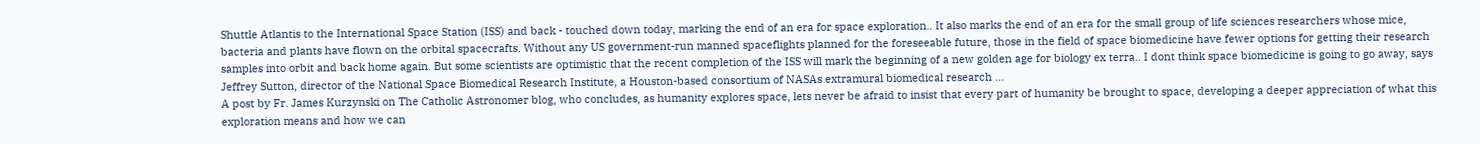Shuttle Atlantis to the International Space Station (ISS) and back - touched down today, marking the end of an era for space exploration.. It also marks the end of an era for the small group of life sciences researchers whose mice, bacteria and plants have flown on the orbital spacecrafts. Without any US government-run manned spaceflights planned for the foreseeable future, those in the field of space biomedicine have fewer options for getting their research samples into orbit and back home again. But some scientists are optimistic that the recent completion of the ISS will mark the beginning of a new golden age for biology ex terra.. I dont think space biomedicine is going to go away, says Jeffrey Sutton, director of the National Space Biomedical Research Institute, a Houston-based consortium of NASAs extramural biomedical research ...
A post by Fr. James Kurzynski on The Catholic Astronomer blog, who concludes, as humanity explores space, lets never be afraid to insist that every part of humanity be brought to space, developing a deeper appreciation of what this exploration means and how we can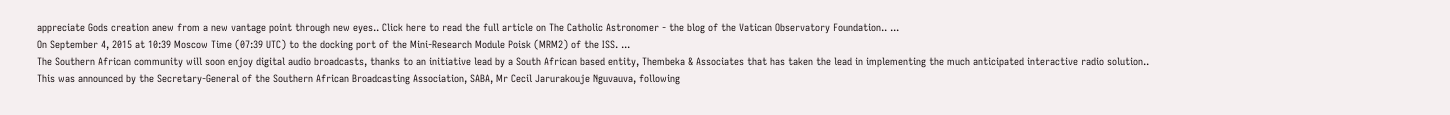appreciate Gods creation anew from a new vantage point through new eyes.. Click here to read the full article on The Catholic Astronomer - the blog of the Vatican Observatory Foundation.. ...
On September 4, 2015 at 10:39 Moscow Time (07:39 UTC) to the docking port of the Mini-Research Module Poisk (MRM2) of the ISS. ...
The Southern African community will soon enjoy digital audio broadcasts, thanks to an initiative lead by a South African based entity, Thembeka & Associates that has taken the lead in implementing the much anticipated interactive radio solution.. This was announced by the Secretary-General of the Southern African Broadcasting Association, SABA, Mr Cecil Jarurakouje Nguvauva, following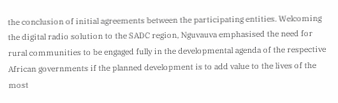the conclusion of initial agreements between the participating entities. Welcoming the digital radio solution to the SADC region, Nguvauva emphasised the need for rural communities to be engaged fully in the developmental agenda of the respective African governments if the planned development is to add value to the lives of the most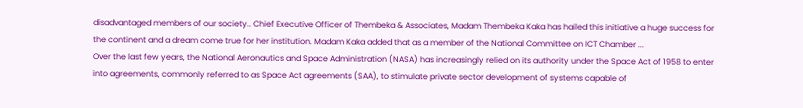disadvantaged members of our society.. Chief Executive Officer of Thembeka & Associates, Madam Thembeka Kaka has hailed this initiative a huge success for the continent and a dream come true for her institution. Madam Kaka added that as a member of the National Committee on ICT Chamber ...
Over the last few years, the National Aeronautics and Space Administration (NASA) has increasingly relied on its authority under the Space Act of 1958 to enter into agreements, commonly referred to as Space Act agreements (SAA), to stimulate private sector development of systems capable of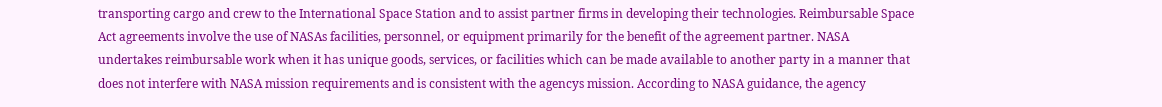transporting cargo and crew to the International Space Station and to assist partner firms in developing their technologies. Reimbursable Space Act agreements involve the use of NASAs facilities, personnel, or equipment primarily for the benefit of the agreement partner. NASA undertakes reimbursable work when it has unique goods, services, or facilities which can be made available to another party in a manner that does not interfere with NASA mission requirements and is consistent with the agencys mission. According to NASA guidance, the agency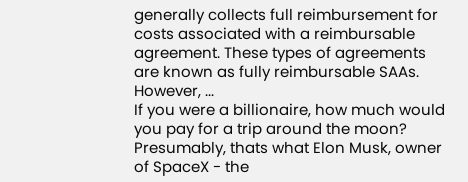generally collects full reimbursement for costs associated with a reimbursable agreement. These types of agreements are known as fully reimbursable SAAs. However, ...
If you were a billionaire, how much would you pay for a trip around the moon? Presumably, thats what Elon Musk, owner of SpaceX - the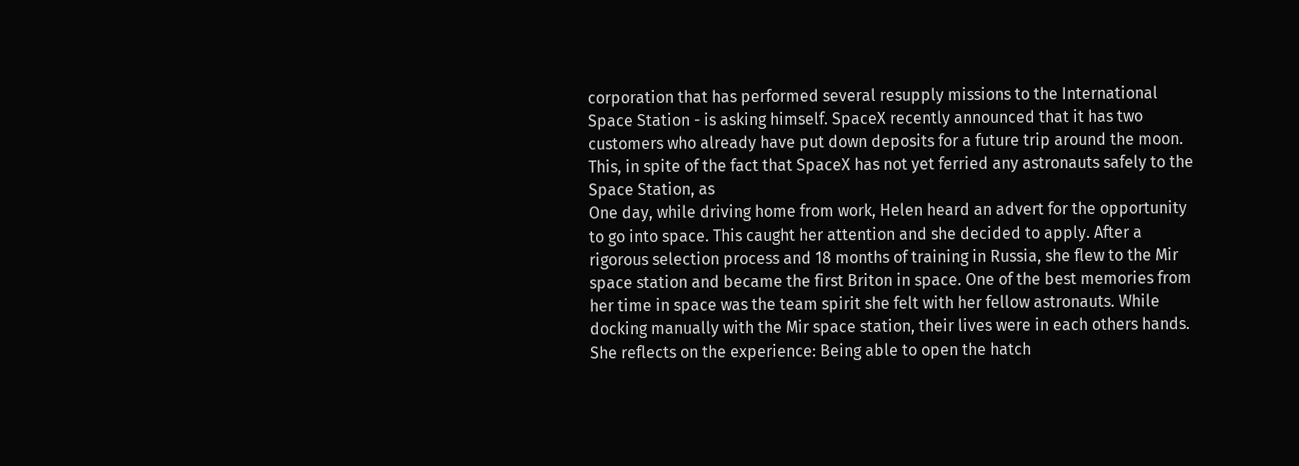corporation that has performed several resupply missions to the International Space Station - is asking himself. SpaceX recently announced that it has two customers who already have put down deposits for a future trip around the moon. This, in spite of the fact that SpaceX has not yet ferried any astronauts safely to the Space Station, as
One day, while driving home from work, Helen heard an advert for the opportunity to go into space. This caught her attention and she decided to apply. After a rigorous selection process and 18 months of training in Russia, she flew to the Mir space station and became the first Briton in space. One of the best memories from her time in space was the team spirit she felt with her fellow astronauts. While docking manually with the Mir space station, their lives were in each others hands. She reflects on the experience: Being able to open the hatch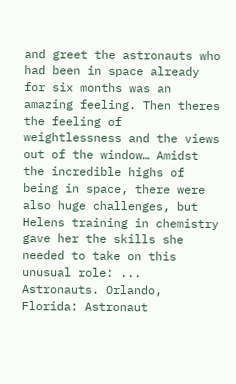and greet the astronauts who had been in space already for six months was an amazing feeling. Then theres the feeling of weightlessness and the views out of the window… Amidst the incredible highs of being in space, there were also huge challenges, but Helens training in chemistry gave her the skills she needed to take on this unusual role: ...
Astronauts. Orlando, Florida: Astronaut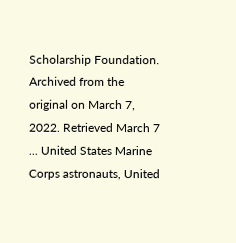Scholarship Foundation. Archived from the original on March 7, 2022. Retrieved March 7 ... United States Marine Corps astronauts, United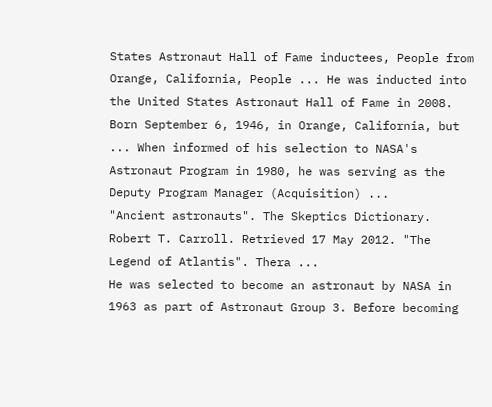States Astronaut Hall of Fame inductees, People from Orange, California, People ... He was inducted into the United States Astronaut Hall of Fame in 2008. Born September 6, 1946, in Orange, California, but ... When informed of his selection to NASA's Astronaut Program in 1980, he was serving as the Deputy Program Manager (Acquisition) ...
"Ancient astronauts". The Skeptics Dictionary. Robert T. Carroll. Retrieved 17 May 2012. "The Legend of Atlantis". Thera ...
He was selected to become an astronaut by NASA in 1963 as part of Astronaut Group 3. Before becoming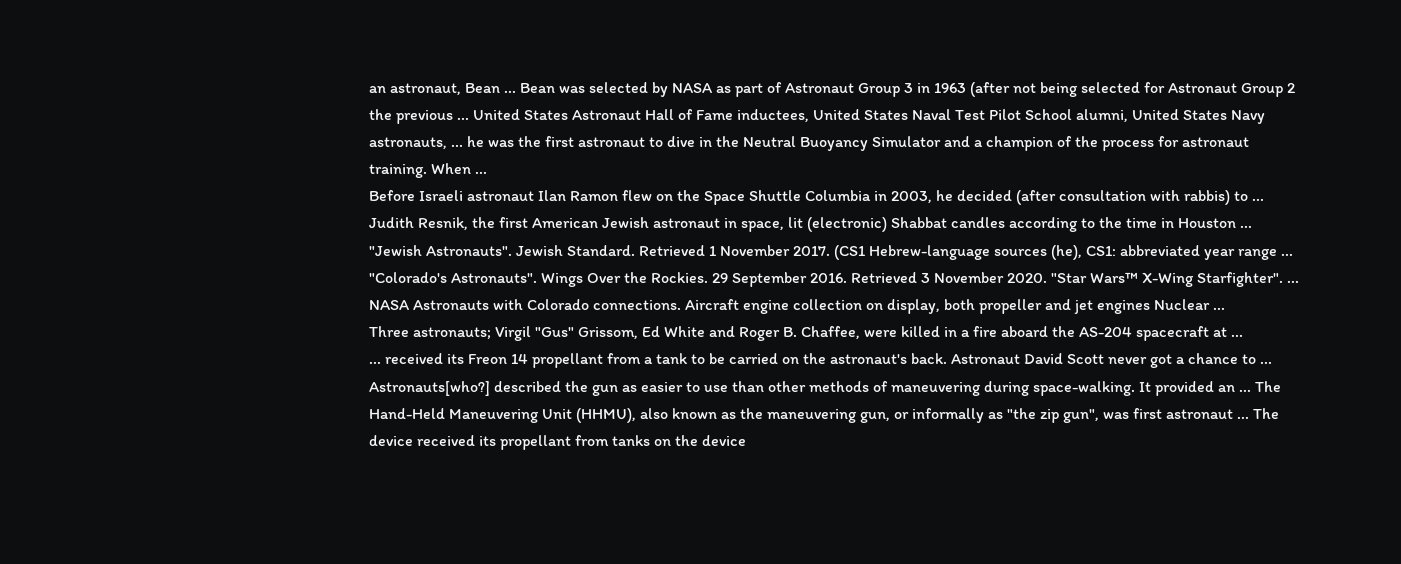an astronaut, Bean ... Bean was selected by NASA as part of Astronaut Group 3 in 1963 (after not being selected for Astronaut Group 2 the previous ... United States Astronaut Hall of Fame inductees, United States Naval Test Pilot School alumni, United States Navy astronauts, ... he was the first astronaut to dive in the Neutral Buoyancy Simulator and a champion of the process for astronaut training. When ...
Before Israeli astronaut Ilan Ramon flew on the Space Shuttle Columbia in 2003, he decided (after consultation with rabbis) to ... Judith Resnik, the first American Jewish astronaut in space, lit (electronic) Shabbat candles according to the time in Houston ... "Jewish Astronauts". Jewish Standard. Retrieved 1 November 2017. (CS1 Hebrew-language sources (he), CS1: abbreviated year range ...
"Colorado's Astronauts". Wings Over the Rockies. 29 September 2016. Retrieved 3 November 2020. "Star Wars™ X-Wing Starfighter". ... NASA Astronauts with Colorado connections. Aircraft engine collection on display, both propeller and jet engines Nuclear ...
Three astronauts; Virgil "Gus" Grissom, Ed White and Roger B. Chaffee, were killed in a fire aboard the AS-204 spacecraft at ...
... received its Freon 14 propellant from a tank to be carried on the astronaut's back. Astronaut David Scott never got a chance to ... Astronauts[who?] described the gun as easier to use than other methods of maneuvering during space-walking. It provided an ... The Hand-Held Maneuvering Unit (HHMU), also known as the maneuvering gun, or informally as "the zip gun", was first astronaut ... The device received its propellant from tanks on the device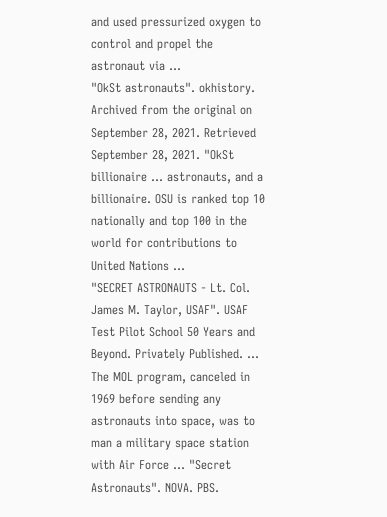and used pressurized oxygen to control and propel the astronaut via ...
"OkSt astronauts". okhistory. Archived from the original on September 28, 2021. Retrieved September 28, 2021. "OkSt billionaire ... astronauts, and a billionaire. OSU is ranked top 10 nationally and top 100 in the world for contributions to United Nations ...
"SECRET ASTRONAUTS - Lt. Col. James M. Taylor, USAF". USAF Test Pilot School 50 Years and Beyond. Privately Published. ... The MOL program, canceled in 1969 before sending any astronauts into space, was to man a military space station with Air Force ... "Secret Astronauts". NOVA. PBS.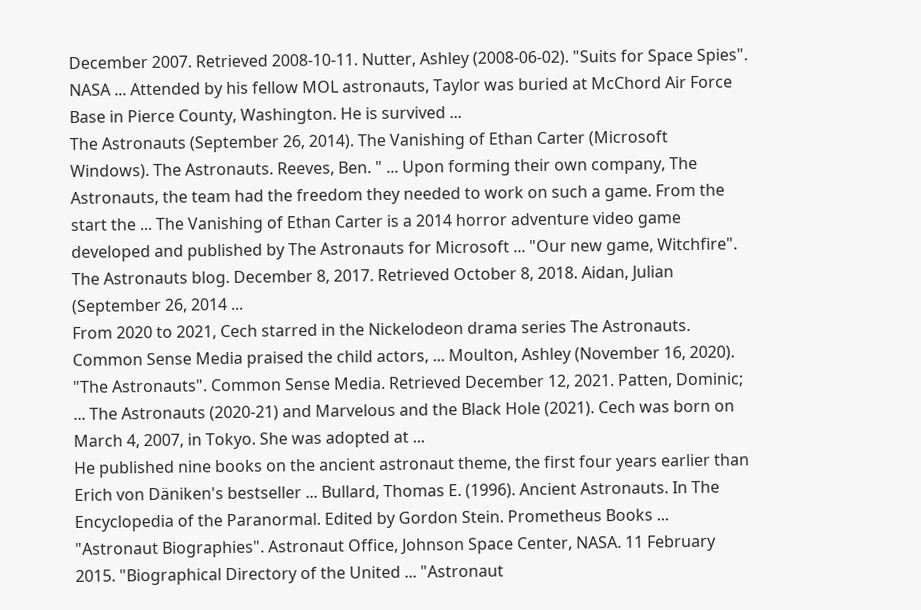December 2007. Retrieved 2008-10-11. Nutter, Ashley (2008-06-02). "Suits for Space Spies". NASA ... Attended by his fellow MOL astronauts, Taylor was buried at McChord Air Force Base in Pierce County, Washington. He is survived ...
The Astronauts (September 26, 2014). The Vanishing of Ethan Carter (Microsoft Windows). The Astronauts. Reeves, Ben. " ... Upon forming their own company, The Astronauts, the team had the freedom they needed to work on such a game. From the start the ... The Vanishing of Ethan Carter is a 2014 horror adventure video game developed and published by The Astronauts for Microsoft ... "Our new game, Witchfire". The Astronauts blog. December 8, 2017. Retrieved October 8, 2018. Aidan, Julian (September 26, 2014 ...
From 2020 to 2021, Cech starred in the Nickelodeon drama series The Astronauts. Common Sense Media praised the child actors, ... Moulton, Ashley (November 16, 2020). "The Astronauts". Common Sense Media. Retrieved December 12, 2021. Patten, Dominic; ... The Astronauts (2020-21) and Marvelous and the Black Hole (2021). Cech was born on March 4, 2007, in Tokyo. She was adopted at ...
He published nine books on the ancient astronaut theme, the first four years earlier than Erich von Däniken's bestseller ... Bullard, Thomas E. (1996). Ancient Astronauts. In The Encyclopedia of the Paranormal. Edited by Gordon Stein. Prometheus Books ...
"Astronaut Biographies". Astronaut Office, Johnson Space Center, NASA. 11 February 2015. "Biographical Directory of the United ... "Astronaut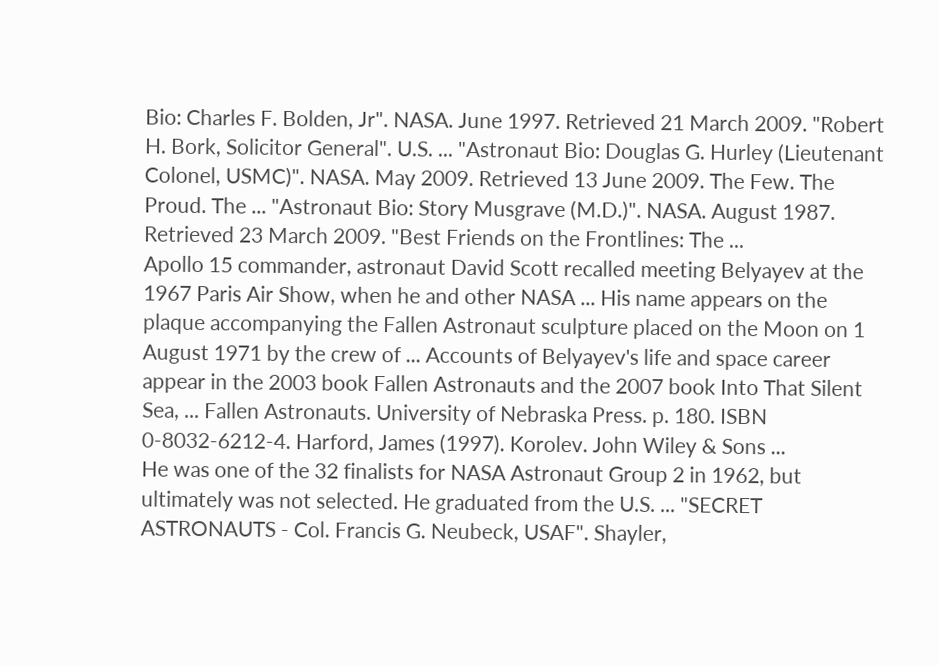Bio: Charles F. Bolden, Jr". NASA. June 1997. Retrieved 21 March 2009. "Robert H. Bork, Solicitor General". U.S. ... "Astronaut Bio: Douglas G. Hurley (Lieutenant Colonel, USMC)". NASA. May 2009. Retrieved 13 June 2009. The Few. The Proud. The ... "Astronaut Bio: Story Musgrave (M.D.)". NASA. August 1987. Retrieved 23 March 2009. "Best Friends on the Frontlines: The ...
Apollo 15 commander, astronaut David Scott recalled meeting Belyayev at the 1967 Paris Air Show, when he and other NASA ... His name appears on the plaque accompanying the Fallen Astronaut sculpture placed on the Moon on 1 August 1971 by the crew of ... Accounts of Belyayev's life and space career appear in the 2003 book Fallen Astronauts and the 2007 book Into That Silent Sea, ... Fallen Astronauts. University of Nebraska Press. p. 180. ISBN 0-8032-6212-4. Harford, James (1997). Korolev. John Wiley & Sons ...
He was one of the 32 finalists for NASA Astronaut Group 2 in 1962, but ultimately was not selected. He graduated from the U.S. ... "SECRET ASTRONAUTS - Col. Francis G. Neubeck, USAF". Shayler,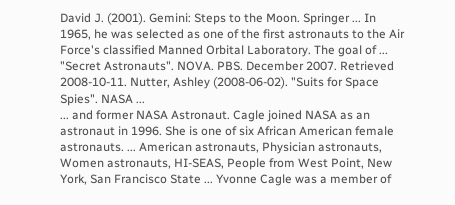David J. (2001). Gemini: Steps to the Moon. Springer ... In 1965, he was selected as one of the first astronauts to the Air Force's classified Manned Orbital Laboratory. The goal of ... "Secret Astronauts". NOVA. PBS. December 2007. Retrieved 2008-10-11. Nutter, Ashley (2008-06-02). "Suits for Space Spies". NASA ...
... and former NASA Astronaut. Cagle joined NASA as an astronaut in 1996. She is one of six African American female astronauts. ... American astronauts, Physician astronauts, Women astronauts, HI-SEAS, People from West Point, New York, San Francisco State ... Yvonne Cagle was a member of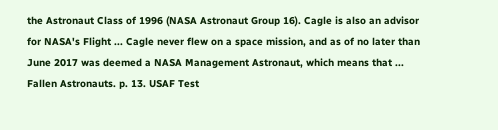the Astronaut Class of 1996 (NASA Astronaut Group 16). Cagle is also an advisor for NASA's Flight ... Cagle never flew on a space mission, and as of no later than June 2017 was deemed a NASA Management Astronaut, which means that ...
Fallen Astronauts. p. 13. USAF Test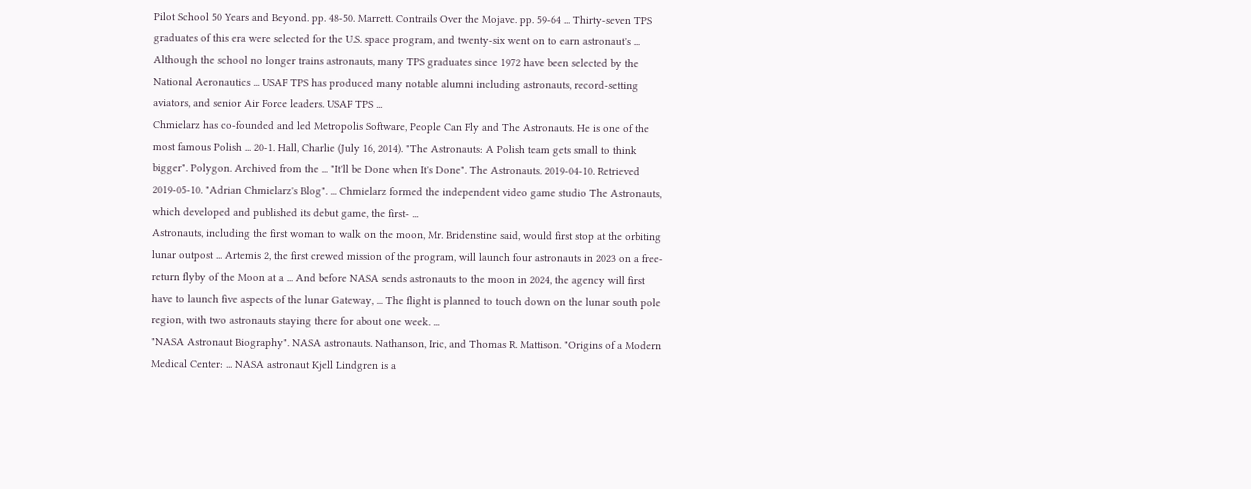Pilot School 50 Years and Beyond. pp. 48-50. Marrett. Contrails Over the Mojave. pp. 59-64 ... Thirty-seven TPS graduates of this era were selected for the U.S. space program, and twenty-six went on to earn astronaut's ... Although the school no longer trains astronauts, many TPS graduates since 1972 have been selected by the National Aeronautics ... USAF TPS has produced many notable alumni including astronauts, record-setting aviators, and senior Air Force leaders. USAF TPS ...
Chmielarz has co-founded and led Metropolis Software, People Can Fly and The Astronauts. He is one of the most famous Polish ... 20-1. Hall, Charlie (July 16, 2014). "The Astronauts: A Polish team gets small to think bigger". Polygon. Archived from the ... "It'll be Done when It's Done". The Astronauts. 2019-04-10. Retrieved 2019-05-10. "Adrian Chmielarz's Blog". ... Chmielarz formed the independent video game studio The Astronauts, which developed and published its debut game, the first- ...
Astronauts, including the first woman to walk on the moon, Mr. Bridenstine said, would first stop at the orbiting lunar outpost ... Artemis 2, the first crewed mission of the program, will launch four astronauts in 2023 on a free-return flyby of the Moon at a ... And before NASA sends astronauts to the moon in 2024, the agency will first have to launch five aspects of the lunar Gateway, ... The flight is planned to touch down on the lunar south pole region, with two astronauts staying there for about one week. ...
"NASA Astronaut Biography". NASA astronauts. Nathanson, Iric, and Thomas R. Mattison. "Origins of a Modern Medical Center: ... NASA astronaut Kjell Lindgren is a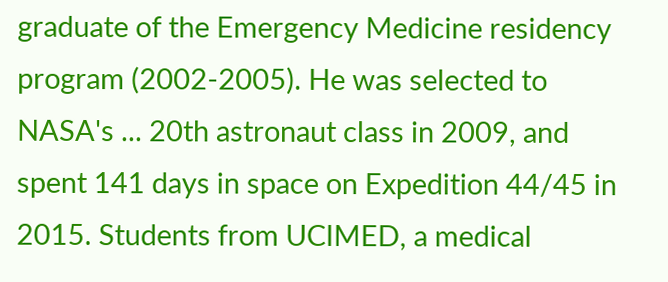graduate of the Emergency Medicine residency program (2002-2005). He was selected to NASA's ... 20th astronaut class in 2009, and spent 141 days in space on Expedition 44/45 in 2015. Students from UCIMED, a medical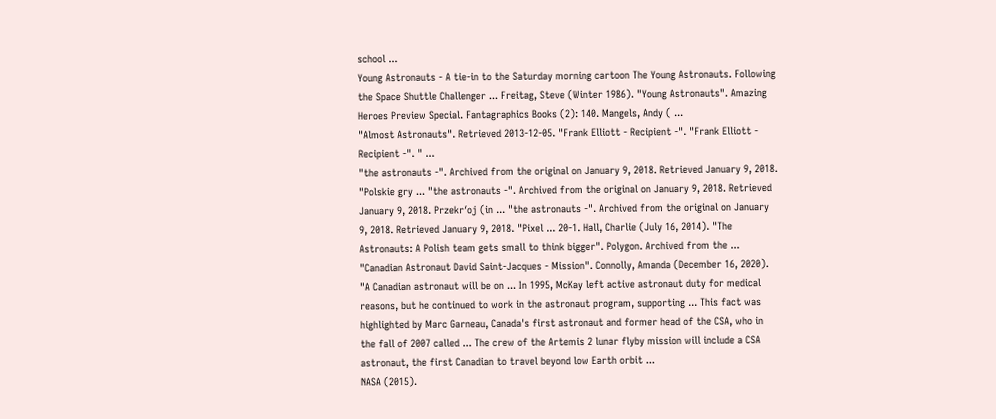school ...
Young Astronauts - A tie-in to the Saturday morning cartoon The Young Astronauts. Following the Space Shuttle Challenger ... Freitag, Steve (Winter 1986). "Young Astronauts". Amazing Heroes Preview Special. Fantagraphics Books (2): 140. Mangels, Andy ( ...
"Almost Astronauts". Retrieved 2013-12-05. "Frank Elliott - Recipient -". "Frank Elliott - Recipient -". " ...
"the astronauts -". Archived from the original on January 9, 2018. Retrieved January 9, 2018. "Polskie gry ... "the astronauts -". Archived from the original on January 9, 2018. Retrieved January 9, 2018. Przekrʹoj (in ... "the astronauts -". Archived from the original on January 9, 2018. Retrieved January 9, 2018. "Pixel ... 20-1. Hall, Charlie (July 16, 2014). "The Astronauts: A Polish team gets small to think bigger". Polygon. Archived from the ...
"Canadian Astronaut David Saint-Jacques - Mission". Connolly, Amanda (December 16, 2020). "A Canadian astronaut will be on ... In 1995, McKay left active astronaut duty for medical reasons, but he continued to work in the astronaut program, supporting ... This fact was highlighted by Marc Garneau, Canada's first astronaut and former head of the CSA, who in the fall of 2007 called ... The crew of the Artemis 2 lunar flyby mission will include a CSA astronaut, the first Canadian to travel beyond low Earth orbit ...
NASA (2015).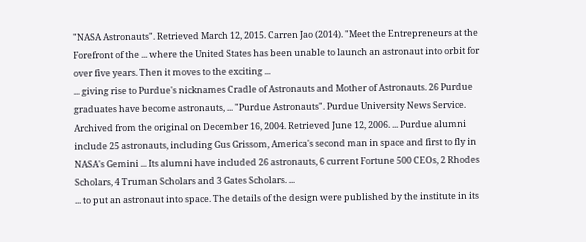"NASA Astronauts". Retrieved March 12, 2015. Carren Jao (2014). "Meet the Entrepreneurs at the Forefront of the ... where the United States has been unable to launch an astronaut into orbit for over five years. Then it moves to the exciting ...
... giving rise to Purdue's nicknames Cradle of Astronauts and Mother of Astronauts. 26 Purdue graduates have become astronauts, ... "Purdue Astronauts". Purdue University News Service. Archived from the original on December 16, 2004. Retrieved June 12, 2006. ... Purdue alumni include 25 astronauts, including Gus Grissom, America's second man in space and first to fly in NASA's Gemini ... Its alumni have included 26 astronauts, 6 current Fortune 500 CEOs, 2 Rhodes Scholars, 4 Truman Scholars and 3 Gates Scholars. ...
... to put an astronaut into space. The details of the design were published by the institute in its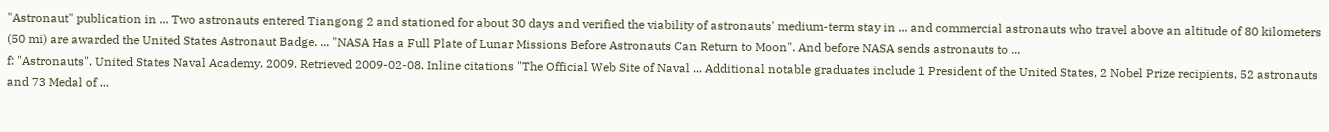"Astronaut" publication in ... Two astronauts entered Tiangong 2 and stationed for about 30 days and verified the viability of astronauts' medium-term stay in ... and commercial astronauts who travel above an altitude of 80 kilometers (50 mi) are awarded the United States Astronaut Badge. ... "NASA Has a Full Plate of Lunar Missions Before Astronauts Can Return to Moon". And before NASA sends astronauts to ...
f: "Astronauts". United States Naval Academy. 2009. Retrieved 2009-02-08. Inline citations "The Official Web Site of Naval ... Additional notable graduates include 1 President of the United States, 2 Nobel Prize recipients, 52 astronauts and 73 Medal of ...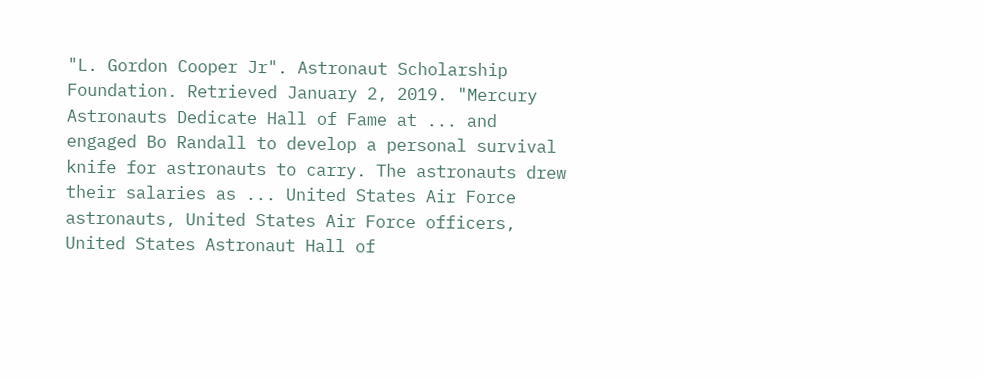"L. Gordon Cooper Jr". Astronaut Scholarship Foundation. Retrieved January 2, 2019. "Mercury Astronauts Dedicate Hall of Fame at ... and engaged Bo Randall to develop a personal survival knife for astronauts to carry. The astronauts drew their salaries as ... United States Air Force astronauts, United States Air Force officers, United States Astronaut Hall of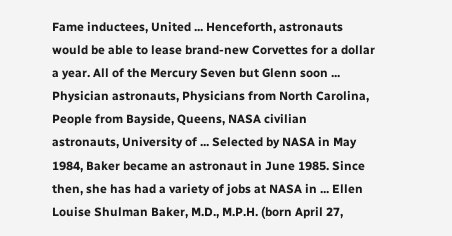Fame inductees, United ... Henceforth, astronauts would be able to lease brand-new Corvettes for a dollar a year. All of the Mercury Seven but Glenn soon ...
Physician astronauts, Physicians from North Carolina, People from Bayside, Queens, NASA civilian astronauts, University of ... Selected by NASA in May 1984, Baker became an astronaut in June 1985. Since then, she has had a variety of jobs at NASA in ... Ellen Louise Shulman Baker, M.D., M.P.H. (born April 27,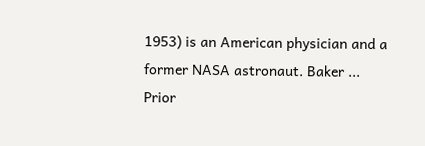1953) is an American physician and a former NASA astronaut. Baker ... Prior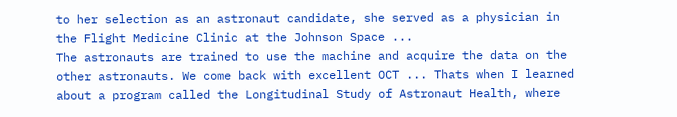to her selection as an astronaut candidate, she served as a physician in the Flight Medicine Clinic at the Johnson Space ...
The astronauts are trained to use the machine and acquire the data on the other astronauts. We come back with excellent OCT ... Thats when I learned about a program called the Longitudinal Study of Astronaut Health, where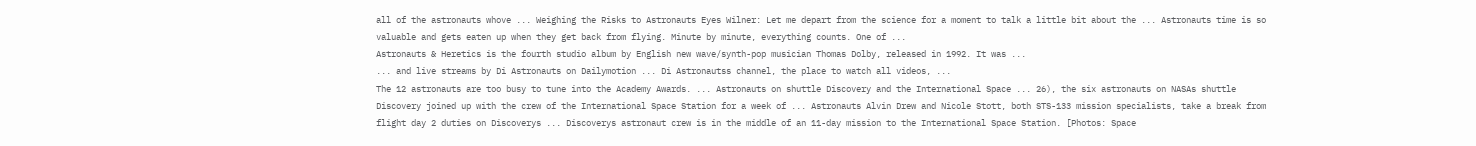all of the astronauts whove ... Weighing the Risks to Astronauts Eyes Wilner: Let me depart from the science for a moment to talk a little bit about the ... Astronauts time is so valuable and gets eaten up when they get back from flying. Minute by minute, everything counts. One of ...
Astronauts & Heretics is the fourth studio album by English new wave/synth-pop musician Thomas Dolby, released in 1992. It was ...
... and live streams by Di Astronauts on Dailymotion ... Di Astronautss channel, the place to watch all videos, ...
The 12 astronauts are too busy to tune into the Academy Awards. ... Astronauts on shuttle Discovery and the International Space ... 26), the six astronauts on NASAs shuttle Discovery joined up with the crew of the International Space Station for a week of ... Astronauts Alvin Drew and Nicole Stott, both STS-133 mission specialists, take a break from flight day 2 duties on Discoverys ... Discoverys astronaut crew is in the middle of an 11-day mission to the International Space Station. [Photos: Space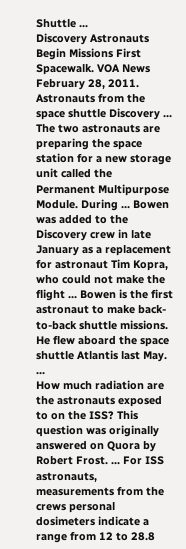Shuttle ...
Discovery Astronauts Begin Missions First Spacewalk. VOA News February 28, 2011. Astronauts from the space shuttle Discovery ... The two astronauts are preparing the space station for a new storage unit called the Permanent Multipurpose Module. During ... Bowen was added to the Discovery crew in late January as a replacement for astronaut Tim Kopra, who could not make the flight ... Bowen is the first astronaut to make back-to-back shuttle missions. He flew aboard the space shuttle Atlantis last May. ...
How much radiation are the astronauts exposed to on the ISS? This question was originally answered on Quora by Robert Frost. ... For ISS astronauts, measurements from the crews personal dosimeters indicate a range from 12 to 28.8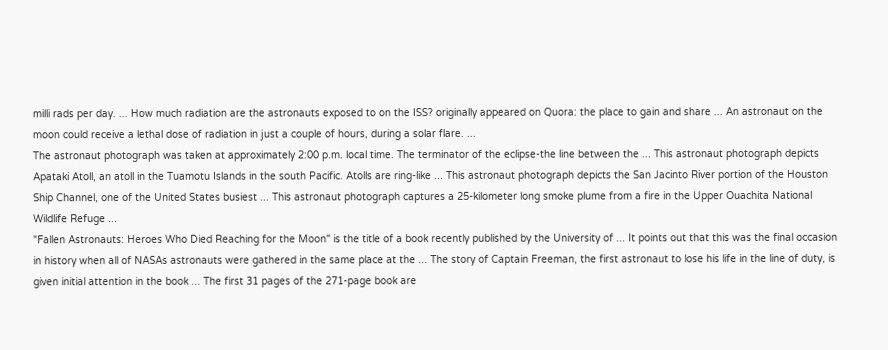milli rads per day. ... How much radiation are the astronauts exposed to on the ISS? originally appeared on Quora: the place to gain and share ... An astronaut on the moon could receive a lethal dose of radiation in just a couple of hours, during a solar flare. ...
The astronaut photograph was taken at approximately 2:00 p.m. local time. The terminator of the eclipse-the line between the ... This astronaut photograph depicts Apataki Atoll, an atoll in the Tuamotu Islands in the south Pacific. Atolls are ring-like ... This astronaut photograph depicts the San Jacinto River portion of the Houston Ship Channel, one of the United States busiest ... This astronaut photograph captures a 25-kilometer long smoke plume from a fire in the Upper Ouachita National Wildlife Refuge ...
"Fallen Astronauts: Heroes Who Died Reaching for the Moon" is the title of a book recently published by the University of ... It points out that this was the final occasion in history when all of NASAs astronauts were gathered in the same place at the ... The story of Captain Freeman, the first astronaut to lose his life in the line of duty, is given initial attention in the book ... The first 31 pages of the 271-page book are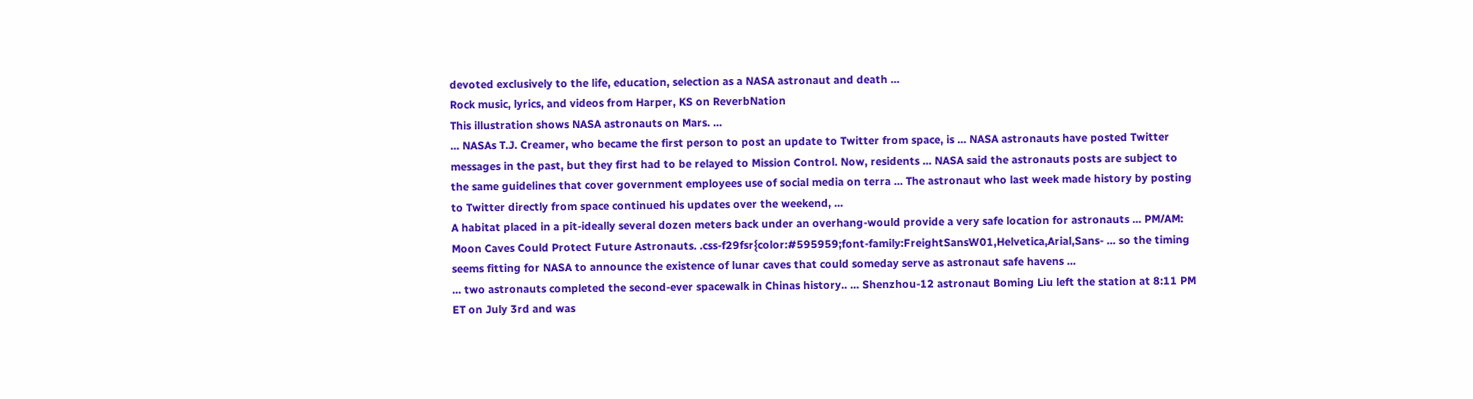devoted exclusively to the life, education, selection as a NASA astronaut and death ...
Rock music, lyrics, and videos from Harper, KS on ReverbNation
This illustration shows NASA astronauts on Mars. ...
... NASAs T.J. Creamer, who became the first person to post an update to Twitter from space, is ... NASA astronauts have posted Twitter messages in the past, but they first had to be relayed to Mission Control. Now, residents ... NASA said the astronauts posts are subject to the same guidelines that cover government employees use of social media on terra ... The astronaut who last week made history by posting to Twitter directly from space continued his updates over the weekend, ...
A habitat placed in a pit-ideally several dozen meters back under an overhang-would provide a very safe location for astronauts ... PM/AM: Moon Caves Could Protect Future Astronauts. .css-f29fsr{color:#595959;font-family:FreightSansW01,Helvetica,Arial,Sans- ... so the timing seems fitting for NASA to announce the existence of lunar caves that could someday serve as astronaut safe havens ...
... two astronauts completed the second-ever spacewalk in Chinas history.. ... Shenzhou-12 astronaut Boming Liu left the station at 8:11 PM ET on July 3rd and was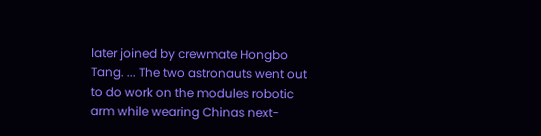later joined by crewmate Hongbo Tang. ... The two astronauts went out to do work on the modules robotic arm while wearing Chinas next-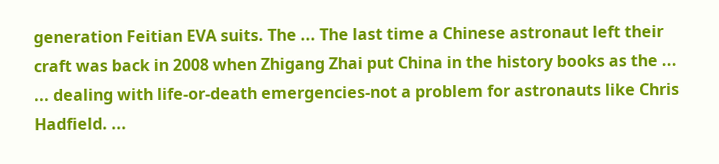generation Feitian EVA suits. The ... The last time a Chinese astronaut left their craft was back in 2008 when Zhigang Zhai put China in the history books as the ...
... dealing with life-or-death emergencies-not a problem for astronauts like Chris Hadfield. ...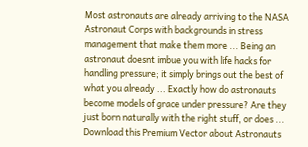Most astronauts are already arriving to the NASA Astronaut Corps with backgrounds in stress management that make them more ... Being an astronaut doesnt imbue you with life hacks for handling pressure; it simply brings out the best of what you already ... Exactly how do astronauts become models of grace under pressure? Are they just born naturally with the right stuff, or does ...
Download this Premium Vector about Astronauts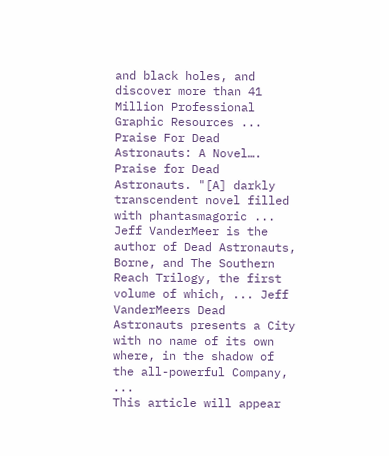and black holes, and discover more than 41 Million Professional Graphic Resources ...
Praise For Dead Astronauts: A Novel…. Praise for Dead Astronauts. "[A] darkly transcendent novel filled with phantasmagoric ... Jeff VanderMeer is the author of Dead Astronauts, Borne, and The Southern Reach Trilogy, the first volume of which, ... Jeff VanderMeers Dead Astronauts presents a City with no name of its own where, in the shadow of the all-powerful Company, ...
This article will appear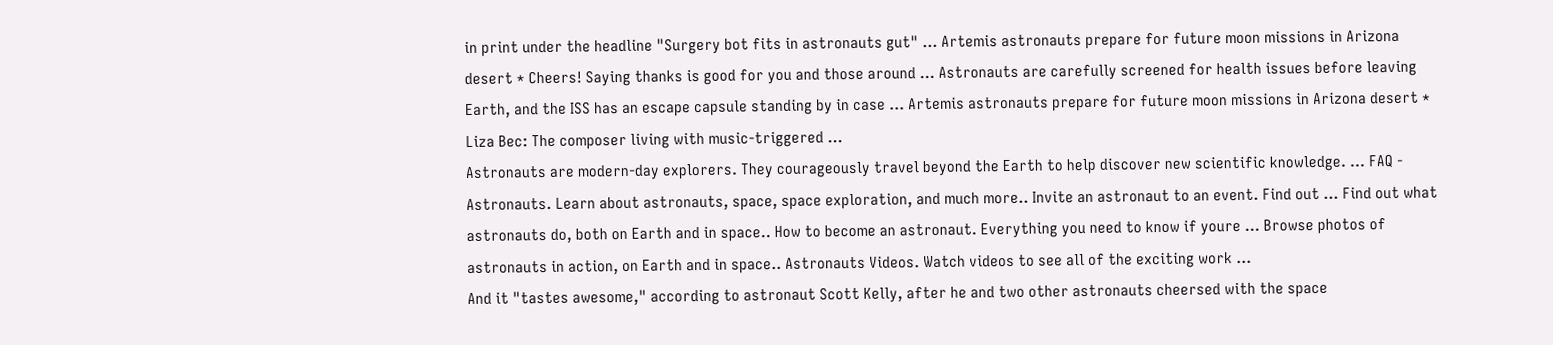in print under the headline "Surgery bot fits in astronauts gut" ... Artemis astronauts prepare for future moon missions in Arizona desert * Cheers! Saying thanks is good for you and those around ... Astronauts are carefully screened for health issues before leaving Earth, and the ISS has an escape capsule standing by in case ... Artemis astronauts prepare for future moon missions in Arizona desert * Liza Bec: The composer living with music-triggered ...
Astronauts are modern-day explorers. They courageously travel beyond the Earth to help discover new scientific knowledge. ... FAQ - Astronauts. Learn about astronauts, space, space exploration, and much more.. Invite an astronaut to an event. Find out ... Find out what astronauts do, both on Earth and in space.. How to become an astronaut. Everything you need to know if youre ... Browse photos of astronauts in action, on Earth and in space.. Astronauts Videos. Watch videos to see all of the exciting work ...
And it "tastes awesome," according to astronaut Scott Kelly, after he and two other astronauts cheersed with the space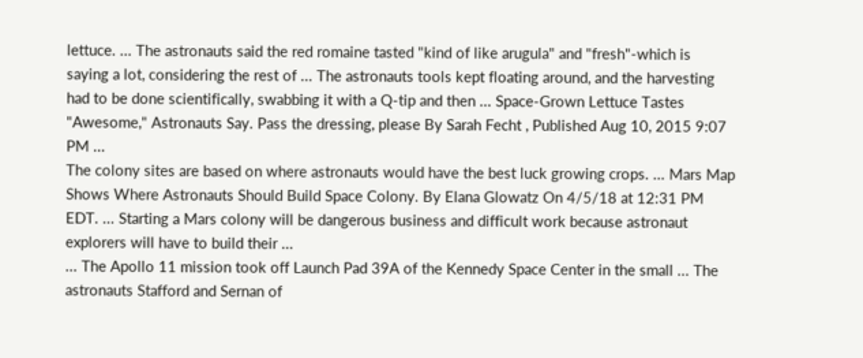lettuce. ... The astronauts said the red romaine tasted "kind of like arugula" and "fresh"-which is saying a lot, considering the rest of ... The astronauts tools kept floating around, and the harvesting had to be done scientifically, swabbing it with a Q-tip and then ... Space-Grown Lettuce Tastes "Awesome," Astronauts Say. Pass the dressing, please By Sarah Fecht , Published Aug 10, 2015 9:07 PM ...
The colony sites are based on where astronauts would have the best luck growing crops. ... Mars Map Shows Where Astronauts Should Build Space Colony. By Elana Glowatz On 4/5/18 at 12:31 PM EDT. ... Starting a Mars colony will be dangerous business and difficult work because astronaut explorers will have to build their ...
... The Apollo 11 mission took off Launch Pad 39A of the Kennedy Space Center in the small ... The astronauts Stafford and Sernan of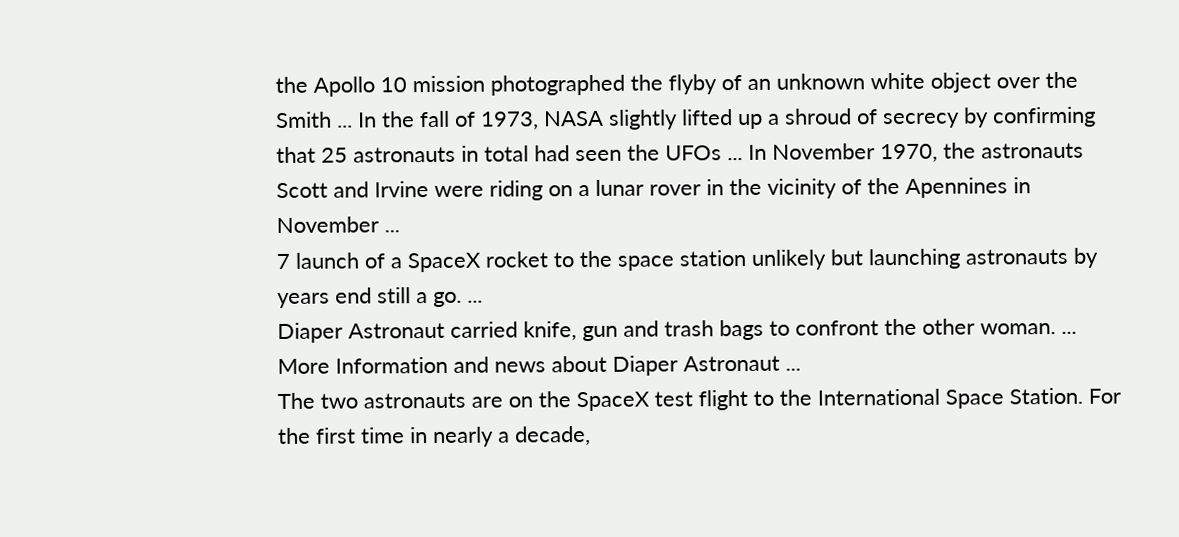the Apollo 10 mission photographed the flyby of an unknown white object over the Smith ... In the fall of 1973, NASA slightly lifted up a shroud of secrecy by confirming that 25 astronauts in total had seen the UFOs ... In November 1970, the astronauts Scott and Irvine were riding on a lunar rover in the vicinity of the Apennines in November ...
7 launch of a SpaceX rocket to the space station unlikely but launching astronauts by years end still a go. ...
Diaper Astronaut carried knife, gun and trash bags to confront the other woman. ... More Information and news about Diaper Astronaut ...
The two astronauts are on the SpaceX test flight to the International Space Station. For the first time in nearly a decade,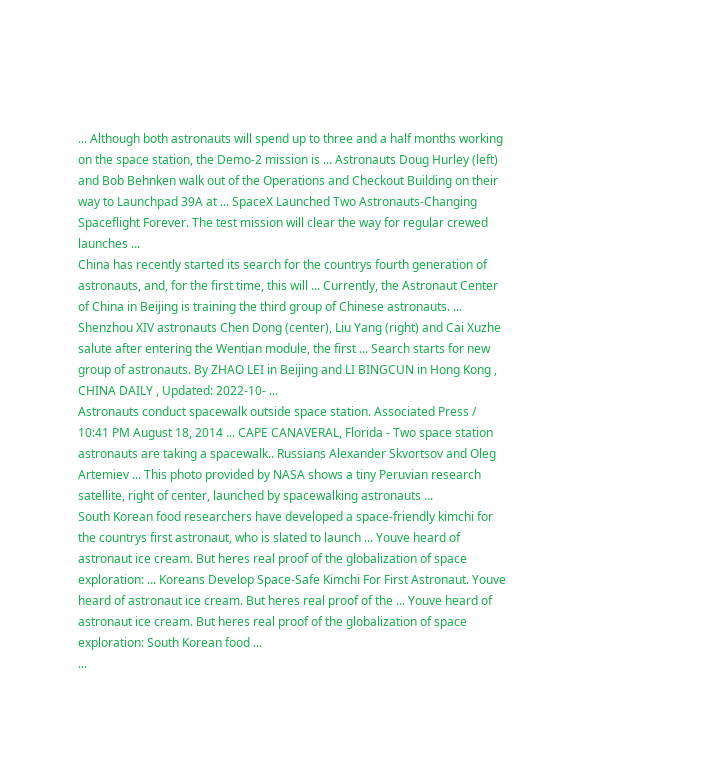... Although both astronauts will spend up to three and a half months working on the space station, the Demo-2 mission is ... Astronauts Doug Hurley (left) and Bob Behnken walk out of the Operations and Checkout Building on their way to Launchpad 39A at ... SpaceX Launched Two Astronauts-Changing Spaceflight Forever. The test mission will clear the way for regular crewed launches ...
China has recently started its search for the countrys fourth generation of astronauts, and, for the first time, this will ... Currently, the Astronaut Center of China in Beijing is training the third group of Chinese astronauts. ... Shenzhou XIV astronauts Chen Dong (center), Liu Yang (right) and Cai Xuzhe salute after entering the Wentian module, the first ... Search starts for new group of astronauts. By ZHAO LEI in Beijing and LI BINGCUN in Hong Kong , CHINA DAILY , Updated: 2022-10- ...
Astronauts conduct spacewalk outside space station. Associated Press / 10:41 PM August 18, 2014 ... CAPE CANAVERAL, Florida - Two space station astronauts are taking a spacewalk.. Russians Alexander Skvortsov and Oleg Artemiev ... This photo provided by NASA shows a tiny Peruvian research satellite, right of center, launched by spacewalking astronauts ...
South Korean food researchers have developed a space-friendly kimchi for the countrys first astronaut, who is slated to launch ... Youve heard of astronaut ice cream. But heres real proof of the globalization of space exploration: ... Koreans Develop Space-Safe Kimchi For First Astronaut. Youve heard of astronaut ice cream. But heres real proof of the ... Youve heard of astronaut ice cream. But heres real proof of the globalization of space exploration: South Korean food ...
...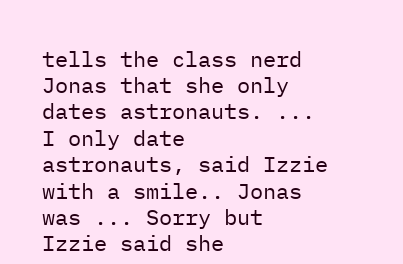tells the class nerd Jonas that she only dates astronauts. ... I only date astronauts, said Izzie with a smile.. Jonas was ... Sorry but Izzie said she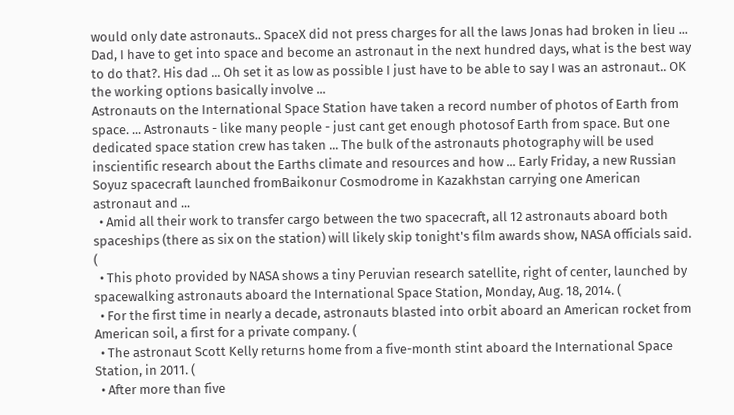would only date astronauts.. SpaceX did not press charges for all the laws Jonas had broken in lieu ... Dad, I have to get into space and become an astronaut in the next hundred days, what is the best way to do that?. His dad ... Oh set it as low as possible I just have to be able to say I was an astronaut.. OK the working options basically involve ...
Astronauts on the International Space Station have taken a record number of photos of Earth from space. ... Astronauts - like many people - just cant get enough photosof Earth from space. But one dedicated space station crew has taken ... The bulk of the astronauts photography will be used inscientific research about the Earths climate and resources and how ... Early Friday, a new Russian Soyuz spacecraft launched fromBaikonur Cosmodrome in Kazakhstan carrying one American astronaut and ...
  • Amid all their work to transfer cargo between the two spacecraft, all 12 astronauts aboard both spaceships (there as six on the station) will likely skip tonight's film awards show, NASA officials said. (
  • This photo provided by NASA shows a tiny Peruvian research satellite, right of center, launched by spacewalking astronauts aboard the International Space Station, Monday, Aug. 18, 2014. (
  • For the first time in nearly a decade, astronauts blasted into orbit aboard an American rocket from American soil, a first for a private company. (
  • The astronaut Scott Kelly returns home from a five-month stint aboard the International Space Station, in 2011. (
  • After more than five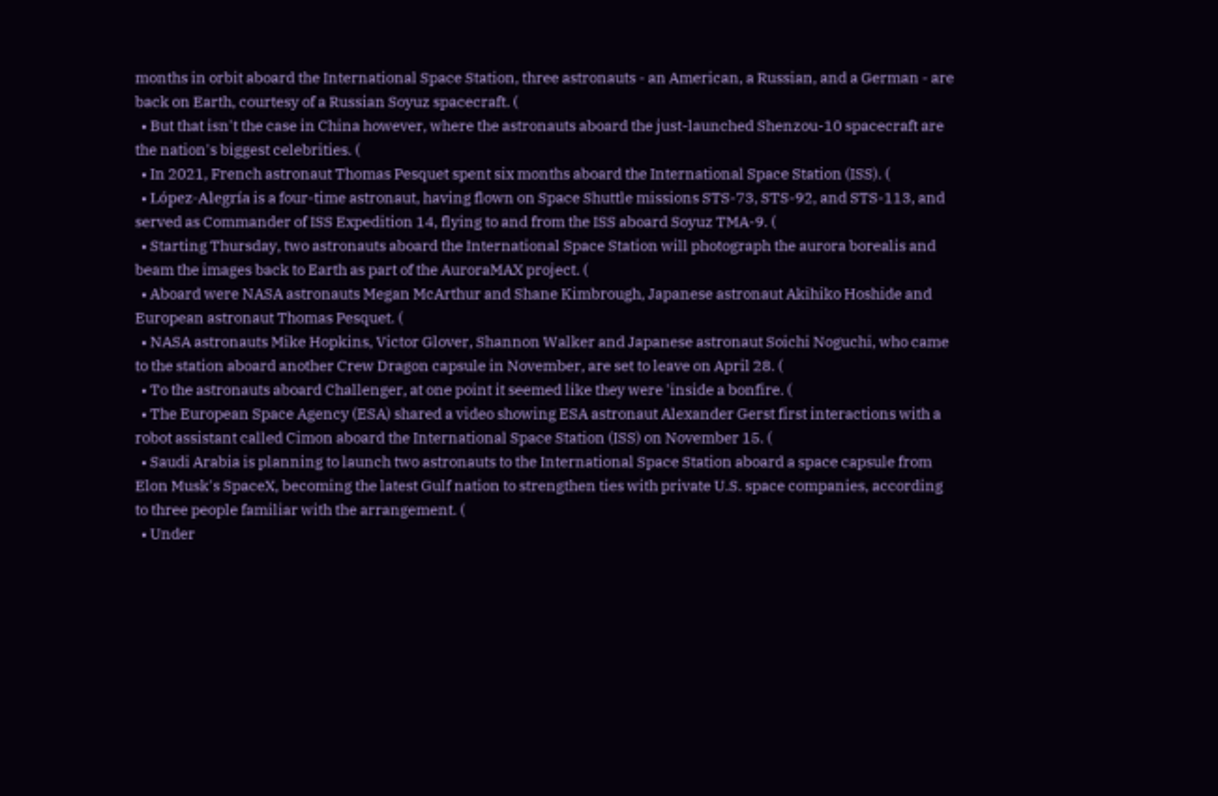months in orbit aboard the International Space Station, three astronauts - an American, a Russian, and a German - are back on Earth, courtesy of a Russian Soyuz spacecraft. (
  • But that isn't the case in China however, where the astronauts aboard the just-launched Shenzou-10 spacecraft are the nation's biggest celebrities. (
  • In 2021, French astronaut Thomas Pesquet spent six months aboard the International Space Station (ISS). (
  • López-Alegría is a four-time astronaut, having flown on Space Shuttle missions STS-73, STS-92, and STS-113, and served as Commander of ISS Expedition 14, flying to and from the ISS aboard Soyuz TMA-9. (
  • Starting Thursday, two astronauts aboard the International Space Station will photograph the aurora borealis and beam the images back to Earth as part of the AuroraMAX project. (
  • Aboard were NASA astronauts Megan McArthur and Shane Kimbrough, Japanese astronaut Akihiko Hoshide and European astronaut Thomas Pesquet. (
  • NASA astronauts Mike Hopkins, Victor Glover, Shannon Walker and Japanese astronaut Soichi Noguchi, who came to the station aboard another Crew Dragon capsule in November, are set to leave on April 28. (
  • To the astronauts aboard Challenger, at one point it seemed like they were 'inside a bonfire. (
  • The European Space Agency (ESA) shared a video showing ESA astronaut Alexander Gerst first interactions with a robot assistant called Cimon aboard the International Space Station (ISS) on November 15. (
  • Saudi Arabia is planning to launch two astronauts to the International Space Station aboard a space capsule from Elon Musk's SpaceX, becoming the latest Gulf nation to strengthen ties with private U.S. space companies, according to three people familiar with the arrangement. (
  • Under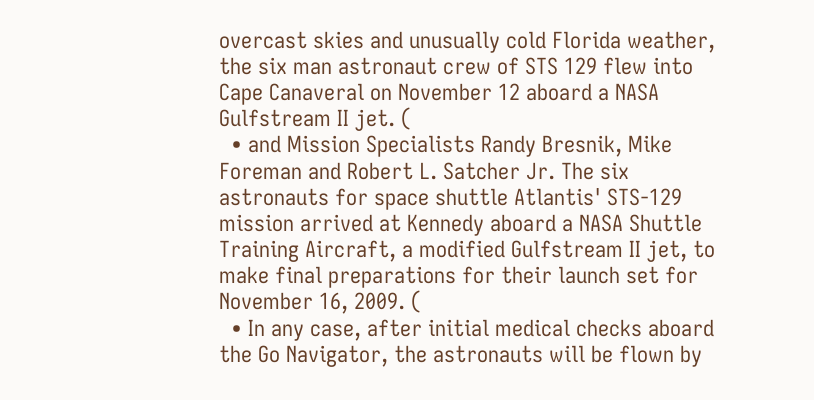overcast skies and unusually cold Florida weather, the six man astronaut crew of STS 129 flew into Cape Canaveral on November 12 aboard a NASA Gulfstream II jet. (
  • and Mission Specialists Randy Bresnik, Mike Foreman and Robert L. Satcher Jr. The six astronauts for space shuttle Atlantis' STS-129 mission arrived at Kennedy aboard a NASA Shuttle Training Aircraft, a modified Gulfstream II jet, to make final preparations for their launch set for November 16, 2009. (
  • In any case, after initial medical checks aboard the Go Navigator, the astronauts will be flown by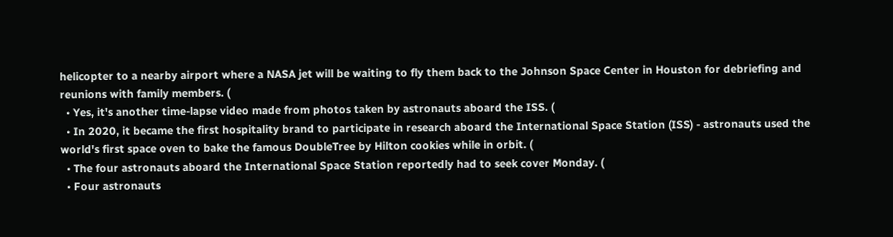helicopter to a nearby airport where a NASA jet will be waiting to fly them back to the Johnson Space Center in Houston for debriefing and reunions with family members. (
  • Yes, it's another time-lapse video made from photos taken by astronauts aboard the ISS. (
  • In 2020, it became the first hospitality brand to participate in research aboard the International Space Station (ISS) - astronauts used the world's first space oven to bake the famous DoubleTree by Hilton cookies while in orbit. (
  • The four astronauts aboard the International Space Station reportedly had to seek cover Monday. (
  • Four astronauts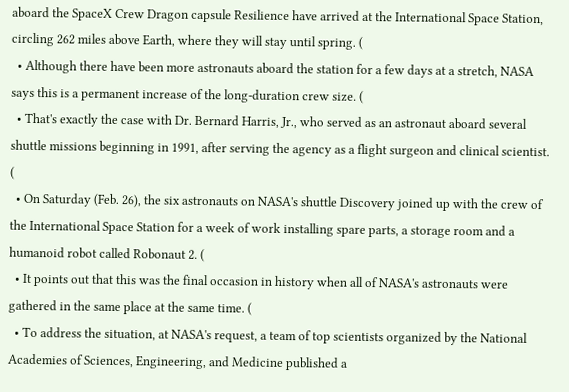aboard the SpaceX Crew Dragon capsule Resilience have arrived at the International Space Station, circling 262 miles above Earth, where they will stay until spring. (
  • Although there have been more astronauts aboard the station for a few days at a stretch, NASA says this is a permanent increase of the long-duration crew size. (
  • That's exactly the case with Dr. Bernard Harris, Jr., who served as an astronaut aboard several shuttle missions beginning in 1991, after serving the agency as a flight surgeon and clinical scientist. (
  • On Saturday (Feb. 26), the six astronauts on NASA's shuttle Discovery joined up with the crew of the International Space Station for a week of work installing spare parts, a storage room and a humanoid robot called Robonaut 2. (
  • It points out that this was the final occasion in history when all of NASA's astronauts were gathered in the same place at the same time. (
  • To address the situation, at NASA's request, a team of top scientists organized by the National Academies of Sciences, Engineering, and Medicine published a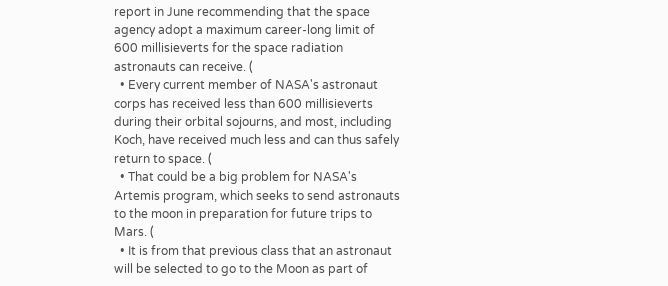report in June recommending that the space agency adopt a maximum career-long limit of 600 millisieverts for the space radiation astronauts can receive. (
  • Every current member of NASA's astronaut corps has received less than 600 millisieverts during their orbital sojourns, and most, including Koch, have received much less and can thus safely return to space. (
  • That could be a big problem for NASA's Artemis program, which seeks to send astronauts to the moon in preparation for future trips to Mars. (
  • It is from that previous class that an astronaut will be selected to go to the Moon as part of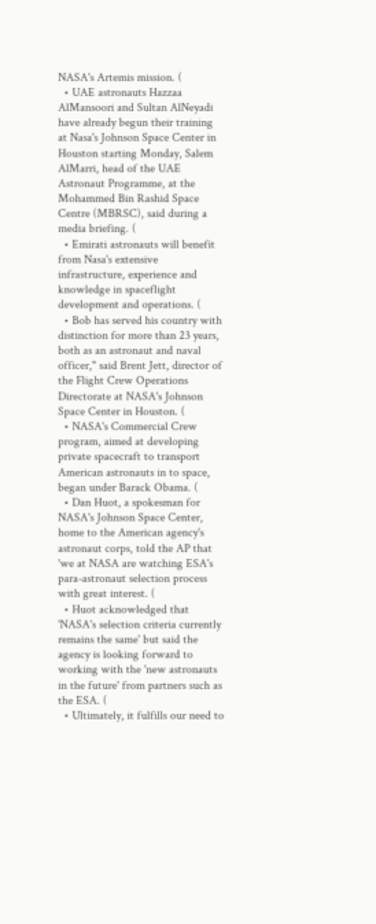NASA's Artemis mission. (
  • UAE astronauts Hazzaa AlMansoori and Sultan AlNeyadi have already begun their training at Nasa's Johnson Space Center in Houston starting Monday, Salem AlMarri, head of the UAE Astronaut Programme, at the Mohammed Bin Rashid Space Centre (MBRSC), said during a media briefing. (
  • Emirati astronauts will benefit from Nasa's extensive infrastructure, experience and knowledge in spaceflight development and operations. (
  • Bob has served his country with distinction for more than 23 years, both as an astronaut and naval officer," said Brent Jett, director of the Flight Crew Operations Directorate at NASA's Johnson Space Center in Houston. (
  • NASA's Commercial Crew program, aimed at developing private spacecraft to transport American astronauts in to space, began under Barack Obama. (
  • Dan Huot, a spokesman for NASA's Johnson Space Center, home to the American agency's astronaut corps, told the AP that 'we at NASA are watching ESA's para-astronaut selection process with great interest. (
  • Huot acknowledged that 'NASA's selection criteria currently remains the same' but said the agency is looking forward to working with the 'new astronauts in the future' from partners such as the ESA. (
  • Ultimately, it fulfills our need to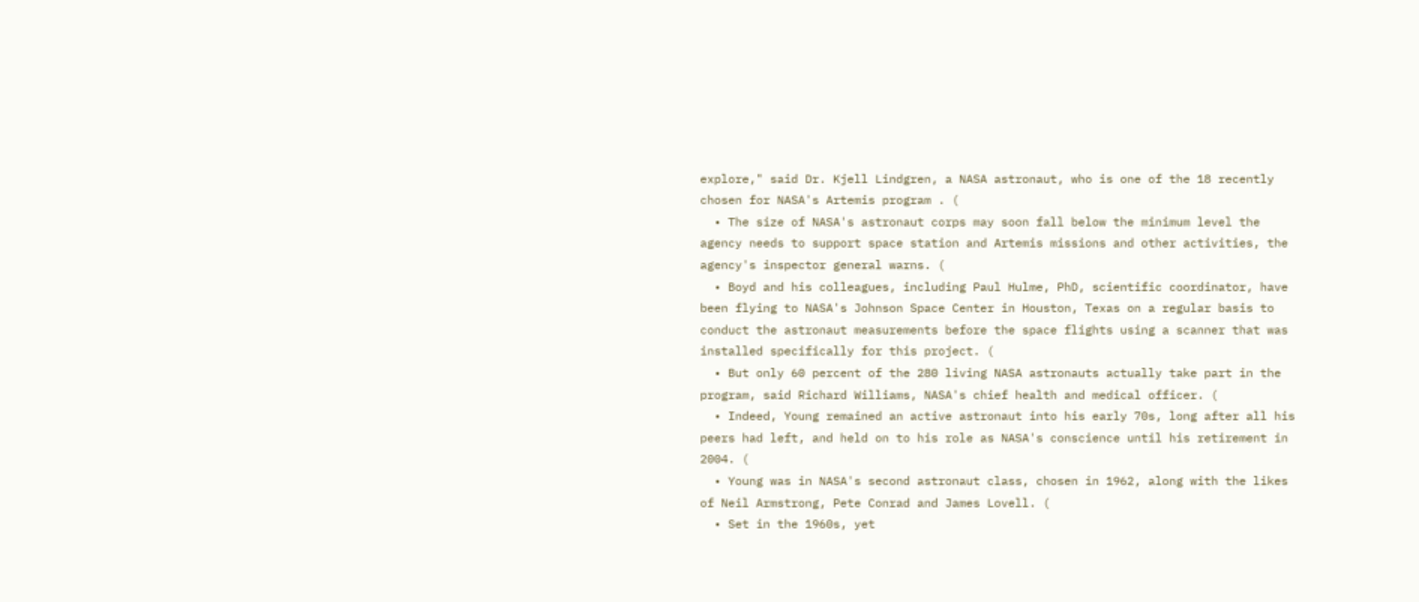explore," said Dr. Kjell Lindgren, a NASA astronaut, who is one of the 18 recently chosen for NASA's Artemis program . (
  • The size of NASA's astronaut corps may soon fall below the minimum level the agency needs to support space station and Artemis missions and other activities, the agency's inspector general warns. (
  • Boyd and his colleagues, including Paul Hulme, PhD, scientific coordinator, have been flying to NASA's Johnson Space Center in Houston, Texas on a regular basis to conduct the astronaut measurements before the space flights using a scanner that was installed specifically for this project. (
  • But only 60 percent of the 280 living NASA astronauts actually take part in the program, said Richard Williams, NASA's chief health and medical officer. (
  • Indeed, Young remained an active astronaut into his early 70s, long after all his peers had left, and held on to his role as NASA's conscience until his retirement in 2004. (
  • Young was in NASA's second astronaut class, chosen in 1962, along with the likes of Neil Armstrong, Pete Conrad and James Lovell. (
  • Set in the 1960s, yet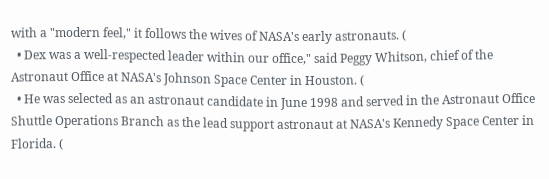with a "modern feel," it follows the wives of NASA's early astronauts. (
  • Dex was a well-respected leader within our office," said Peggy Whitson, chief of the Astronaut Office at NASA's Johnson Space Center in Houston. (
  • He was selected as an astronaut candidate in June 1998 and served in the Astronaut Office Shuttle Operations Branch as the lead support astronaut at NASA's Kennedy Space Center in Florida. (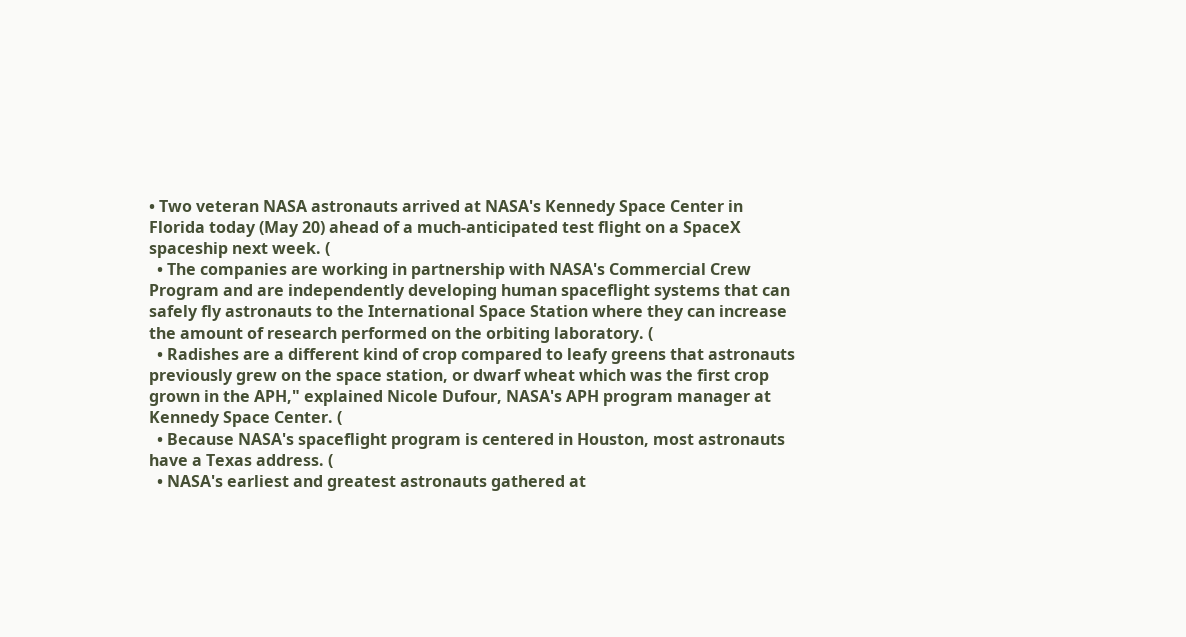• Two veteran NASA astronauts arrived at NASA's Kennedy Space Center in Florida today (May 20) ahead of a much-anticipated test flight on a SpaceX spaceship next week. (
  • The companies are working in partnership with NASA's Commercial Crew Program and are independently developing human spaceflight systems that can safely fly astronauts to the International Space Station where they can increase the amount of research performed on the orbiting laboratory. (
  • Radishes are a different kind of crop compared to leafy greens that astronauts previously grew on the space station, or dwarf wheat which was the first crop grown in the APH," explained Nicole Dufour, NASA's APH program manager at Kennedy Space Center. (
  • Because NASA's spaceflight program is centered in Houston, most astronauts have a Texas address. (
  • NASA's earliest and greatest astronauts gathered at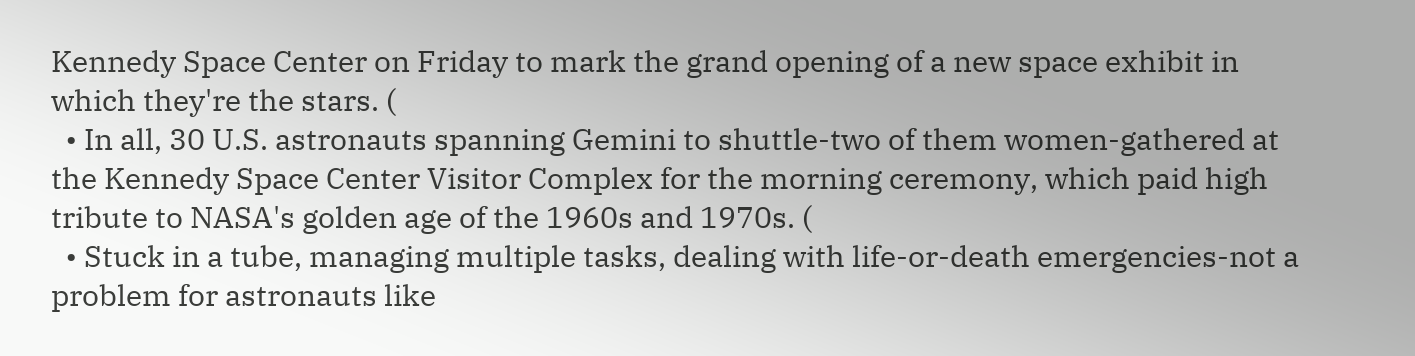Kennedy Space Center on Friday to mark the grand opening of a new space exhibit in which they're the stars. (
  • In all, 30 U.S. astronauts spanning Gemini to shuttle-two of them women-gathered at the Kennedy Space Center Visitor Complex for the morning ceremony, which paid high tribute to NASA's golden age of the 1960s and 1970s. (
  • Stuck in a tube, managing multiple tasks, dealing with life-or-death emergencies-not a problem for astronauts like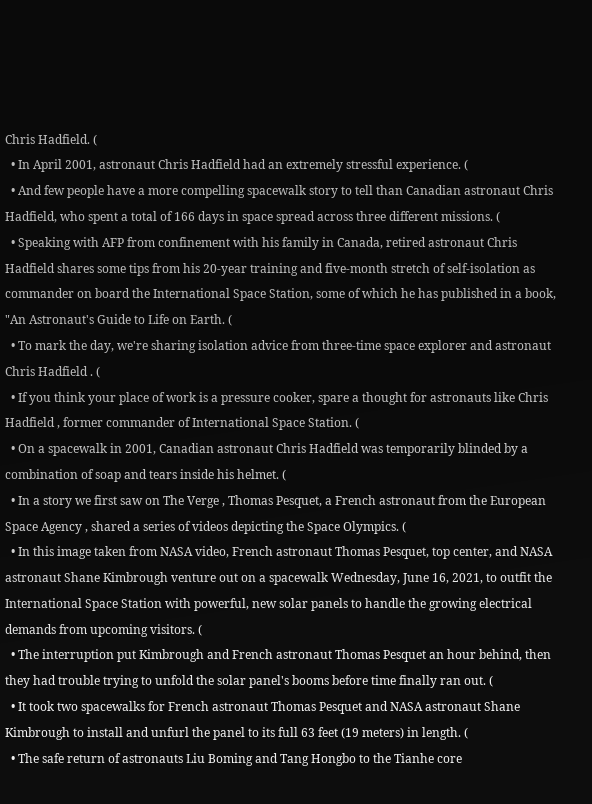Chris Hadfield. (
  • In April 2001, astronaut Chris Hadfield had an extremely stressful experience. (
  • And few people have a more compelling spacewalk story to tell than Canadian astronaut Chris Hadfield, who spent a total of 166 days in space spread across three different missions. (
  • Speaking with AFP from confinement with his family in Canada, retired astronaut Chris Hadfield shares some tips from his 20-year training and five-month stretch of self-isolation as commander on board the International Space Station, some of which he has published in a book, "An Astronaut's Guide to Life on Earth. (
  • To mark the day, we're sharing isolation advice from three-time space explorer and astronaut Chris Hadfield . (
  • If you think your place of work is a pressure cooker, spare a thought for astronauts like Chris Hadfield , former commander of International Space Station. (
  • On a spacewalk in 2001, Canadian astronaut Chris Hadfield was temporarily blinded by a combination of soap and tears inside his helmet. (
  • In a story we first saw on The Verge , Thomas Pesquet, a French astronaut from the European Space Agency , shared a series of videos depicting the Space Olympics. (
  • In this image taken from NASA video, French astronaut Thomas Pesquet, top center, and NASA astronaut Shane Kimbrough venture out on a spacewalk Wednesday, June 16, 2021, to outfit the International Space Station with powerful, new solar panels to handle the growing electrical demands from upcoming visitors. (
  • The interruption put Kimbrough and French astronaut Thomas Pesquet an hour behind, then they had trouble trying to unfold the solar panel's booms before time finally ran out. (
  • It took two spacewalks for French astronaut Thomas Pesquet and NASA astronaut Shane Kimbrough to install and unfurl the panel to its full 63 feet (19 meters) in length. (
  • The safe return of astronauts Liu Boming and Tang Hongbo to the Tianhe core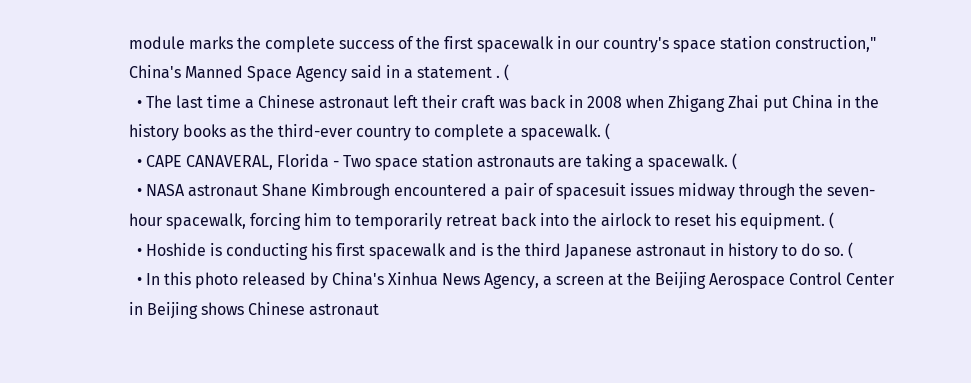module marks the complete success of the first spacewalk in our country's space station construction," China's Manned Space Agency said in a statement . (
  • The last time a Chinese astronaut left their craft was back in 2008 when Zhigang Zhai put China in the history books as the third-ever country to complete a spacewalk. (
  • CAPE CANAVERAL, Florida - Two space station astronauts are taking a spacewalk. (
  • NASA astronaut Shane Kimbrough encountered a pair of spacesuit issues midway through the seven-hour spacewalk, forcing him to temporarily retreat back into the airlock to reset his equipment. (
  • Hoshide is conducting his first spacewalk and is the third Japanese astronaut in history to do so. (
  • In this photo released by China's Xinhua News Agency, a screen at the Beijing Aerospace Control Center in Beijing shows Chinese astronaut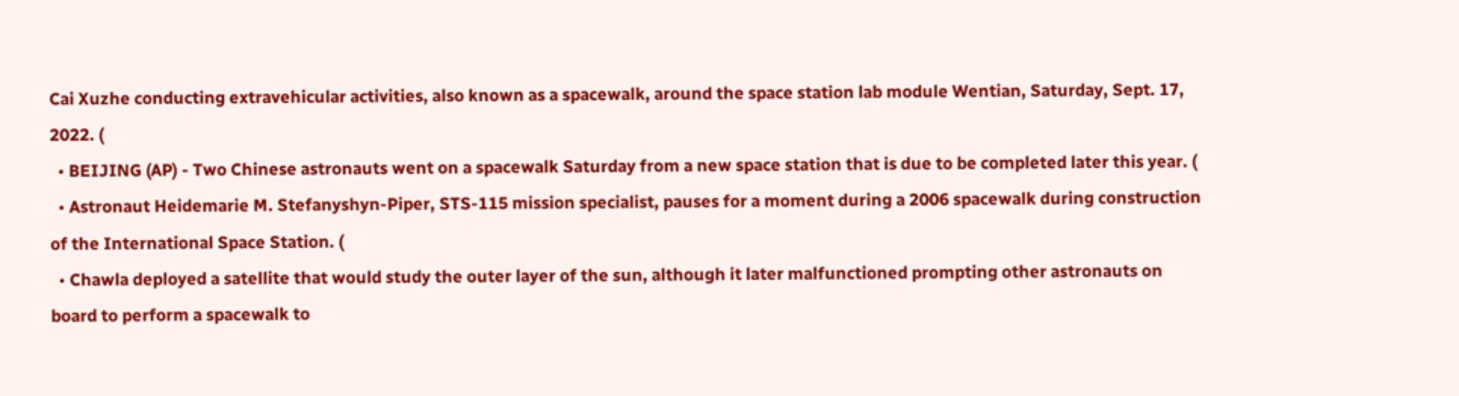Cai Xuzhe conducting extravehicular activities, also known as a spacewalk, around the space station lab module Wentian, Saturday, Sept. 17, 2022. (
  • BEIJING (AP) - Two Chinese astronauts went on a spacewalk Saturday from a new space station that is due to be completed later this year. (
  • Astronaut Heidemarie M. Stefanyshyn-Piper, STS-115 mission specialist, pauses for a moment during a 2006 spacewalk during construction of the International Space Station. (
  • Chawla deployed a satellite that would study the outer layer of the sun, although it later malfunctioned prompting other astronauts on board to perform a spacewalk to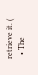retrieve it. (
  • The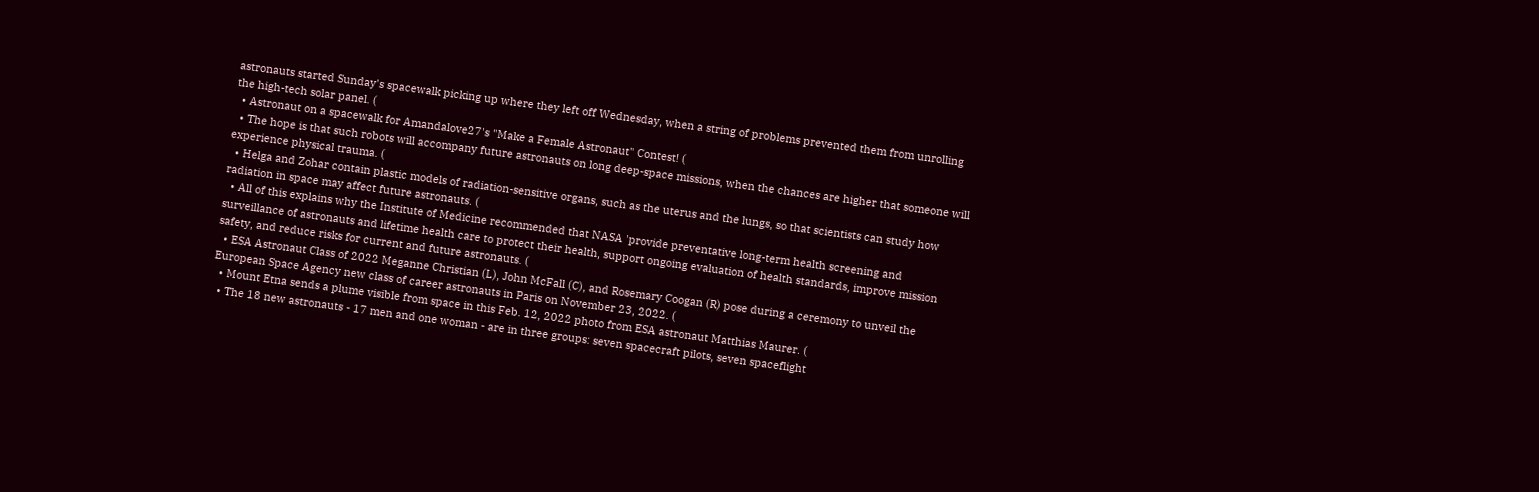astronauts started Sunday's spacewalk picking up where they left off Wednesday, when a string of problems prevented them from unrolling the high-tech solar panel. (
  • Astronaut on a spacewalk for Amandalove27's "Make a Female Astronaut" Contest! (
  • The hope is that such robots will accompany future astronauts on long deep-space missions, when the chances are higher that someone will experience physical trauma. (
  • Helga and Zohar contain plastic models of radiation-sensitive organs, such as the uterus and the lungs, so that scientists can study how radiation in space may affect future astronauts. (
  • All of this explains why the Institute of Medicine recommended that NASA 'provide preventative long-term health screening and surveillance of astronauts and lifetime health care to protect their health, support ongoing evaluation of health standards, improve mission safety, and reduce risks for current and future astronauts. (
  • ESA Astronaut Class of 2022 Meganne Christian (L), John McFall (C), and Rosemary Coogan (R) pose during a ceremony to unveil the European Space Agency new class of career astronauts in Paris on November 23, 2022. (
  • Mount Etna sends a plume visible from space in this Feb. 12, 2022 photo from ESA astronaut Matthias Maurer. (
  • The 18 new astronauts - 17 men and one woman - are in three groups: seven spacecraft pilots, seven spaceflight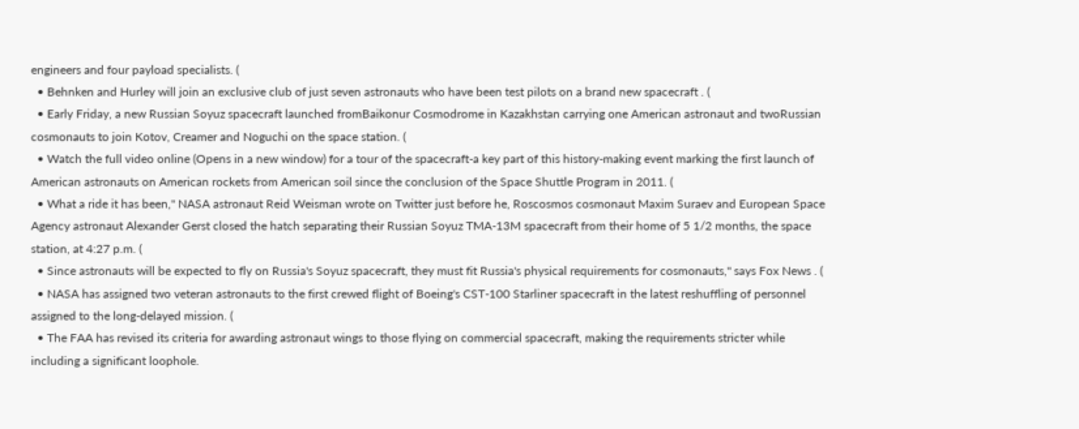engineers and four payload specialists. (
  • Behnken and Hurley will join an exclusive club of just seven astronauts who have been test pilots on a brand new spacecraft . (
  • Early Friday, a new Russian Soyuz spacecraft launched fromBaikonur Cosmodrome in Kazakhstan carrying one American astronaut and twoRussian cosmonauts to join Kotov, Creamer and Noguchi on the space station. (
  • Watch the full video online (Opens in a new window) for a tour of the spacecraft-a key part of this history-making event marking the first launch of American astronauts on American rockets from American soil since the conclusion of the Space Shuttle Program in 2011. (
  • What a ride it has been," NASA astronaut Reid Weisman wrote on Twitter just before he, Roscosmos cosmonaut Maxim Suraev and European Space Agency astronaut Alexander Gerst closed the hatch separating their Russian Soyuz TMA-13M spacecraft from their home of 5 1/2 months, the space station, at 4:27 p.m. (
  • Since astronauts will be expected to fly on Russia's Soyuz spacecraft, they must fit Russia's physical requirements for cosmonauts," says Fox News . (
  • NASA has assigned two veteran astronauts to the first crewed flight of Boeing's CST-100 Starliner spacecraft in the latest reshuffling of personnel assigned to the long-delayed mission. (
  • The FAA has revised its criteria for awarding astronaut wings to those flying on commercial spacecraft, making the requirements stricter while including a significant loophole.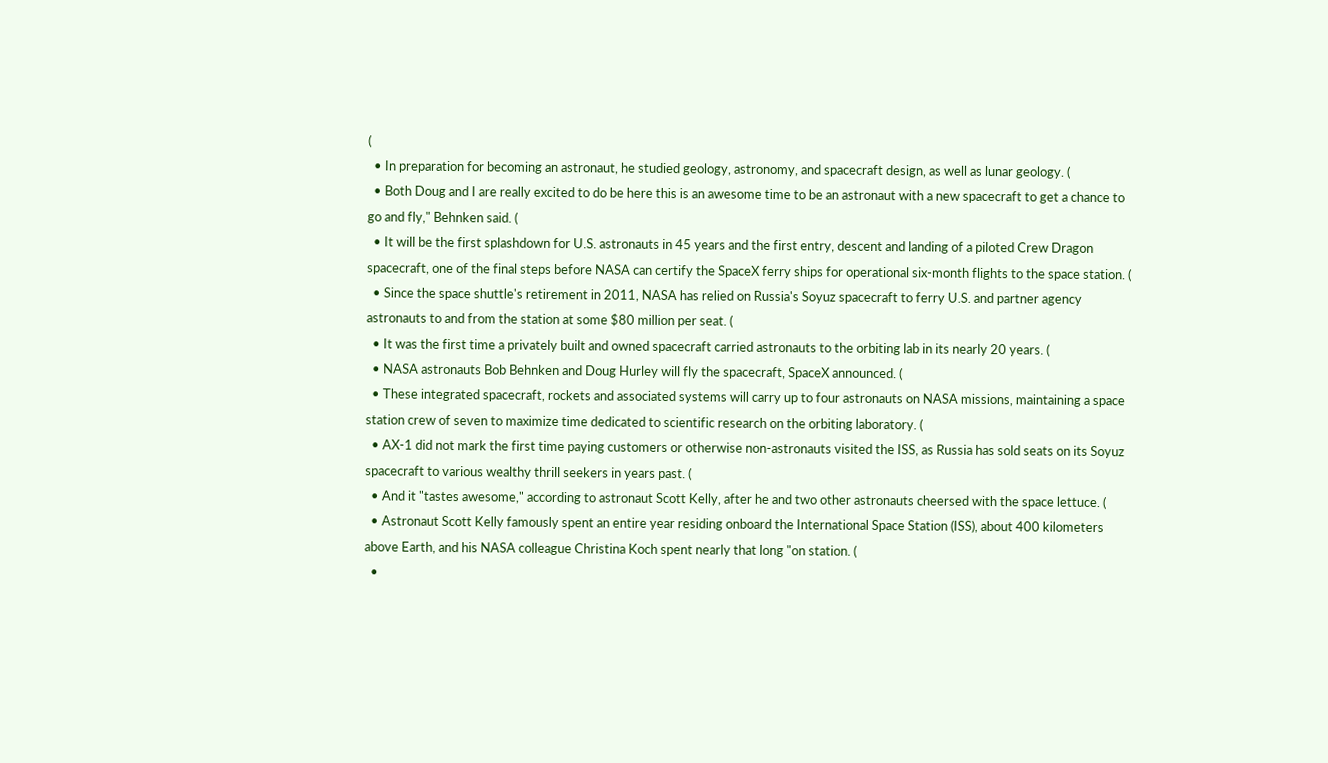(
  • In preparation for becoming an astronaut, he studied geology, astronomy, and spacecraft design, as well as lunar geology. (
  • Both Doug and I are really excited to do be here this is an awesome time to be an astronaut with a new spacecraft to get a chance to go and fly," Behnken said. (
  • It will be the first splashdown for U.S. astronauts in 45 years and the first entry, descent and landing of a piloted Crew Dragon spacecraft, one of the final steps before NASA can certify the SpaceX ferry ships for operational six-month flights to the space station. (
  • Since the space shuttle's retirement in 2011, NASA has relied on Russia's Soyuz spacecraft to ferry U.S. and partner agency astronauts to and from the station at some $80 million per seat. (
  • It was the first time a privately built and owned spacecraft carried astronauts to the orbiting lab in its nearly 20 years. (
  • NASA astronauts Bob Behnken and Doug Hurley will fly the spacecraft, SpaceX announced. (
  • These integrated spacecraft, rockets and associated systems will carry up to four astronauts on NASA missions, maintaining a space station crew of seven to maximize time dedicated to scientific research on the orbiting laboratory. (
  • AX-1 did not mark the first time paying customers or otherwise non-astronauts visited the ISS, as Russia has sold seats on its Soyuz spacecraft to various wealthy thrill seekers in years past. (
  • And it "tastes awesome," according to astronaut Scott Kelly, after he and two other astronauts cheersed with the space lettuce. (
  • Astronaut Scott Kelly famously spent an entire year residing onboard the International Space Station (ISS), about 400 kilometers above Earth, and his NASA colleague Christina Koch spent nearly that long "on station. (
  •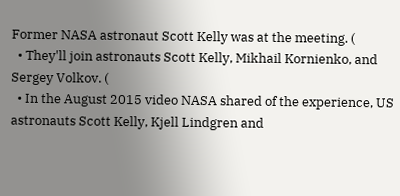Former NASA astronaut Scott Kelly was at the meeting. (
  • They'll join astronauts Scott Kelly, Mikhail Kornienko, and Sergey Volkov. (
  • In the August 2015 video NASA shared of the experience, US astronauts Scott Kelly, Kjell Lindgren and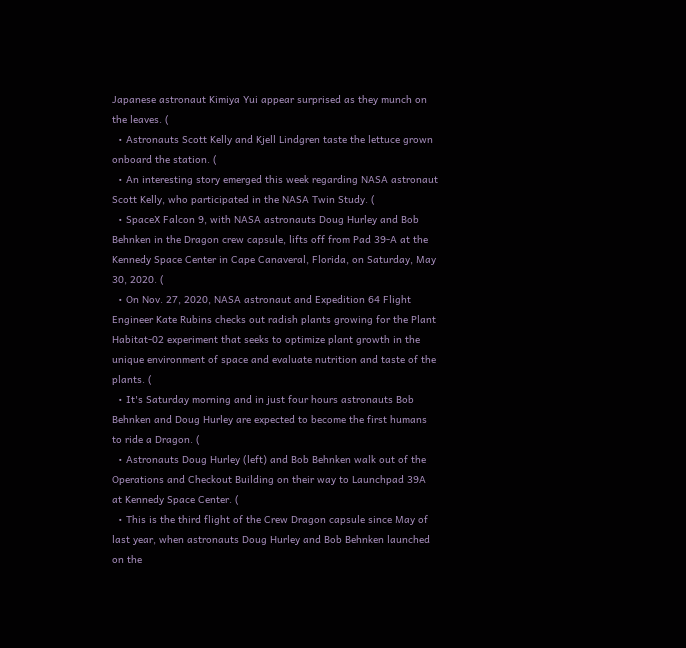Japanese astronaut Kimiya Yui appear surprised as they munch on the leaves. (
  • Astronauts Scott Kelly and Kjell Lindgren taste the lettuce grown onboard the station. (
  • An interesting story emerged this week regarding NASA astronaut Scott Kelly, who participated in the NASA Twin Study. (
  • SpaceX Falcon 9, with NASA astronauts Doug Hurley and Bob Behnken in the Dragon crew capsule, lifts off from Pad 39-A at the Kennedy Space Center in Cape Canaveral, Florida, on Saturday, May 30, 2020. (
  • On Nov. 27, 2020, NASA astronaut and Expedition 64 Flight Engineer Kate Rubins checks out radish plants growing for the Plant Habitat-02 experiment that seeks to optimize plant growth in the unique environment of space and evaluate nutrition and taste of the plants. (
  • It's Saturday morning and in just four hours astronauts Bob Behnken and Doug Hurley are expected to become the first humans to ride a Dragon. (
  • Astronauts Doug Hurley (left) and Bob Behnken walk out of the Operations and Checkout Building on their way to Launchpad 39A at Kennedy Space Center. (
  • This is the third flight of the Crew Dragon capsule since May of last year, when astronauts Doug Hurley and Bob Behnken launched on the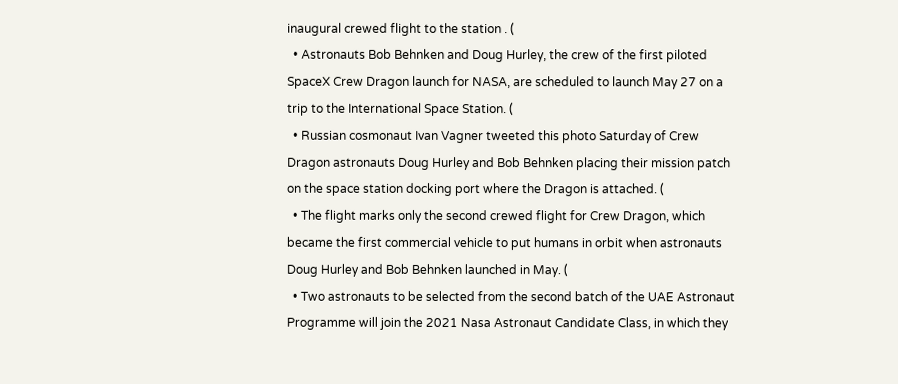inaugural crewed flight to the station . (
  • Astronauts Bob Behnken and Doug Hurley, the crew of the first piloted SpaceX Crew Dragon launch for NASA, are scheduled to launch May 27 on a trip to the International Space Station. (
  • Russian cosmonaut Ivan Vagner tweeted this photo Saturday of Crew Dragon astronauts Doug Hurley and Bob Behnken placing their mission patch on the space station docking port where the Dragon is attached. (
  • The flight marks only the second crewed flight for Crew Dragon, which became the first commercial vehicle to put humans in orbit when astronauts Doug Hurley and Bob Behnken launched in May. (
  • Two astronauts to be selected from the second batch of the UAE Astronaut Programme will join the 2021 Nasa Astronaut Candidate Class, in which they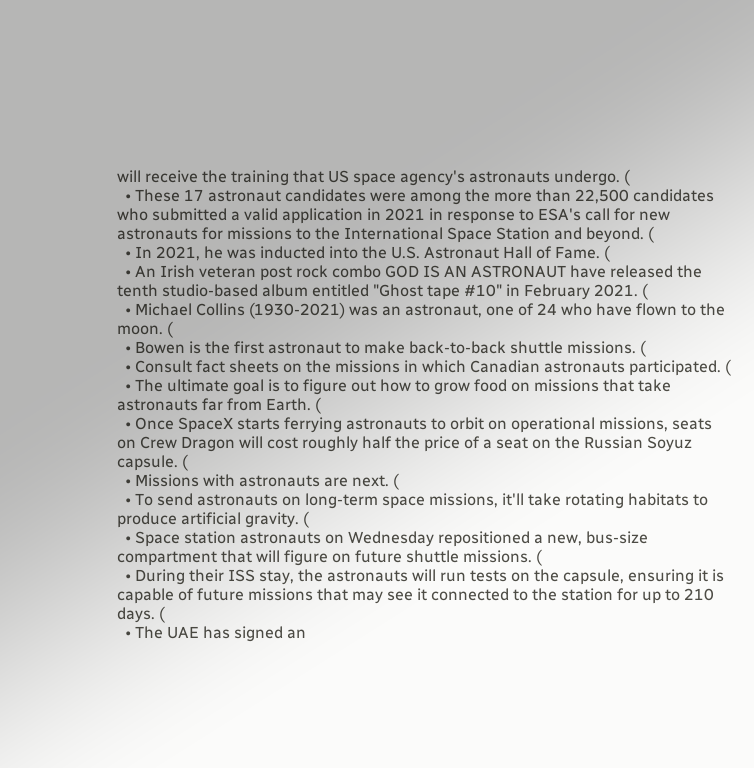will receive the training that US space agency's astronauts undergo. (
  • These 17 astronaut candidates were among the more than 22,500 candidates who submitted a valid application in 2021 in response to ESA's call for new astronauts for missions to the International Space Station and beyond. (
  • In 2021, he was inducted into the U.S. Astronaut Hall of Fame. (
  • An Irish veteran post rock combo GOD IS AN ASTRONAUT have released the tenth studio-based album entitled "Ghost tape #10" in February 2021. (
  • Michael Collins (1930-2021) was an astronaut, one of 24 who have flown to the moon. (
  • Bowen is the first astronaut to make back-to-back shuttle missions. (
  • Consult fact sheets on the missions in which Canadian astronauts participated. (
  • The ultimate goal is to figure out how to grow food on missions that take astronauts far from Earth. (
  • Once SpaceX starts ferrying astronauts to orbit on operational missions, seats on Crew Dragon will cost roughly half the price of a seat on the Russian Soyuz capsule. (
  • Missions with astronauts are next. (
  • To send astronauts on long-term space missions, it'll take rotating habitats to produce artificial gravity. (
  • Space station astronauts on Wednesday repositioned a new, bus-size compartment that will figure on future shuttle missions. (
  • During their ISS stay, the astronauts will run tests on the capsule, ensuring it is capable of future missions that may see it connected to the station for up to 210 days. (
  • The UAE has signed an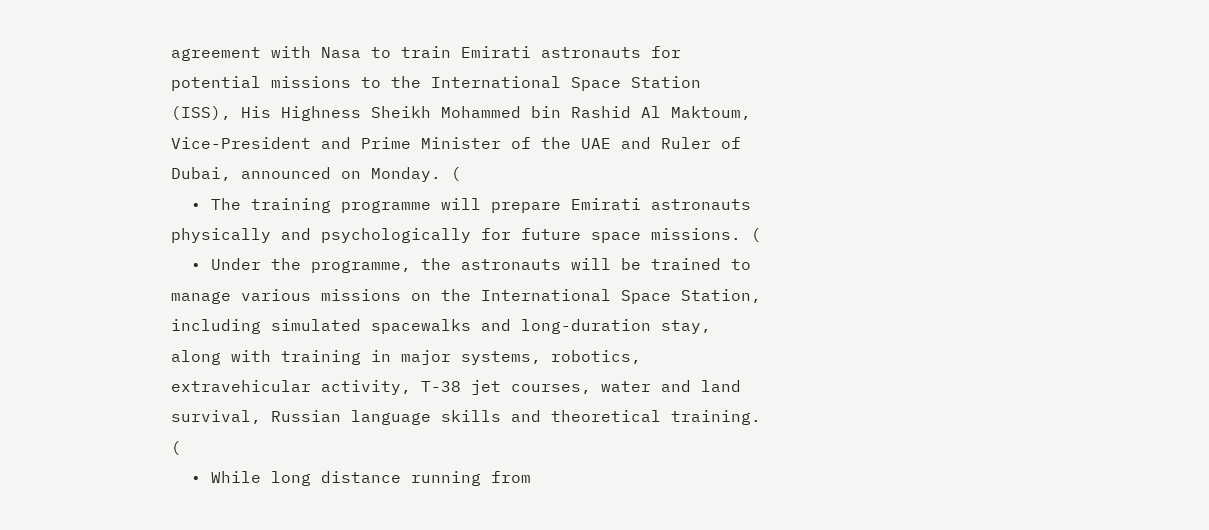agreement with Nasa to train Emirati astronauts for potential missions to the International Space Station (ISS), His Highness Sheikh Mohammed bin Rashid Al Maktoum, Vice-President and Prime Minister of the UAE and Ruler of Dubai, announced on Monday. (
  • The training programme will prepare Emirati astronauts physically and psychologically for future space missions. (
  • Under the programme, the astronauts will be trained to manage various missions on the International Space Station, including simulated spacewalks and long-duration stay, along with training in major systems, robotics, extravehicular activity, T-38 jet courses, water and land survival, Russian language skills and theoretical training. (
  • While long distance running from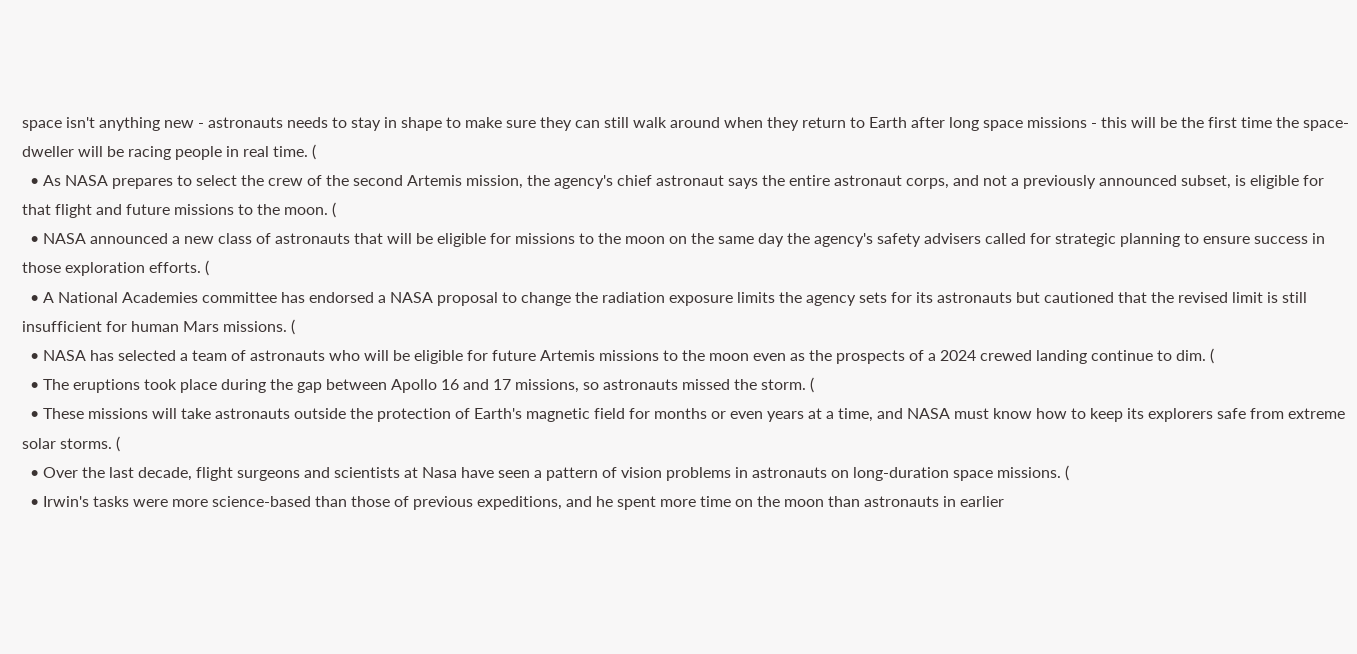space isn't anything new - astronauts needs to stay in shape to make sure they can still walk around when they return to Earth after long space missions - this will be the first time the space-dweller will be racing people in real time. (
  • As NASA prepares to select the crew of the second Artemis mission, the agency's chief astronaut says the entire astronaut corps, and not a previously announced subset, is eligible for that flight and future missions to the moon. (
  • NASA announced a new class of astronauts that will be eligible for missions to the moon on the same day the agency's safety advisers called for strategic planning to ensure success in those exploration efforts. (
  • A National Academies committee has endorsed a NASA proposal to change the radiation exposure limits the agency sets for its astronauts but cautioned that the revised limit is still insufficient for human Mars missions. (
  • NASA has selected a team of astronauts who will be eligible for future Artemis missions to the moon even as the prospects of a 2024 crewed landing continue to dim. (
  • The eruptions took place during the gap between Apollo 16 and 17 missions, so astronauts missed the storm. (
  • These missions will take astronauts outside the protection of Earth's magnetic field for months or even years at a time, and NASA must know how to keep its explorers safe from extreme solar storms. (
  • Over the last decade, flight surgeons and scientists at Nasa have seen a pattern of vision problems in astronauts on long-duration space missions. (
  • Irwin's tasks were more science-based than those of previous expeditions, and he spent more time on the moon than astronauts in earlier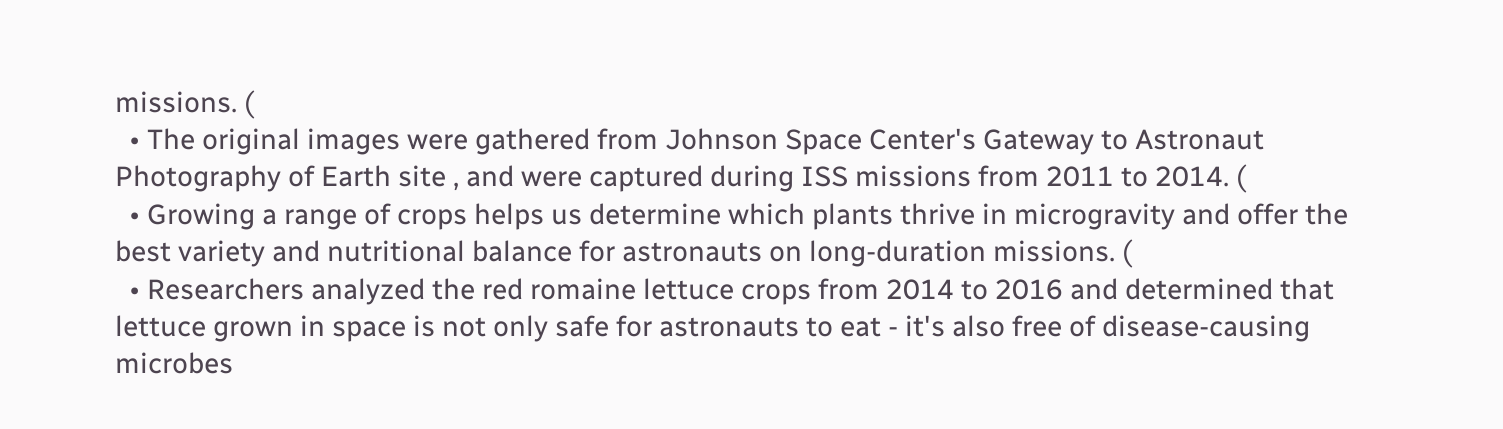missions. (
  • The original images were gathered from Johnson Space Center's Gateway to Astronaut Photography of Earth site , and were captured during ISS missions from 2011 to 2014. (
  • Growing a range of crops helps us determine which plants thrive in microgravity and offer the best variety and nutritional balance for astronauts on long-duration missions. (
  • Researchers analyzed the red romaine lettuce crops from 2014 to 2016 and determined that lettuce grown in space is not only safe for astronauts to eat - it's also free of disease-causing microbes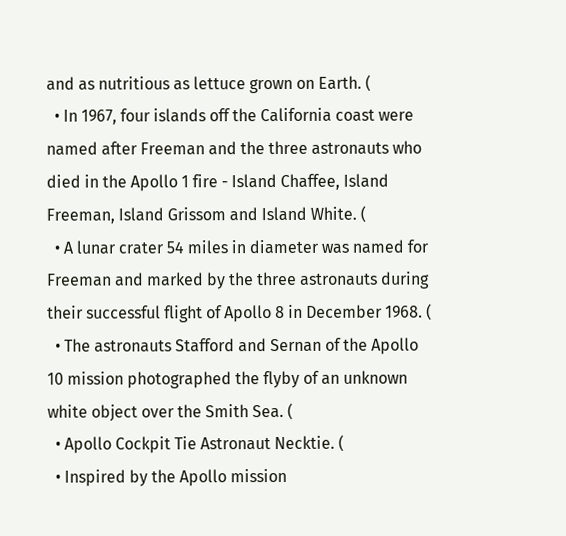and as nutritious as lettuce grown on Earth. (
  • In 1967, four islands off the California coast were named after Freeman and the three astronauts who died in the Apollo 1 fire - Island Chaffee, Island Freeman, Island Grissom and Island White. (
  • A lunar crater 54 miles in diameter was named for Freeman and marked by the three astronauts during their successful flight of Apollo 8 in December 1968. (
  • The astronauts Stafford and Sernan of the Apollo 10 mission photographed the flyby of an unknown white object over the Smith Sea. (
  • Apollo Cockpit Tie Astronaut Necktie. (
  • Inspired by the Apollo mission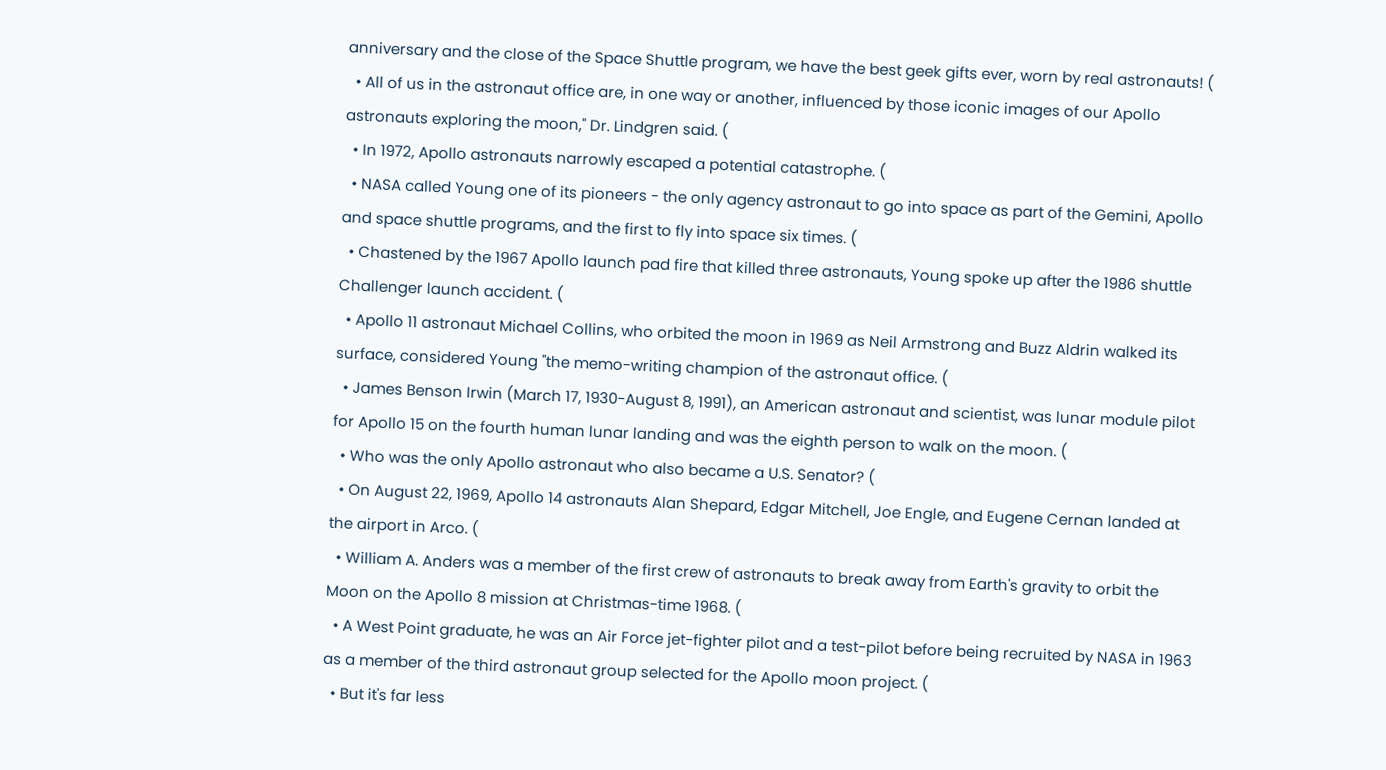anniversary and the close of the Space Shuttle program, we have the best geek gifts ever, worn by real astronauts! (
  • All of us in the astronaut office are, in one way or another, influenced by those iconic images of our Apollo astronauts exploring the moon," Dr. Lindgren said. (
  • In 1972, Apollo astronauts narrowly escaped a potential catastrophe. (
  • NASA called Young one of its pioneers - the only agency astronaut to go into space as part of the Gemini, Apollo and space shuttle programs, and the first to fly into space six times. (
  • Chastened by the 1967 Apollo launch pad fire that killed three astronauts, Young spoke up after the 1986 shuttle Challenger launch accident. (
  • Apollo 11 astronaut Michael Collins, who orbited the moon in 1969 as Neil Armstrong and Buzz Aldrin walked its surface, considered Young "the memo-writing champion of the astronaut office. (
  • James Benson Irwin (March 17, 1930-August 8, 1991), an American astronaut and scientist, was lunar module pilot for Apollo 15 on the fourth human lunar landing and was the eighth person to walk on the moon. (
  • Who was the only Apollo astronaut who also became a U.S. Senator? (
  • On August 22, 1969, Apollo 14 astronauts Alan Shepard, Edgar Mitchell, Joe Engle, and Eugene Cernan landed at the airport in Arco. (
  • William A. Anders was a member of the first crew of astronauts to break away from Earth's gravity to orbit the Moon on the Apollo 8 mission at Christmas-time 1968. (
  • A West Point graduate, he was an Air Force jet-fighter pilot and a test-pilot before being recruited by NASA in 1963 as a member of the third astronaut group selected for the Apollo moon project. (
  • But it's far less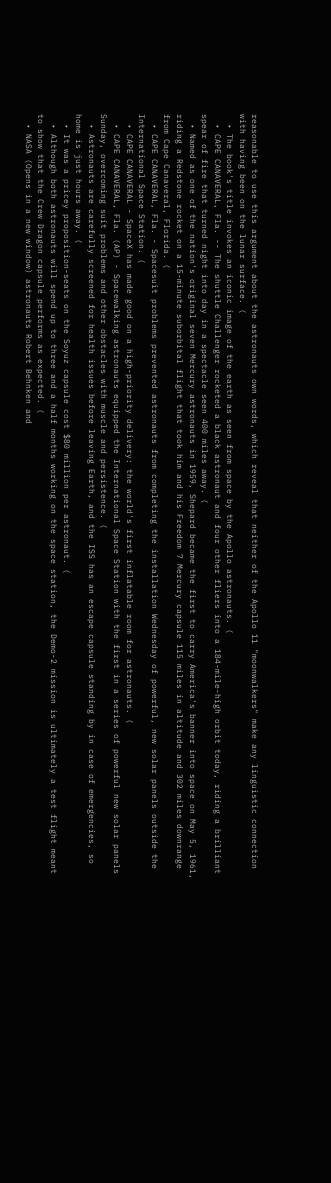reasonable to use this argument about the astronauts own words, which reveal that neither of the Apollo 11 "moonwalkers" make any linguistic connection with having been on the lunar surface. (
  • The book's title invokes an iconic image of the earth as seen from space by the Apollo astronauts. (
  • CAPE CANAVERAL, Fla. -- The shuttle Challenger rocketed a black astronaut and four other fliers into a 184-mile-high orbit today, riding a brilliant spear of fire that turned night into day in a spectacle seen 400 miles away. (
  • Named as one of the nation's original seven Mercury astronauts in 1959, Shepard became the first to carry America's banner into space on May 5, 1961, riding a Redstone rocket on a 15-minute suborbital flight that took him and his Freedom 7 Mercury capsule 115 miles in altitude and 302 miles downrange from Cape Canaveral, Florida. (
  • CAPE CANAVERAL, Fla. - Spacesuit problems prevented astronauts from completing the installation Wednesday of powerful, new solar panels outside the International Space Station. (
  • CAPE CANAVERAL - SpaceX has made good on a high-priority delivery: the world's first inflatable room for astronauts. (
  • CAPE CANAVERAL, Fla. (AP) - Spacewalking astronauts equipped the International Space Station with the first in a series of powerful new solar panels Sunday, overcoming suit problems and other obstacles with muscle and persistence. (
  • Astronauts are carefully screened for health issues before leaving Earth, and the ISS has an escape capsule standing by in case of emergencies, so home is just hours away. (
  • It was a pricey proposition-seats on the Soyuz capsule cost $80 million per astronaut. (
  • Although both astronauts will spend up to three and a half months working on the space station, the Demo-2 mission is ultimately a test flight meant to show that the Crew Dragon capsule performs as expected. (
  • NASA (Opens in a new window) astronauts Robert Behnken and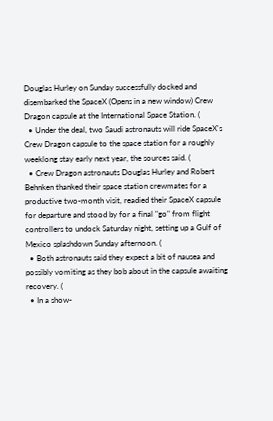Douglas Hurley on Sunday successfully docked and disembarked the SpaceX (Opens in a new window) Crew Dragon capsule at the International Space Station. (
  • Under the deal, two Saudi astronauts will ride SpaceX's Crew Dragon capsule to the space station for a roughly weeklong stay early next year, the sources said. (
  • Crew Dragon astronauts Douglas Hurley and Robert Behnken thanked their space station crewmates for a productive two-month visit, readied their SpaceX capsule for departure and stood by for a final "go" from flight controllers to undock Saturday night, setting up a Gulf of Mexico splashdown Sunday afternoon. (
  • Both astronauts said they expect a bit of nausea and possibly vomiting as they bob about in the capsule awaiting recovery. (
  • In a show-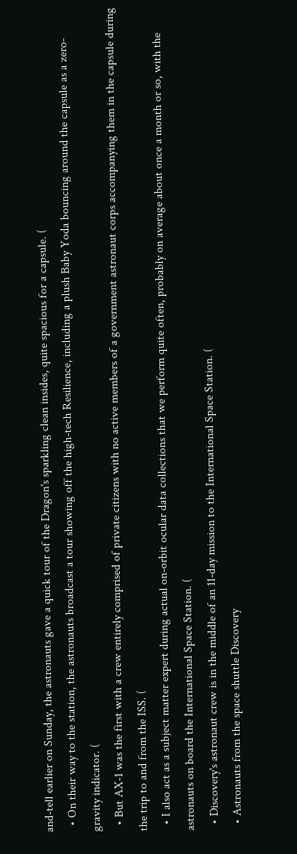and-tell earlier on Sunday, the astronauts gave a quick tour of the Dragon's sparkling clean insides, quite spacious for a capsule. (
  • On their way to the station, the astronauts broadcast a tour showing off the high-tech Resilience, including a plush Baby Yoda bouncing around the capsule as a zero-gravity indicator. (
  • But AX-1 was the first with a crew entirely comprised of private citizens with no active members of a government astronaut corps accompanying them in the capsule during the trip to and from the ISS. (
  • I also act as a subject matter expert during actual on-orbit ocular data collections that we perform quite often, probably on average about once a month or so, with the astronauts on board the International Space Station. (
  • Discovery's astronaut crew is in the middle of an 11-day mission to the International Space Station. (
  • Astronauts from the space shuttle Discovery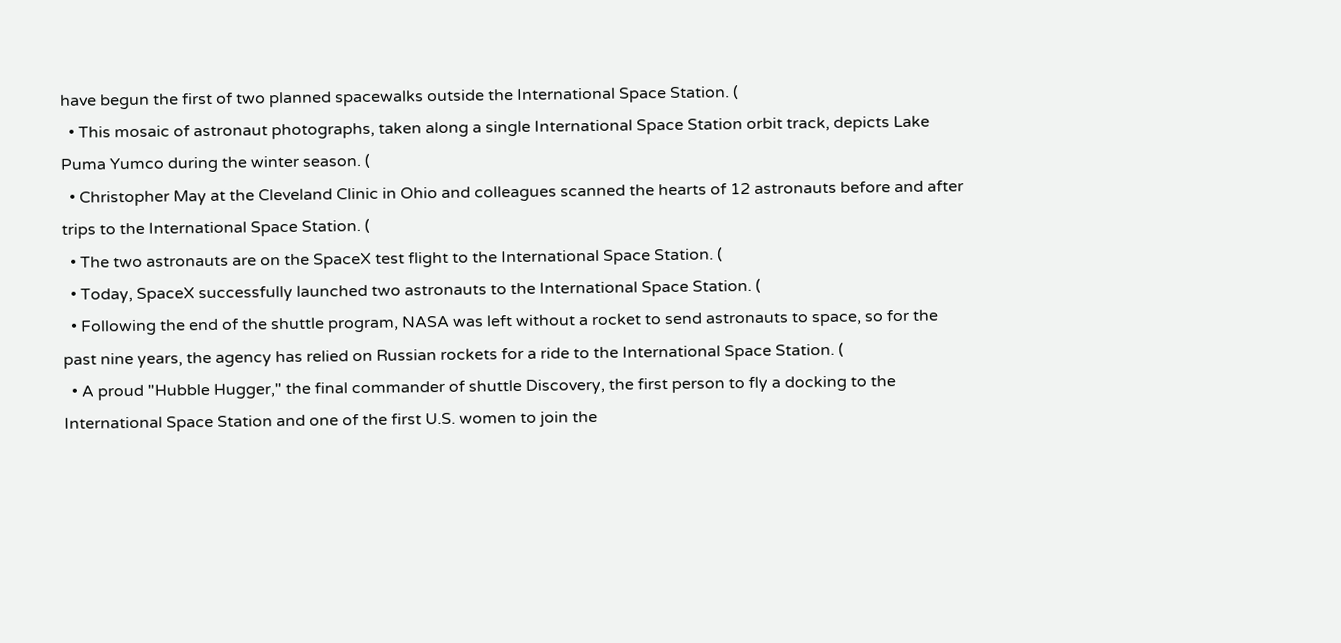have begun the first of two planned spacewalks outside the International Space Station. (
  • This mosaic of astronaut photographs, taken along a single International Space Station orbit track, depicts Lake Puma Yumco during the winter season. (
  • Christopher May at the Cleveland Clinic in Ohio and colleagues scanned the hearts of 12 astronauts before and after trips to the International Space Station. (
  • The two astronauts are on the SpaceX test flight to the International Space Station. (
  • Today, SpaceX successfully launched two astronauts to the International Space Station. (
  • Following the end of the shuttle program, NASA was left without a rocket to send astronauts to space, so for the past nine years, the agency has relied on Russian rockets for a ride to the International Space Station. (
  • A proud "Hubble Hugger," the final commander of shuttle Discovery, the first person to fly a docking to the International Space Station and one of the first U.S. women to join the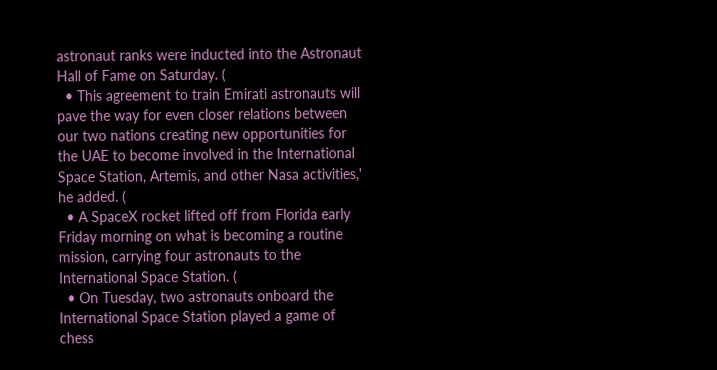astronaut ranks were inducted into the Astronaut Hall of Fame on Saturday. (
  • This agreement to train Emirati astronauts will pave the way for even closer relations between our two nations creating new opportunities for the UAE to become involved in the International Space Station, Artemis, and other Nasa activities,' he added. (
  • A SpaceX rocket lifted off from Florida early Friday morning on what is becoming a routine mission, carrying four astronauts to the International Space Station. (
  • On Tuesday, two astronauts onboard the International Space Station played a game of chess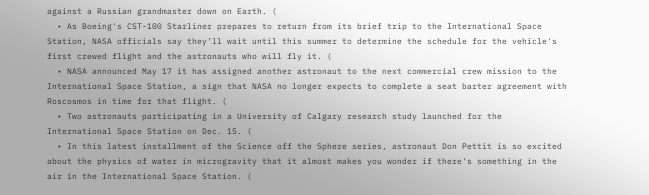against a Russian grandmaster down on Earth. (
  • As Boeing's CST-100 Starliner prepares to return from its brief trip to the International Space Station, NASA officials say they'll wait until this summer to determine the schedule for the vehicle's first crewed flight and the astronauts who will fly it. (
  • NASA announced May 17 it has assigned another astronaut to the next commercial crew mission to the International Space Station, a sign that NASA no longer expects to complete a seat barter agreement with Roscosmos in time for that flight. (
  • Two astronauts participating in a University of Calgary research study launched for the International Space Station on Dec. 15. (
  • In this latest installment of the Science off the Sphere series, astronaut Don Pettit is so excited about the physics of water in microgravity that it almost makes you wonder if there's something in the air in the International Space Station. (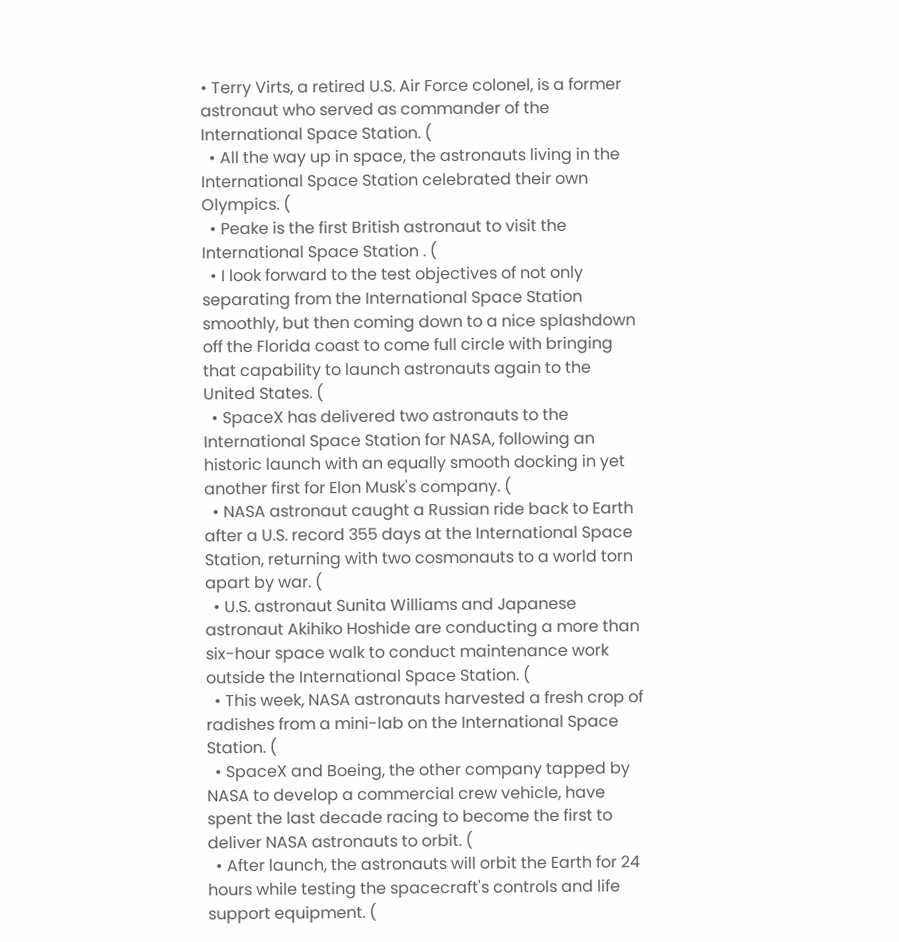• Terry Virts, a retired U.S. Air Force colonel, is a former astronaut who served as commander of the International Space Station. (
  • All the way up in space, the astronauts living in the International Space Station celebrated their own Olympics. (
  • Peake is the first British astronaut to visit the International Space Station . (
  • I look forward to the test objectives of not only separating from the International Space Station smoothly, but then coming down to a nice splashdown off the Florida coast to come full circle with bringing that capability to launch astronauts again to the United States. (
  • SpaceX has delivered two astronauts to the International Space Station for NASA, following an historic launch with an equally smooth docking in yet another first for Elon Musk's company. (
  • NASA astronaut caught a Russian ride back to Earth after a U.S. record 355 days at the International Space Station, returning with two cosmonauts to a world torn apart by war. (
  • U.S. astronaut Sunita Williams and Japanese astronaut Akihiko Hoshide are conducting a more than six-hour space walk to conduct maintenance work outside the International Space Station. (
  • This week, NASA astronauts harvested a fresh crop of radishes from a mini-lab on the International Space Station. (
  • SpaceX and Boeing, the other company tapped by NASA to develop a commercial crew vehicle, have spent the last decade racing to become the first to deliver NASA astronauts to orbit. (
  • After launch, the astronauts will orbit the Earth for 24 hours while testing the spacecraft's controls and life support equipment. (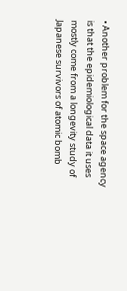• Another problem for the space agency is that the epidemiological data it uses mostly come from a longevity study of Japanese survivors of atomic bomb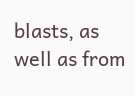blasts, as well as from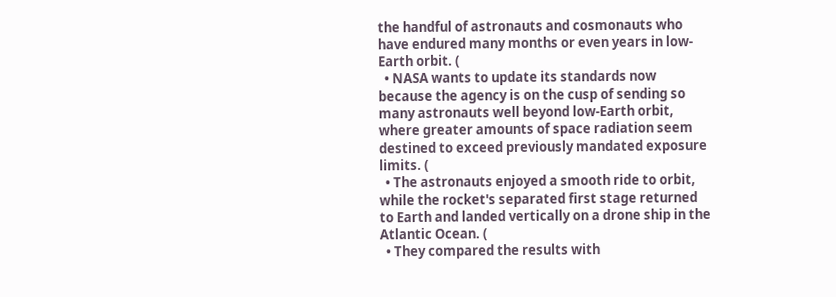the handful of astronauts and cosmonauts who have endured many months or even years in low-Earth orbit. (
  • NASA wants to update its standards now because the agency is on the cusp of sending so many astronauts well beyond low-Earth orbit, where greater amounts of space radiation seem destined to exceed previously mandated exposure limits. (
  • The astronauts enjoyed a smooth ride to orbit, while the rocket's separated first stage returned to Earth and landed vertically on a drone ship in the Atlantic Ocean. (
  • They compared the results with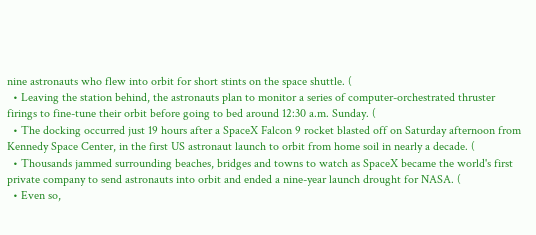nine astronauts who flew into orbit for short stints on the space shuttle. (
  • Leaving the station behind, the astronauts plan to monitor a series of computer-orchestrated thruster firings to fine-tune their orbit before going to bed around 12:30 a.m. Sunday. (
  • The docking occurred just 19 hours after a SpaceX Falcon 9 rocket blasted off on Saturday afternoon from Kennedy Space Center, in the first US astronaut launch to orbit from home soil in nearly a decade. (
  • Thousands jammed surrounding beaches, bridges and towns to watch as SpaceX became the world's first private company to send astronauts into orbit and ended a nine-year launch drought for NASA. (
  • Even so,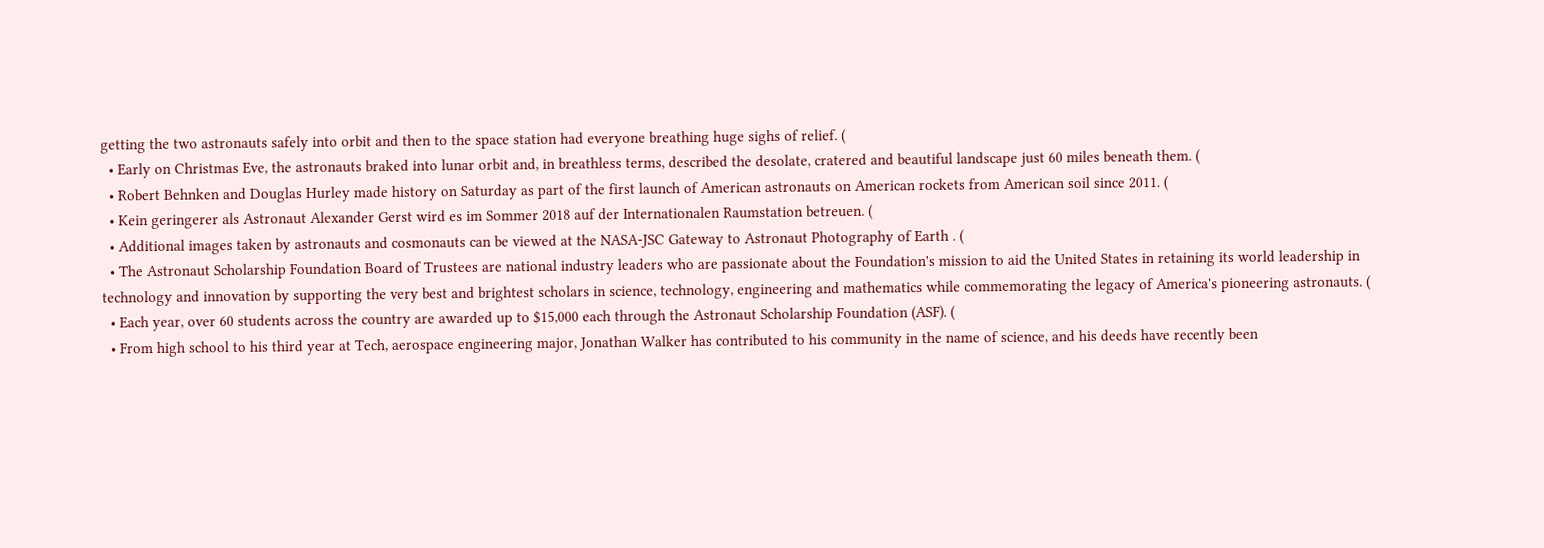getting the two astronauts safely into orbit and then to the space station had everyone breathing huge sighs of relief. (
  • Early on Christmas Eve, the astronauts braked into lunar orbit and, in breathless terms, described the desolate, cratered and beautiful landscape just 60 miles beneath them. (
  • Robert Behnken and Douglas Hurley made history on Saturday as part of the first launch of American astronauts on American rockets from American soil since 2011. (
  • Kein geringerer als Astronaut Alexander Gerst wird es im Sommer 2018 auf der Internationalen Raumstation betreuen. (
  • Additional images taken by astronauts and cosmonauts can be viewed at the NASA-JSC Gateway to Astronaut Photography of Earth . (
  • The Astronaut Scholarship Foundation Board of Trustees are national industry leaders who are passionate about the Foundation's mission to aid the United States in retaining its world leadership in technology and innovation by supporting the very best and brightest scholars in science, technology, engineering and mathematics while commemorating the legacy of America's pioneering astronauts. (
  • Each year, over 60 students across the country are awarded up to $15,000 each through the Astronaut Scholarship Foundation (ASF). (
  • From high school to his third year at Tech, aerospace engineering major, Jonathan Walker has contributed to his community in the name of science, and his deeds have recently been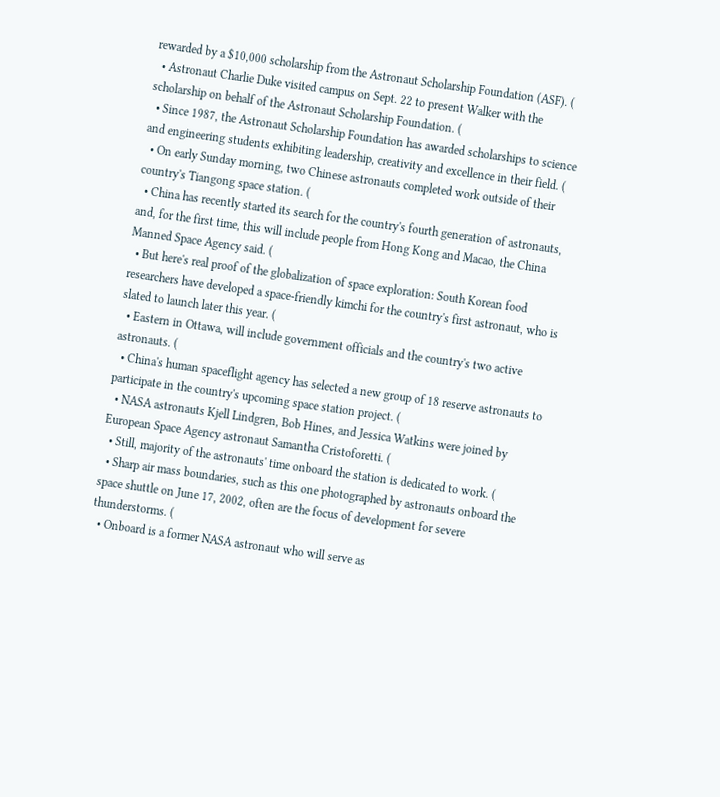rewarded by a $10,000 scholarship from the Astronaut Scholarship Foundation (ASF). (
  • Astronaut Charlie Duke visited campus on Sept. 22 to present Walker with the scholarship on behalf of the Astronaut Scholarship Foundation. (
  • Since 1987, the Astronaut Scholarship Foundation has awarded scholarships to science and engineering students exhibiting leadership, creativity and excellence in their field. (
  • On early Sunday morning, two Chinese astronauts completed work outside of their country's Tiangong space station. (
  • China has recently started its search for the country's fourth generation of astronauts, and, for the first time, this will include people from Hong Kong and Macao, the China Manned Space Agency said. (
  • But here's real proof of the globalization of space exploration: South Korean food researchers have developed a space-friendly kimchi for the country's first astronaut, who is slated to launch later this year. (
  • Eastern in Ottawa, will include government officials and the country's two active astronauts. (
  • China's human spaceflight agency has selected a new group of 18 reserve astronauts to participate in the country's upcoming space station project. (
  • NASA astronauts Kjell Lindgren, Bob Hines, and Jessica Watkins were joined by European Space Agency astronaut Samantha Cristoforetti. (
  • Still, majority of the astronauts' time onboard the station is dedicated to work. (
  • Sharp air mass boundaries, such as this one photographed by astronauts onboard the space shuttle on June 17, 2002, often are the focus of development for severe thunderstorms. (
  • Onboard is a former NASA astronaut who will serve as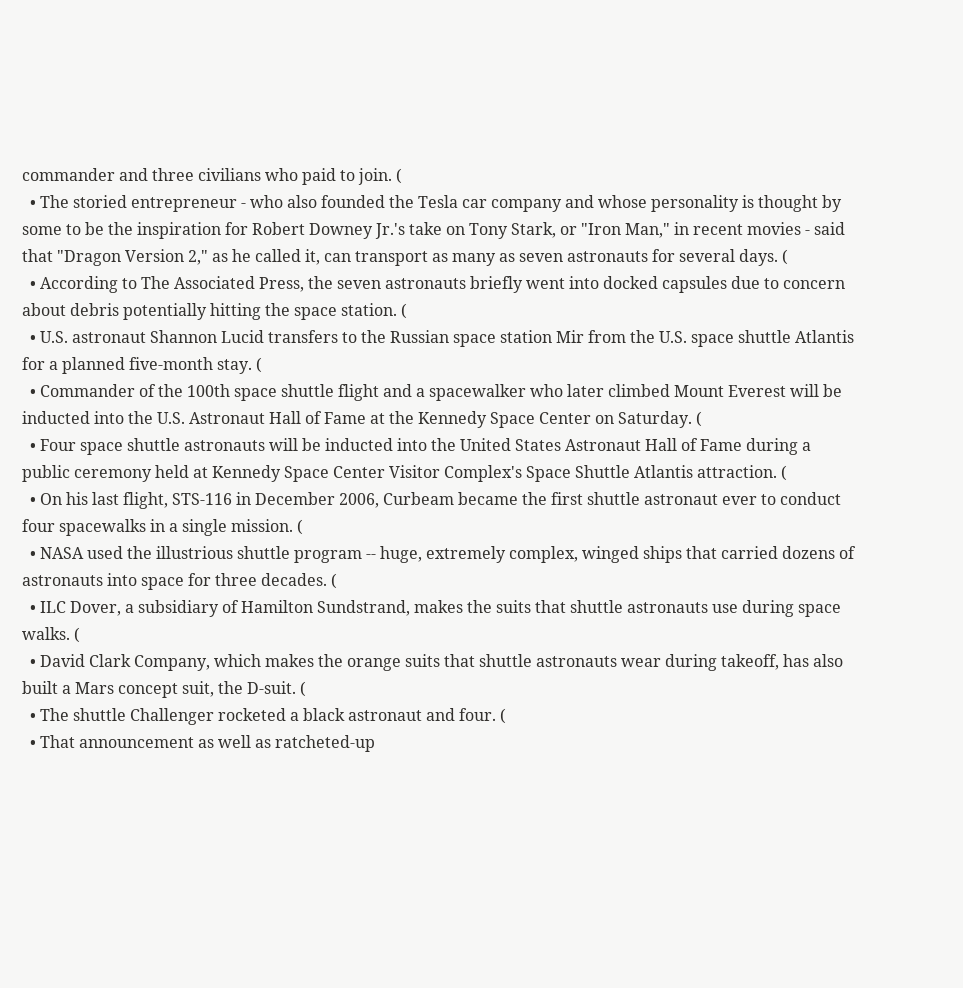commander and three civilians who paid to join. (
  • The storied entrepreneur - who also founded the Tesla car company and whose personality is thought by some to be the inspiration for Robert Downey Jr.'s take on Tony Stark, or "Iron Man," in recent movies - said that "Dragon Version 2," as he called it, can transport as many as seven astronauts for several days. (
  • According to The Associated Press, the seven astronauts briefly went into docked capsules due to concern about debris potentially hitting the space station. (
  • U.S. astronaut Shannon Lucid transfers to the Russian space station Mir from the U.S. space shuttle Atlantis for a planned five-month stay. (
  • Commander of the 100th space shuttle flight and a spacewalker who later climbed Mount Everest will be inducted into the U.S. Astronaut Hall of Fame at the Kennedy Space Center on Saturday. (
  • Four space shuttle astronauts will be inducted into the United States Astronaut Hall of Fame during a public ceremony held at Kennedy Space Center Visitor Complex's Space Shuttle Atlantis attraction. (
  • On his last flight, STS-116 in December 2006, Curbeam became the first shuttle astronaut ever to conduct four spacewalks in a single mission. (
  • NASA used the illustrious shuttle program -- huge, extremely complex, winged ships that carried dozens of astronauts into space for three decades. (
  • ILC Dover, a subsidiary of Hamilton Sundstrand, makes the suits that shuttle astronauts use during space walks. (
  • David Clark Company, which makes the orange suits that shuttle astronauts wear during takeoff, has also built a Mars concept suit, the D-suit. (
  • The shuttle Challenger rocketed a black astronaut and four. (
  • That announcement as well as ratcheted-up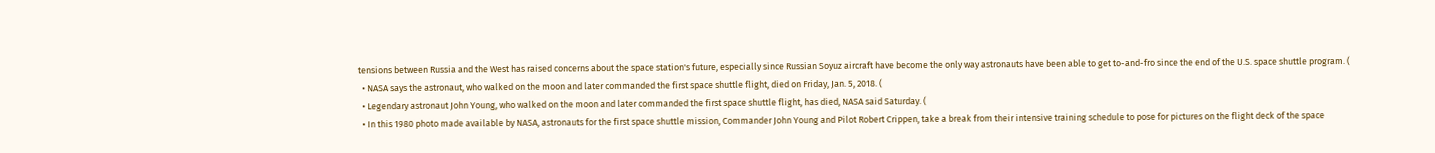tensions between Russia and the West has raised concerns about the space station's future, especially since Russian Soyuz aircraft have become the only way astronauts have been able to get to-and-fro since the end of the U.S. space shuttle program. (
  • NASA says the astronaut, who walked on the moon and later commanded the first space shuttle flight, died on Friday, Jan. 5, 2018. (
  • Legendary astronaut John Young, who walked on the moon and later commanded the first space shuttle flight, has died, NASA said Saturday. (
  • In this 1980 photo made available by NASA, astronauts for the first space shuttle mission, Commander John Young and Pilot Robert Crippen, take a break from their intensive training schedule to pose for pictures on the flight deck of the space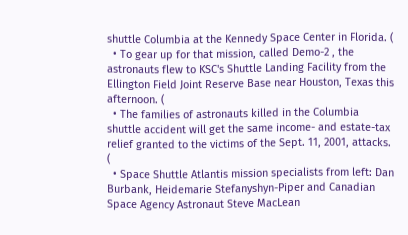shuttle Columbia at the Kennedy Space Center in Florida. (
  • To gear up for that mission, called Demo-2 , the astronauts flew to KSC's Shuttle Landing Facility from the Ellington Field Joint Reserve Base near Houston, Texas this afternoon. (
  • The families of astronauts killed in the Columbia shuttle accident will get the same income- and estate-tax relief granted to the victims of the Sept. 11, 2001, attacks. (
  • Space Shuttle Atlantis mission specialists from left: Dan Burbank, Heidemarie Stefanyshyn-Piper and Canadian Space Agency Astronaut Steve MacLean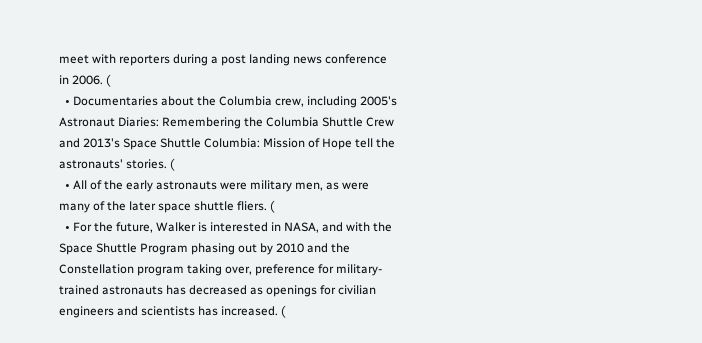meet with reporters during a post landing news conference in 2006. (
  • Documentaries about the Columbia crew, including 2005's Astronaut Diaries: Remembering the Columbia Shuttle Crew and 2013's Space Shuttle Columbia: Mission of Hope tell the astronauts' stories. (
  • All of the early astronauts were military men, as were many of the later space shuttle fliers. (
  • For the future, Walker is interested in NASA, and with the Space Shuttle Program phasing out by 2010 and the Constellation program taking over, preference for military-trained astronauts has decreased as openings for civilian engineers and scientists has increased. (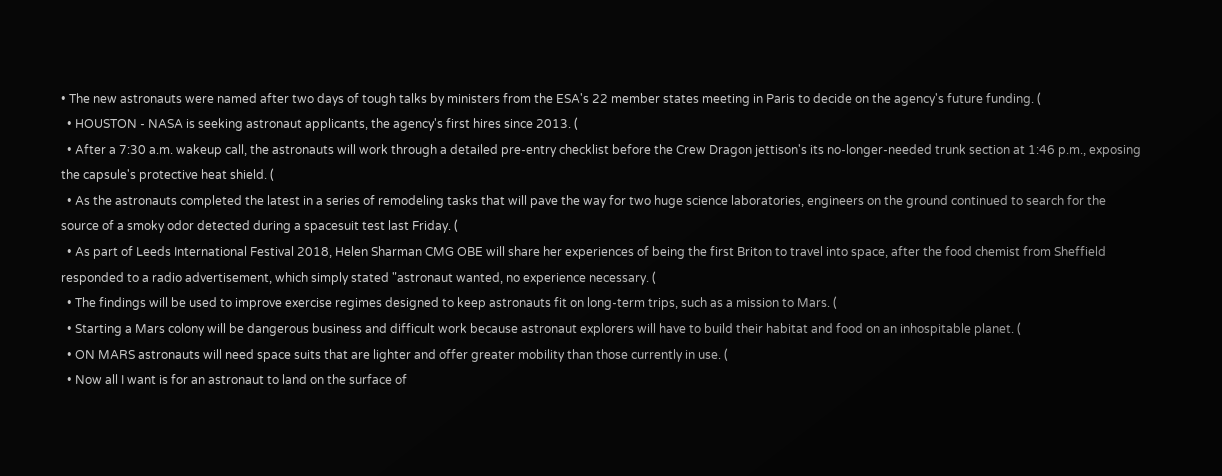• The new astronauts were named after two days of tough talks by ministers from the ESA's 22 member states meeting in Paris to decide on the agency's future funding. (
  • HOUSTON - NASA is seeking astronaut applicants, the agency's first hires since 2013. (
  • After a 7:30 a.m. wakeup call, the astronauts will work through a detailed pre-entry checklist before the Crew Dragon jettison's its no-longer-needed trunk section at 1:46 p.m., exposing the capsule's protective heat shield. (
  • As the astronauts completed the latest in a series of remodeling tasks that will pave the way for two huge science laboratories, engineers on the ground continued to search for the source of a smoky odor detected during a spacesuit test last Friday. (
  • As part of Leeds International Festival 2018, Helen Sharman CMG OBE will share her experiences of being the first Briton to travel into space, after the food chemist from Sheffield responded to a radio advertisement, which simply stated "astronaut wanted, no experience necessary. (
  • The findings will be used to improve exercise regimes designed to keep astronauts fit on long-term trips, such as a mission to Mars. (
  • Starting a Mars colony will be dangerous business and difficult work because astronaut explorers will have to build their habitat and food on an inhospitable planet. (
  • ON MARS astronauts will need space suits that are lighter and offer greater mobility than those currently in use. (
  • Now all I want is for an astronaut to land on the surface of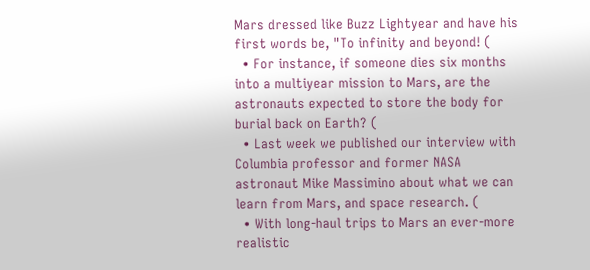Mars dressed like Buzz Lightyear and have his first words be, "To infinity and beyond! (
  • For instance, if someone dies six months into a multiyear mission to Mars, are the astronauts expected to store the body for burial back on Earth? (
  • Last week we published our interview with Columbia professor and former NASA astronaut Mike Massimino about what we can learn from Mars, and space research. (
  • With long-haul trips to Mars an ever-more realistic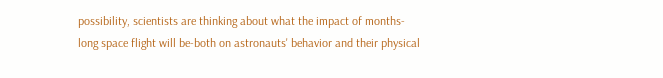possibility, scientists are thinking about what the impact of months-long space flight will be-both on astronauts' behavior and their physical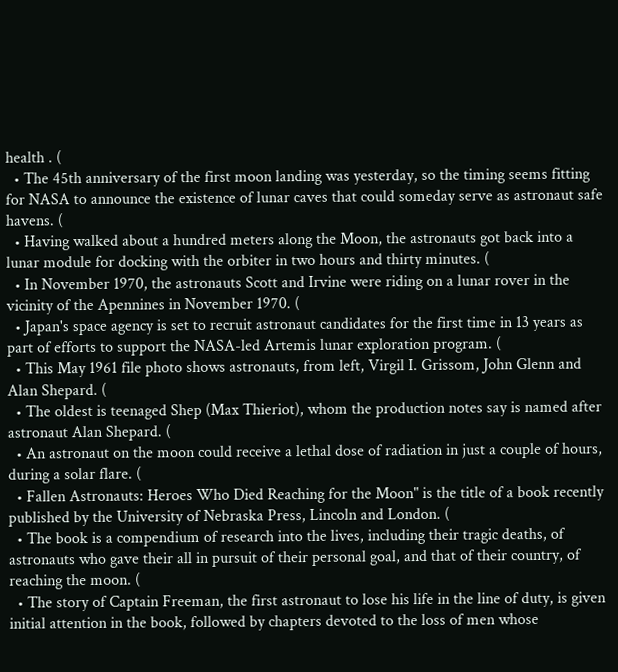health . (
  • The 45th anniversary of the first moon landing was yesterday, so the timing seems fitting for NASA to announce the existence of lunar caves that could someday serve as astronaut safe havens. (
  • Having walked about a hundred meters along the Moon, the astronauts got back into a lunar module for docking with the orbiter in two hours and thirty minutes. (
  • In November 1970, the astronauts Scott and Irvine were riding on a lunar rover in the vicinity of the Apennines in November 1970. (
  • Japan's space agency is set to recruit astronaut candidates for the first time in 13 years as part of efforts to support the NASA-led Artemis lunar exploration program. (
  • This May 1961 file photo shows astronauts, from left, Virgil I. Grissom, John Glenn and Alan Shepard. (
  • The oldest is teenaged Shep (Max Thieriot), whom the production notes say is named after astronaut Alan Shepard. (
  • An astronaut on the moon could receive a lethal dose of radiation in just a couple of hours, during a solar flare. (
  • Fallen Astronauts: Heroes Who Died Reaching for the Moon" is the title of a book recently published by the University of Nebraska Press, Lincoln and London. (
  • The book is a compendium of research into the lives, including their tragic deaths, of astronauts who gave their all in pursuit of their personal goal, and that of their country, of reaching the moon. (
  • The story of Captain Freeman, the first astronaut to lose his life in the line of duty, is given initial attention in the book, followed by chapters devoted to the loss of men whose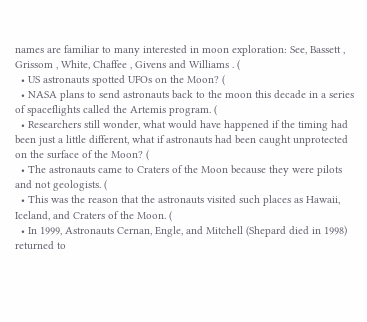names are familiar to many interested in moon exploration: See, Bassett , Grissom , White, Chaffee , Givens and Williams . (
  • US astronauts spotted UFOs on the Moon? (
  • NASA plans to send astronauts back to the moon this decade in a series of spaceflights called the Artemis program. (
  • Researchers still wonder, what would have happened if the timing had been just a little different, what if astronauts had been caught unprotected on the surface of the Moon? (
  • The astronauts came to Craters of the Moon because they were pilots and not geologists. (
  • This was the reason that the astronauts visited such places as Hawaii, Iceland, and Craters of the Moon. (
  • In 1999, Astronauts Cernan, Engle, and Mitchell (Shepard died in 1998) returned to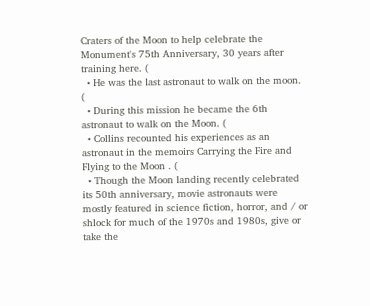Craters of the Moon to help celebrate the Monument's 75th Anniversary, 30 years after training here. (
  • He was the last astronaut to walk on the moon. (
  • During this mission he became the 6th astronaut to walk on the Moon. (
  • Collins recounted his experiences as an astronaut in the memoirs Carrying the Fire and Flying to the Moon . (
  • Though the Moon landing recently celebrated its 50th anniversary, movie astronauts were mostly featured in science fiction, horror, and / or shlock for much of the 1970s and 1980s, give or take the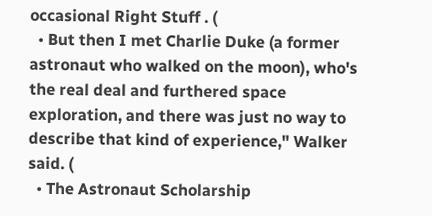occasional Right Stuff . (
  • But then I met Charlie Duke (a former astronaut who walked on the moon), who's the real deal and furthered space exploration, and there was just no way to describe that kind of experience," Walker said. (
  • The Astronaut Scholarship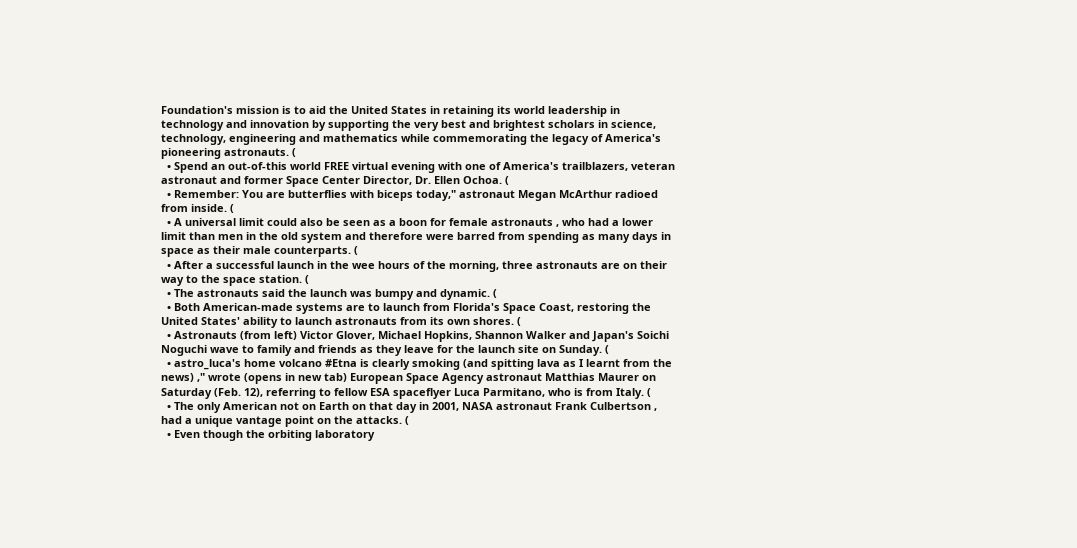Foundation's mission is to aid the United States in retaining its world leadership in technology and innovation by supporting the very best and brightest scholars in science, technology, engineering and mathematics while commemorating the legacy of America's pioneering astronauts. (
  • Spend an out-of-this world FREE virtual evening with one of America's trailblazers, veteran astronaut and former Space Center Director, Dr. Ellen Ochoa. (
  • Remember: You are butterflies with biceps today," astronaut Megan McArthur radioed from inside. (
  • A universal limit could also be seen as a boon for female astronauts , who had a lower limit than men in the old system and therefore were barred from spending as many days in space as their male counterparts. (
  • After a successful launch in the wee hours of the morning, three astronauts are on their way to the space station. (
  • The astronauts said the launch was bumpy and dynamic. (
  • Both American-made systems are to launch from Florida's Space Coast, restoring the United States' ability to launch astronauts from its own shores. (
  • Astronauts (from left) Victor Glover, Michael Hopkins, Shannon Walker and Japan's Soichi Noguchi wave to family and friends as they leave for the launch site on Sunday. (
  • astro_luca's home volcano #Etna is clearly smoking (and spitting lava as I learnt from the news) ," wrote (opens in new tab) European Space Agency astronaut Matthias Maurer on Saturday (Feb. 12), referring to fellow ESA spaceflyer Luca Parmitano, who is from Italy. (
  • The only American not on Earth on that day in 2001, NASA astronaut Frank Culbertson , had a unique vantage point on the attacks. (
  • Even though the orbiting laboratory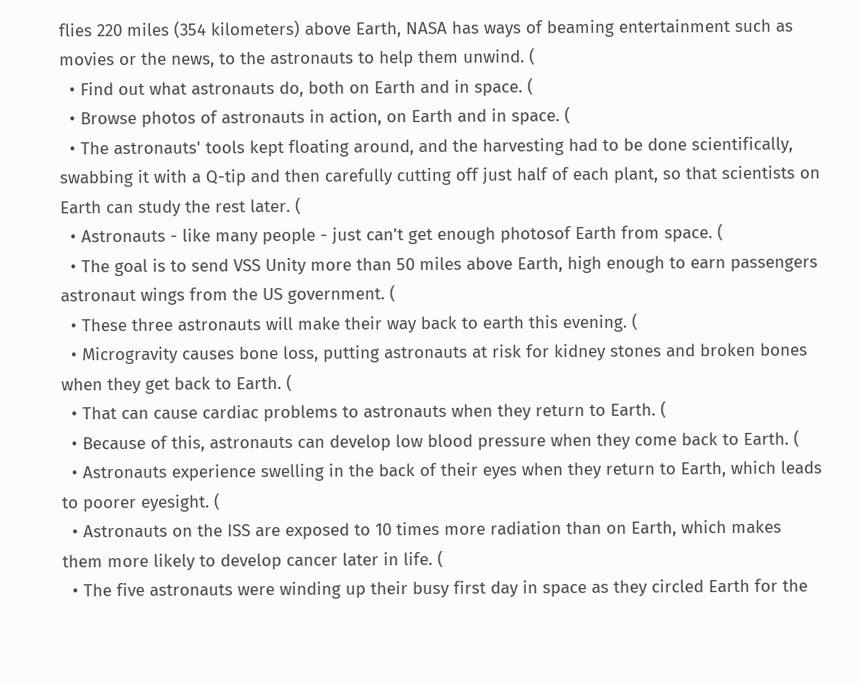flies 220 miles (354 kilometers) above Earth, NASA has ways of beaming entertainment such as movies or the news, to the astronauts to help them unwind. (
  • Find out what astronauts do, both on Earth and in space. (
  • Browse photos of astronauts in action, on Earth and in space. (
  • The astronauts' tools kept floating around, and the harvesting had to be done scientifically, swabbing it with a Q-tip and then carefully cutting off just half of each plant, so that scientists on Earth can study the rest later. (
  • Astronauts - like many people - just can't get enough photosof Earth from space. (
  • The goal is to send VSS Unity more than 50 miles above Earth, high enough to earn passengers astronaut wings from the US government. (
  • These three astronauts will make their way back to earth this evening. (
  • Microgravity causes bone loss, putting astronauts at risk for kidney stones and broken bones when they get back to Earth. (
  • That can cause cardiac problems to astronauts when they return to Earth. (
  • Because of this, astronauts can develop low blood pressure when they come back to Earth. (
  • Astronauts experience swelling in the back of their eyes when they return to Earth, which leads to poorer eyesight. (
  • Astronauts on the ISS are exposed to 10 times more radiation than on Earth, which makes them more likely to develop cancer later in life. (
  • The five astronauts were winding up their busy first day in space as they circled Earth for the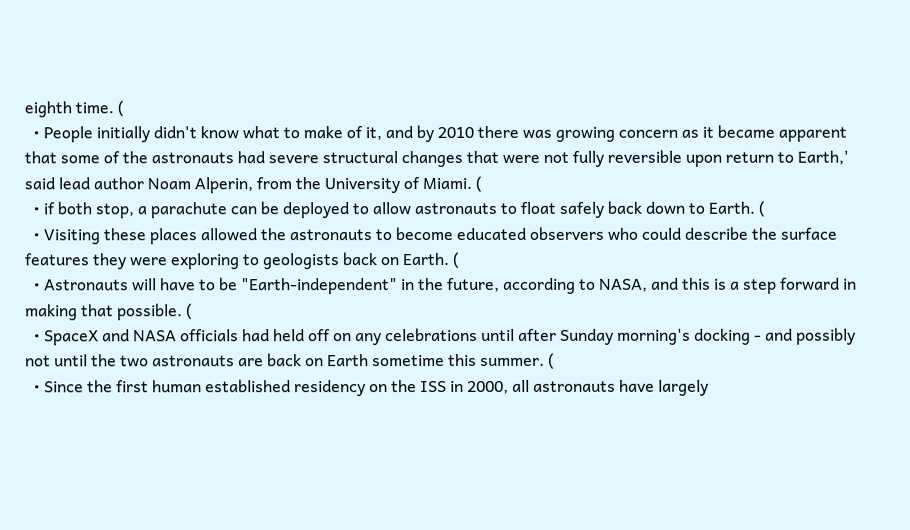eighth time. (
  • People initially didn't know what to make of it, and by 2010 there was growing concern as it became apparent that some of the astronauts had severe structural changes that were not fully reversible upon return to Earth,' said lead author Noam Alperin, from the University of Miami. (
  • if both stop, a parachute can be deployed to allow astronauts to float safely back down to Earth. (
  • Visiting these places allowed the astronauts to become educated observers who could describe the surface features they were exploring to geologists back on Earth. (
  • Astronauts will have to be "Earth-independent" in the future, according to NASA, and this is a step forward in making that possible. (
  • SpaceX and NASA officials had held off on any celebrations until after Sunday morning's docking - and possibly not until the two astronauts are back on Earth sometime this summer. (
  • Since the first human established residency on the ISS in 2000, all astronauts have largely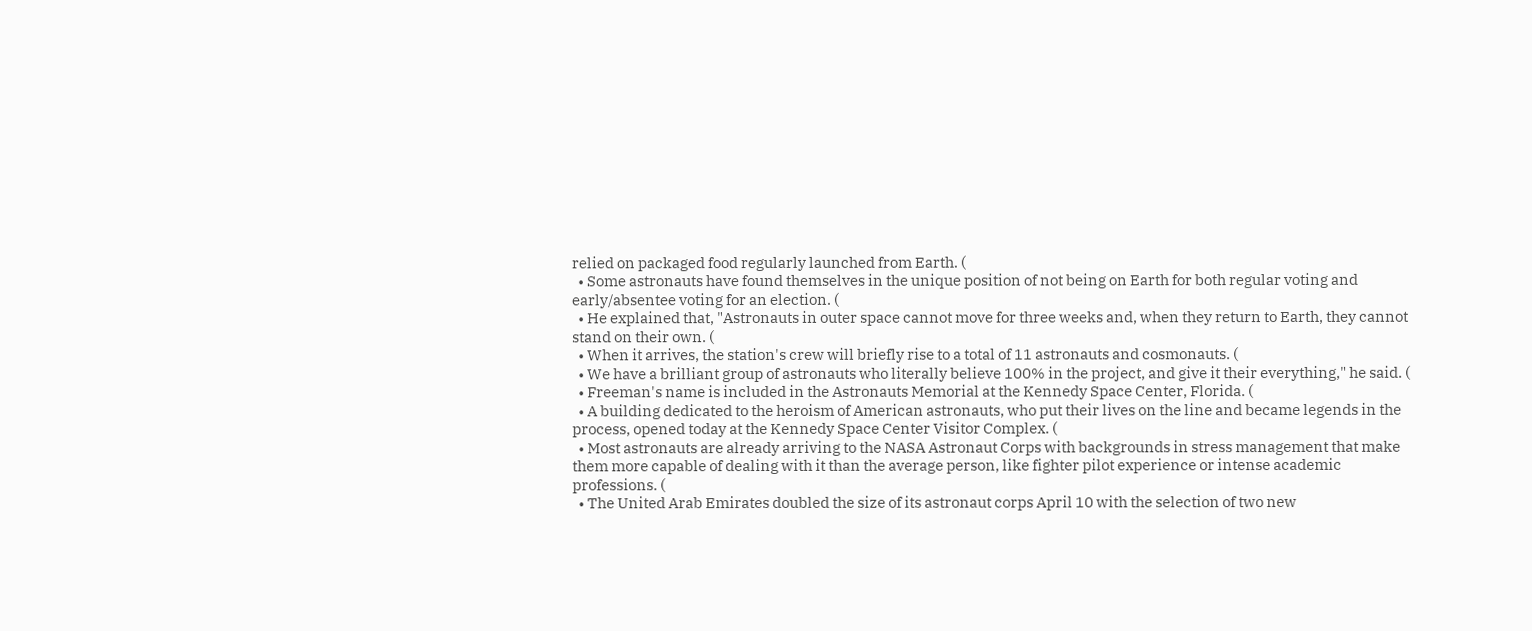relied on packaged food regularly launched from Earth. (
  • Some astronauts have found themselves in the unique position of not being on Earth for both regular voting and early/absentee voting for an election. (
  • He explained that, "Astronauts in outer space cannot move for three weeks and, when they return to Earth, they cannot stand on their own. (
  • When it arrives, the station's crew will briefly rise to a total of 11 astronauts and cosmonauts. (
  • We have a brilliant group of astronauts who literally believe 100% in the project, and give it their everything," he said. (
  • Freeman's name is included in the Astronauts Memorial at the Kennedy Space Center, Florida. (
  • A building dedicated to the heroism of American astronauts, who put their lives on the line and became legends in the process, opened today at the Kennedy Space Center Visitor Complex. (
  • Most astronauts are already arriving to the NASA Astronaut Corps with backgrounds in stress management that make them more capable of dealing with it than the average person, like fighter pilot experience or intense academic professions. (
  • The United Arab Emirates doubled the size of its astronaut corps April 10 with the selection of two new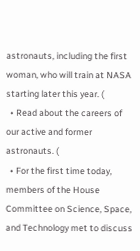astronauts, including the first woman, who will train at NASA starting later this year. (
  • Read about the careers of our active and former astronauts. (
  • For the first time today, members of the House Committee on Science, Space, and Technology met to discuss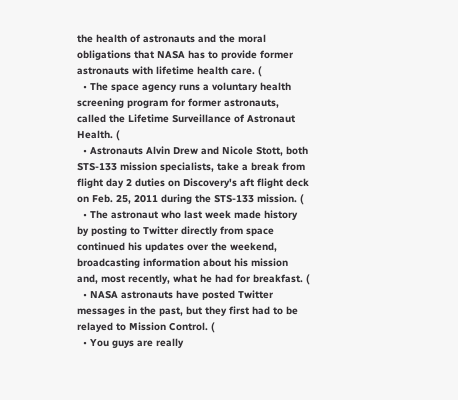the health of astronauts and the moral obligations that NASA has to provide former astronauts with lifetime health care. (
  • The space agency runs a voluntary health screening program for former astronauts, called the Lifetime Surveillance of Astronaut Health. (
  • Astronauts Alvin Drew and Nicole Stott, both STS-133 mission specialists, take a break from flight day 2 duties on Discovery's aft flight deck on Feb. 25, 2011 during the STS-133 mission. (
  • The astronaut who last week made history by posting to Twitter directly from space continued his updates over the weekend, broadcasting information about his mission and, most recently, what he had for breakfast. (
  • NASA astronauts have posted Twitter messages in the past, but they first had to be relayed to Mission Control. (
  • You guys are really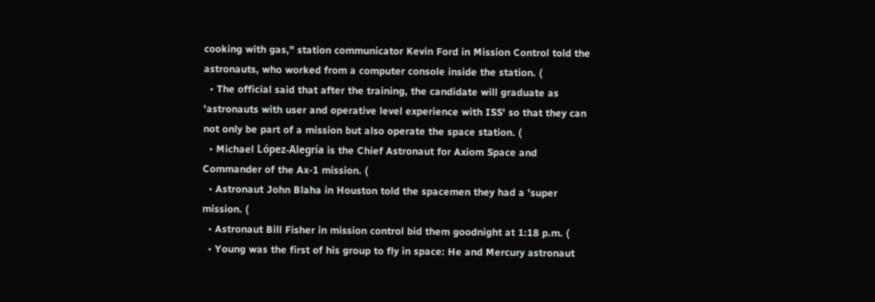cooking with gas," station communicator Kevin Ford in Mission Control told the astronauts, who worked from a computer console inside the station. (
  • The official said that after the training, the candidate will graduate as 'astronauts with user and operative level experience with ISS' so that they can not only be part of a mission but also operate the space station. (
  • Michael López-Alegría is the Chief Astronaut for Axiom Space and Commander of the Ax-1 mission. (
  • Astronaut John Blaha in Houston told the spacemen they had a 'super mission. (
  • Astronaut Bill Fisher in mission control bid them goodnight at 1:18 p.m. (
  • Young was the first of his group to fly in space: He and Mercury astronaut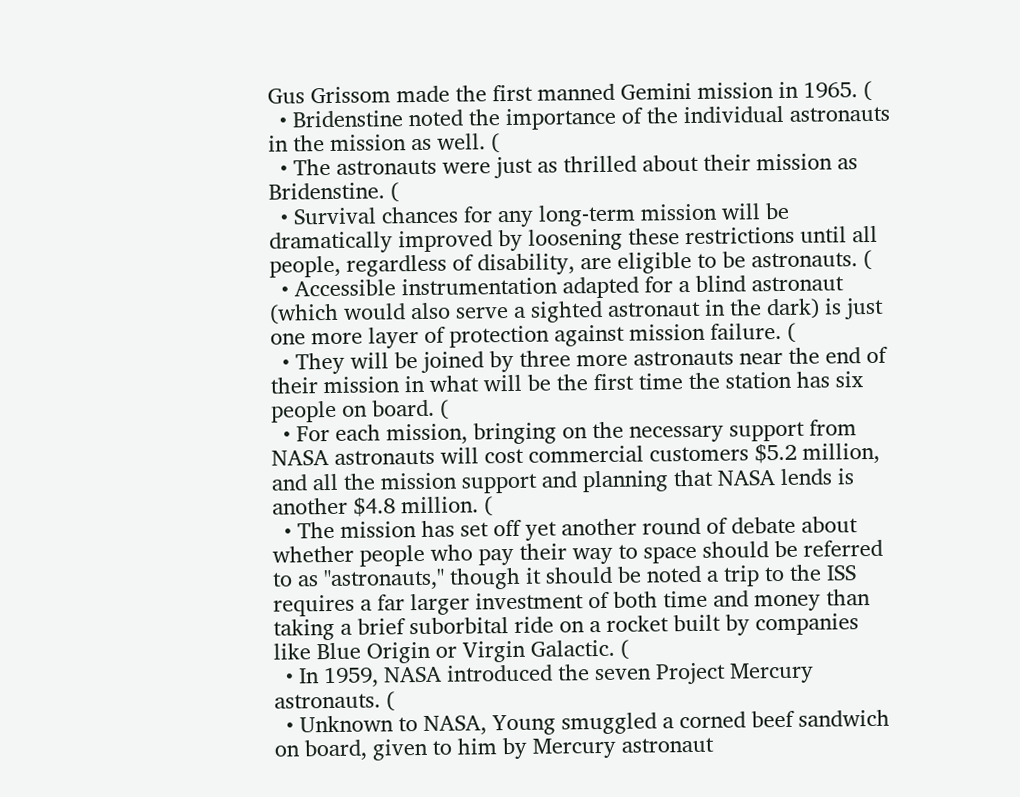Gus Grissom made the first manned Gemini mission in 1965. (
  • Bridenstine noted the importance of the individual astronauts in the mission as well. (
  • The astronauts were just as thrilled about their mission as Bridenstine. (
  • Survival chances for any long-term mission will be dramatically improved by loosening these restrictions until all people, regardless of disability, are eligible to be astronauts. (
  • Accessible instrumentation adapted for a blind astronaut (which would also serve a sighted astronaut in the dark) is just one more layer of protection against mission failure. (
  • They will be joined by three more astronauts near the end of their mission in what will be the first time the station has six people on board. (
  • For each mission, bringing on the necessary support from NASA astronauts will cost commercial customers $5.2 million, and all the mission support and planning that NASA lends is another $4.8 million. (
  • The mission has set off yet another round of debate about whether people who pay their way to space should be referred to as "astronauts," though it should be noted a trip to the ISS requires a far larger investment of both time and money than taking a brief suborbital ride on a rocket built by companies like Blue Origin or Virgin Galactic. (
  • In 1959, NASA introduced the seven Project Mercury astronauts. (
  • Unknown to NASA, Young smuggled a corned beef sandwich on board, given to him by Mercury astronaut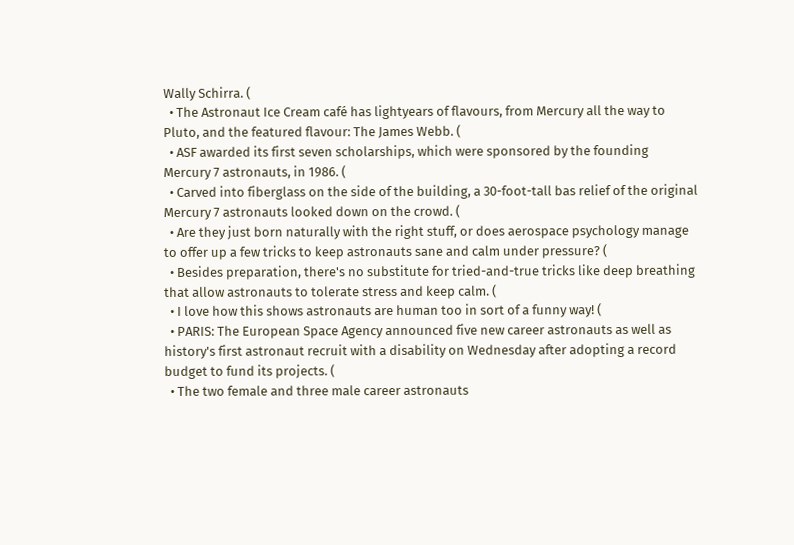Wally Schirra. (
  • The Astronaut Ice Cream café has lightyears of flavours, from Mercury all the way to Pluto, and the featured flavour: The James Webb. (
  • ASF awarded its first seven scholarships, which were sponsored by the founding Mercury 7 astronauts, in 1986. (
  • Carved into fiberglass on the side of the building, a 30-foot-tall bas relief of the original Mercury 7 astronauts looked down on the crowd. (
  • Are they just born naturally with the right stuff, or does aerospace psychology manage to offer up a few tricks to keep astronauts sane and calm under pressure? (
  • Besides preparation, there's no substitute for tried-and-true tricks like deep breathing that allow astronauts to tolerate stress and keep calm. (
  • I love how this shows astronauts are human too in sort of a funny way! (
  • PARIS: The European Space Agency announced five new career astronauts as well as history's first astronaut recruit with a disability on Wednesday after adopting a record budget to fund its projects. (
  • The two female and three male career astronauts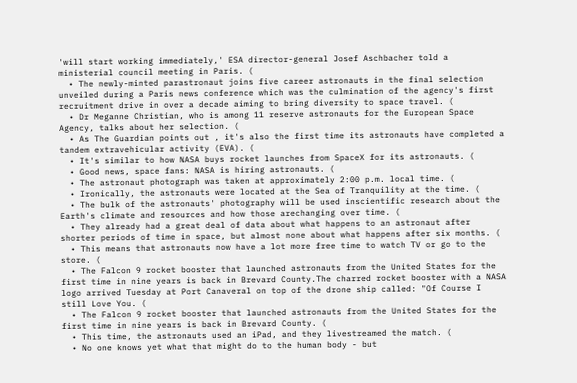'will start working immediately,' ESA director-general Josef Aschbacher told a ministerial council meeting in Paris. (
  • The newly-minted parastronaut joins five career astronauts in the final selection unveiled during a Paris news conference which was the culmination of the agency's first recruitment drive in over a decade aiming to bring diversity to space travel. (
  • Dr Meganne Christian, who is among 11 reserve astronauts for the European Space Agency, talks about her selection. (
  • As The Guardian points out , it's also the first time its astronauts have completed a tandem extravehicular activity (EVA). (
  • It's similar to how NASA buys rocket launches from SpaceX for its astronauts. (
  • Good news, space fans: NASA is hiring astronauts. (
  • The astronaut photograph was taken at approximately 2:00 p.m. local time. (
  • Ironically, the astronauts were located at the Sea of Tranquility at the time. (
  • The bulk of the astronauts' photography will be used inscientific research about the Earth's climate and resources and how those arechanging over time. (
  • They already had a great deal of data about what happens to an astronaut after shorter periods of time in space, but almost none about what happens after six months. (
  • This means that astronauts now have a lot more free time to watch TV or go to the store. (
  • The Falcon 9 rocket booster that launched astronauts from the United States for the first time in nine years is back in Brevard County.The charred rocket booster with a NASA logo arrived Tuesday at Port Canaveral on top of the drone ship called: "Of Course I still Love You. (
  • The Falcon 9 rocket booster that launched astronauts from the United States for the first time in nine years is back in Brevard County. (
  • This time, the astronauts used an iPad, and they livestreamed the match. (
  • No one knows yet what that might do to the human body - but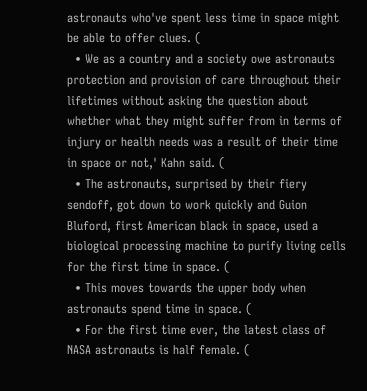astronauts who've spent less time in space might be able to offer clues. (
  • We as a country and a society owe astronauts protection and provision of care throughout their lifetimes without asking the question about whether what they might suffer from in terms of injury or health needs was a result of their time in space or not,' Kahn said. (
  • The astronauts, surprised by their fiery sendoff, got down to work quickly and Guion Bluford, first American black in space, used a biological processing machine to purify living cells for the first time in space. (
  • This moves towards the upper body when astronauts spend time in space. (
  • For the first time ever, the latest class of NASA astronauts is half female. (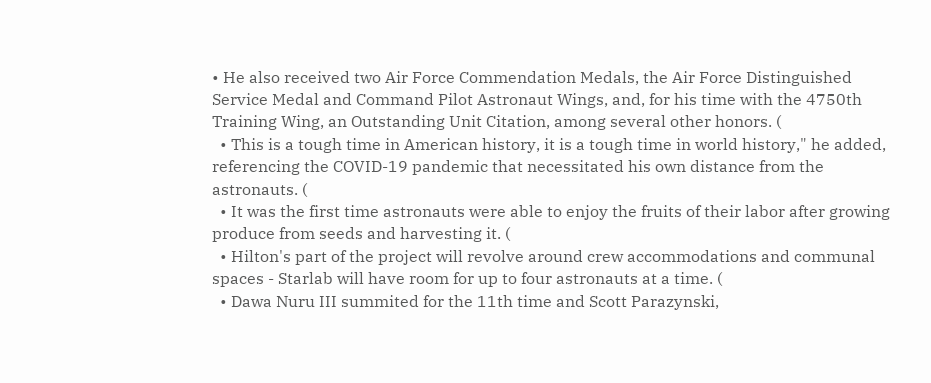• He also received two Air Force Commendation Medals, the Air Force Distinguished Service Medal and Command Pilot Astronaut Wings, and, for his time with the 4750th Training Wing, an Outstanding Unit Citation, among several other honors. (
  • This is a tough time in American history, it is a tough time in world history," he added, referencing the COVID-19 pandemic that necessitated his own distance from the astronauts. (
  • It was the first time astronauts were able to enjoy the fruits of their labor after growing produce from seeds and harvesting it. (
  • Hilton's part of the project will revolve around crew accommodations and communal spaces - Starlab will have room for up to four astronauts at a time. (
  • Dawa Nuru III summited for the 11th time and Scott Parazynski,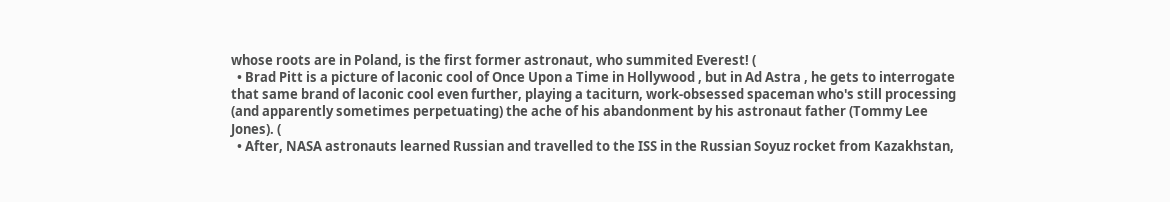whose roots are in Poland, is the first former astronaut, who summited Everest! (
  • Brad Pitt is a picture of laconic cool of Once Upon a Time in Hollywood , but in Ad Astra , he gets to interrogate that same brand of laconic cool even further, playing a taciturn, work-obsessed spaceman who's still processing (and apparently sometimes perpetuating) the ache of his abandonment by his astronaut father (Tommy Lee Jones). (
  • After, NASA astronauts learned Russian and travelled to the ISS in the Russian Soyuz rocket from Kazakhstan,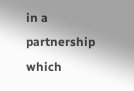in a partnership which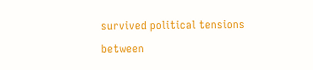survived political tensions between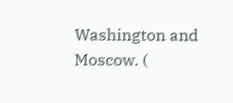Washington and Moscow. (